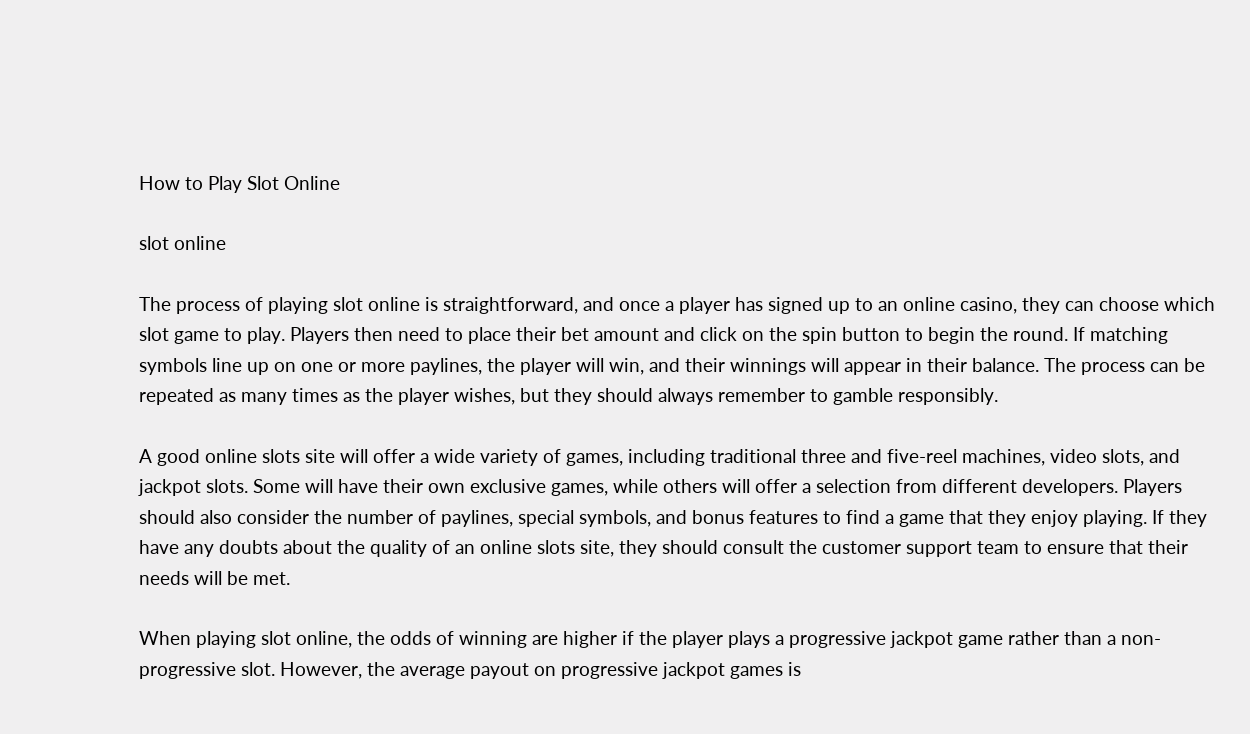How to Play Slot Online

slot online

The process of playing slot online is straightforward, and once a player has signed up to an online casino, they can choose which slot game to play. Players then need to place their bet amount and click on the spin button to begin the round. If matching symbols line up on one or more paylines, the player will win, and their winnings will appear in their balance. The process can be repeated as many times as the player wishes, but they should always remember to gamble responsibly.

A good online slots site will offer a wide variety of games, including traditional three and five-reel machines, video slots, and jackpot slots. Some will have their own exclusive games, while others will offer a selection from different developers. Players should also consider the number of paylines, special symbols, and bonus features to find a game that they enjoy playing. If they have any doubts about the quality of an online slots site, they should consult the customer support team to ensure that their needs will be met.

When playing slot online, the odds of winning are higher if the player plays a progressive jackpot game rather than a non-progressive slot. However, the average payout on progressive jackpot games is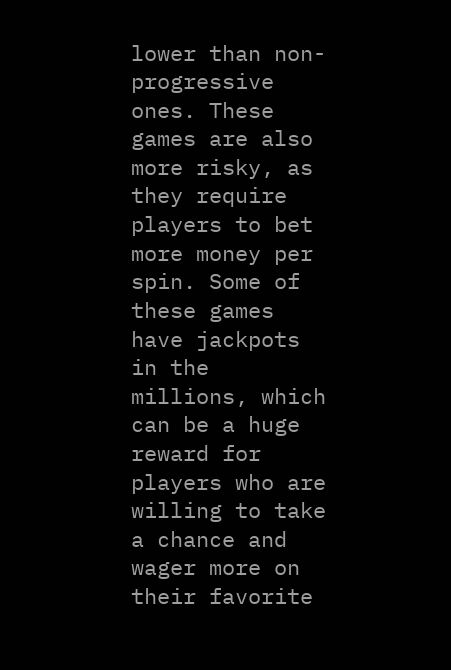lower than non-progressive ones. These games are also more risky, as they require players to bet more money per spin. Some of these games have jackpots in the millions, which can be a huge reward for players who are willing to take a chance and wager more on their favorite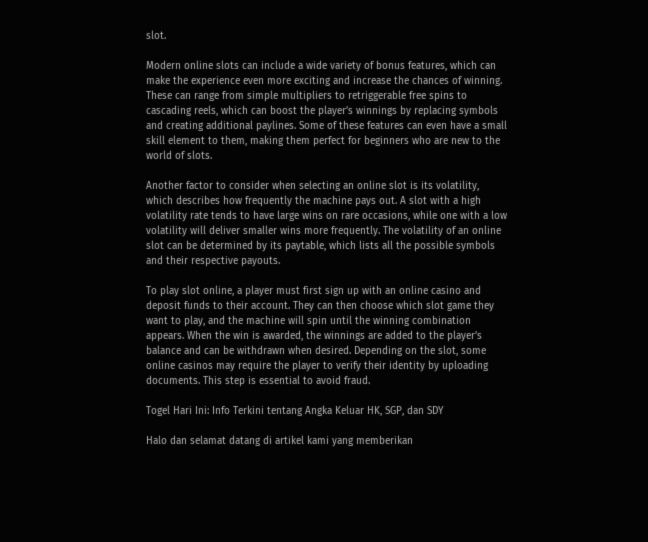slot.

Modern online slots can include a wide variety of bonus features, which can make the experience even more exciting and increase the chances of winning. These can range from simple multipliers to retriggerable free spins to cascading reels, which can boost the player’s winnings by replacing symbols and creating additional paylines. Some of these features can even have a small skill element to them, making them perfect for beginners who are new to the world of slots.

Another factor to consider when selecting an online slot is its volatility, which describes how frequently the machine pays out. A slot with a high volatility rate tends to have large wins on rare occasions, while one with a low volatility will deliver smaller wins more frequently. The volatility of an online slot can be determined by its paytable, which lists all the possible symbols and their respective payouts.

To play slot online, a player must first sign up with an online casino and deposit funds to their account. They can then choose which slot game they want to play, and the machine will spin until the winning combination appears. When the win is awarded, the winnings are added to the player’s balance and can be withdrawn when desired. Depending on the slot, some online casinos may require the player to verify their identity by uploading documents. This step is essential to avoid fraud.

Togel Hari Ini: Info Terkini tentang Angka Keluar HK, SGP, dan SDY

Halo dan selamat datang di artikel kami yang memberikan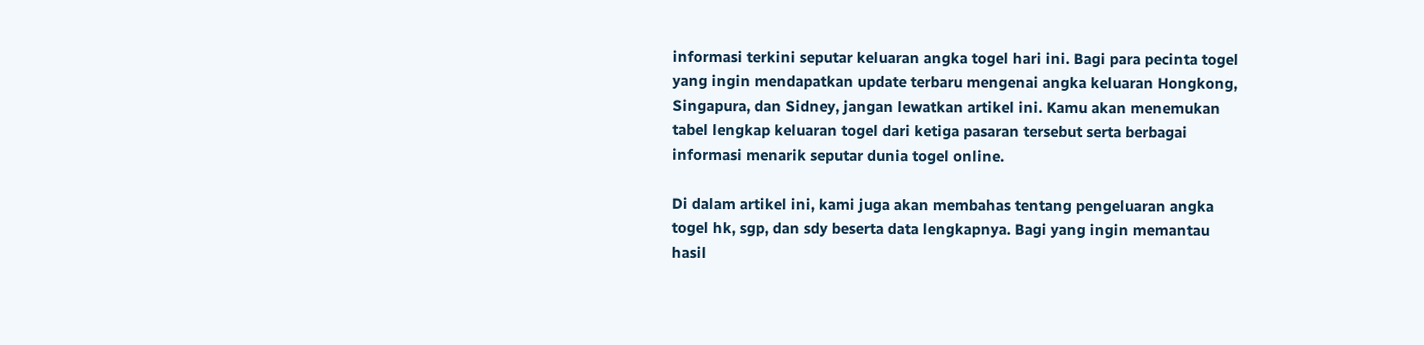informasi terkini seputar keluaran angka togel hari ini. Bagi para pecinta togel yang ingin mendapatkan update terbaru mengenai angka keluaran Hongkong, Singapura, dan Sidney, jangan lewatkan artikel ini. Kamu akan menemukan tabel lengkap keluaran togel dari ketiga pasaran tersebut serta berbagai informasi menarik seputar dunia togel online.

Di dalam artikel ini, kami juga akan membahas tentang pengeluaran angka togel hk, sgp, dan sdy beserta data lengkapnya. Bagi yang ingin memantau hasil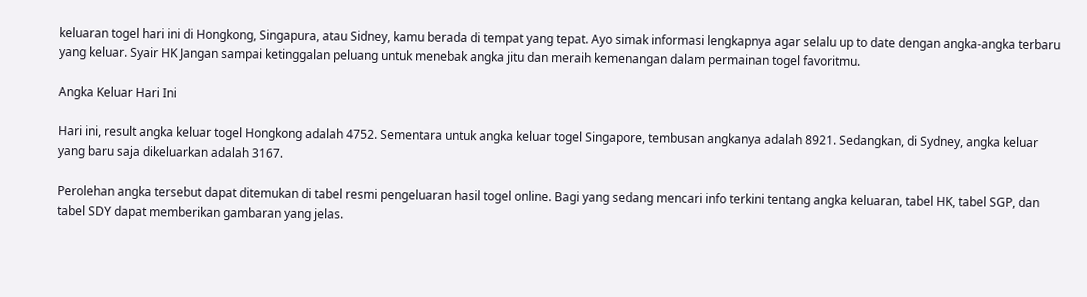keluaran togel hari ini di Hongkong, Singapura, atau Sidney, kamu berada di tempat yang tepat. Ayo simak informasi lengkapnya agar selalu up to date dengan angka-angka terbaru yang keluar. Syair HK Jangan sampai ketinggalan peluang untuk menebak angka jitu dan meraih kemenangan dalam permainan togel favoritmu.

Angka Keluar Hari Ini

Hari ini, result angka keluar togel Hongkong adalah 4752. Sementara untuk angka keluar togel Singapore, tembusan angkanya adalah 8921. Sedangkan, di Sydney, angka keluar yang baru saja dikeluarkan adalah 3167.

Perolehan angka tersebut dapat ditemukan di tabel resmi pengeluaran hasil togel online. Bagi yang sedang mencari info terkini tentang angka keluaran, tabel HK, tabel SGP, dan tabel SDY dapat memberikan gambaran yang jelas.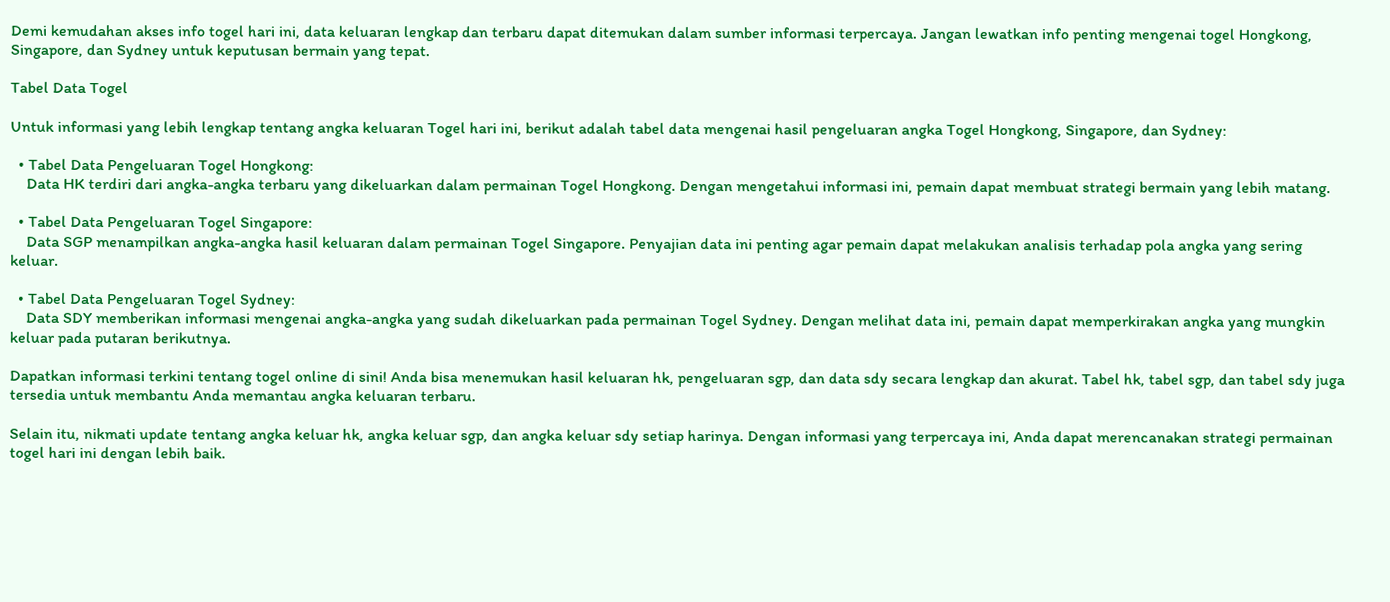Demi kemudahan akses info togel hari ini, data keluaran lengkap dan terbaru dapat ditemukan dalam sumber informasi terpercaya. Jangan lewatkan info penting mengenai togel Hongkong, Singapore, dan Sydney untuk keputusan bermain yang tepat.

Tabel Data Togel

Untuk informasi yang lebih lengkap tentang angka keluaran Togel hari ini, berikut adalah tabel data mengenai hasil pengeluaran angka Togel Hongkong, Singapore, dan Sydney:

  • Tabel Data Pengeluaran Togel Hongkong:
    Data HK terdiri dari angka-angka terbaru yang dikeluarkan dalam permainan Togel Hongkong. Dengan mengetahui informasi ini, pemain dapat membuat strategi bermain yang lebih matang.

  • Tabel Data Pengeluaran Togel Singapore:
    Data SGP menampilkan angka-angka hasil keluaran dalam permainan Togel Singapore. Penyajian data ini penting agar pemain dapat melakukan analisis terhadap pola angka yang sering keluar.

  • Tabel Data Pengeluaran Togel Sydney:
    Data SDY memberikan informasi mengenai angka-angka yang sudah dikeluarkan pada permainan Togel Sydney. Dengan melihat data ini, pemain dapat memperkirakan angka yang mungkin keluar pada putaran berikutnya.

Dapatkan informasi terkini tentang togel online di sini! Anda bisa menemukan hasil keluaran hk, pengeluaran sgp, dan data sdy secara lengkap dan akurat. Tabel hk, tabel sgp, dan tabel sdy juga tersedia untuk membantu Anda memantau angka keluaran terbaru.

Selain itu, nikmati update tentang angka keluar hk, angka keluar sgp, dan angka keluar sdy setiap harinya. Dengan informasi yang terpercaya ini, Anda dapat merencanakan strategi permainan togel hari ini dengan lebih baik.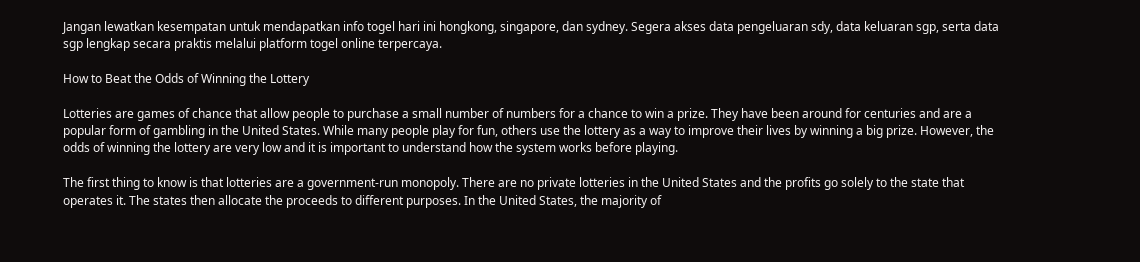Jangan lewatkan kesempatan untuk mendapatkan info togel hari ini hongkong, singapore, dan sydney. Segera akses data pengeluaran sdy, data keluaran sgp, serta data sgp lengkap secara praktis melalui platform togel online terpercaya.

How to Beat the Odds of Winning the Lottery

Lotteries are games of chance that allow people to purchase a small number of numbers for a chance to win a prize. They have been around for centuries and are a popular form of gambling in the United States. While many people play for fun, others use the lottery as a way to improve their lives by winning a big prize. However, the odds of winning the lottery are very low and it is important to understand how the system works before playing.

The first thing to know is that lotteries are a government-run monopoly. There are no private lotteries in the United States and the profits go solely to the state that operates it. The states then allocate the proceeds to different purposes. In the United States, the majority of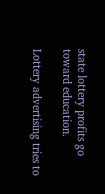state lottery profits go toward education.

Lottery advertising tries to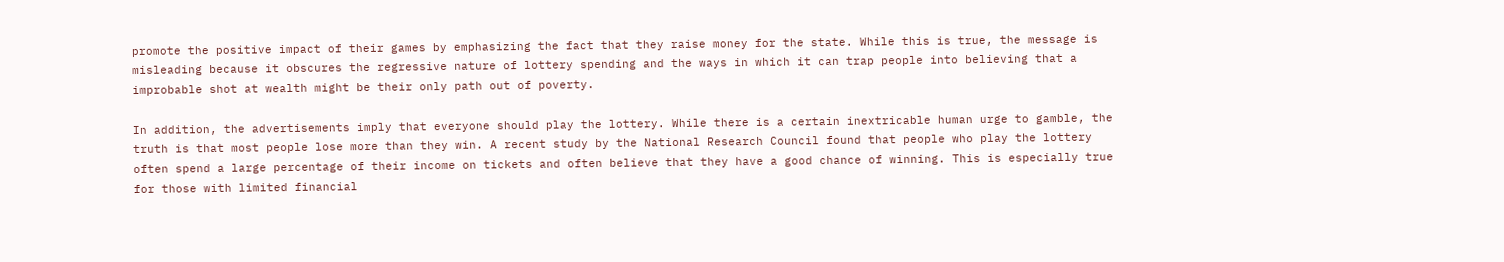promote the positive impact of their games by emphasizing the fact that they raise money for the state. While this is true, the message is misleading because it obscures the regressive nature of lottery spending and the ways in which it can trap people into believing that a improbable shot at wealth might be their only path out of poverty.

In addition, the advertisements imply that everyone should play the lottery. While there is a certain inextricable human urge to gamble, the truth is that most people lose more than they win. A recent study by the National Research Council found that people who play the lottery often spend a large percentage of their income on tickets and often believe that they have a good chance of winning. This is especially true for those with limited financial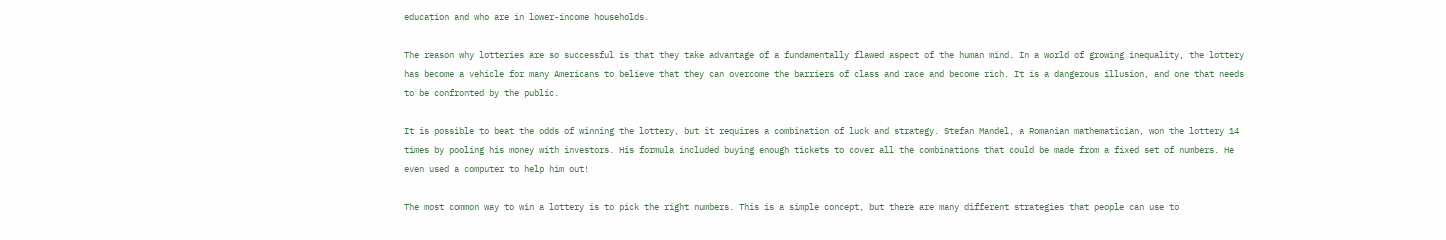education and who are in lower-income households.

The reason why lotteries are so successful is that they take advantage of a fundamentally flawed aspect of the human mind. In a world of growing inequality, the lottery has become a vehicle for many Americans to believe that they can overcome the barriers of class and race and become rich. It is a dangerous illusion, and one that needs to be confronted by the public.

It is possible to beat the odds of winning the lottery, but it requires a combination of luck and strategy. Stefan Mandel, a Romanian mathematician, won the lottery 14 times by pooling his money with investors. His formula included buying enough tickets to cover all the combinations that could be made from a fixed set of numbers. He even used a computer to help him out!

The most common way to win a lottery is to pick the right numbers. This is a simple concept, but there are many different strategies that people can use to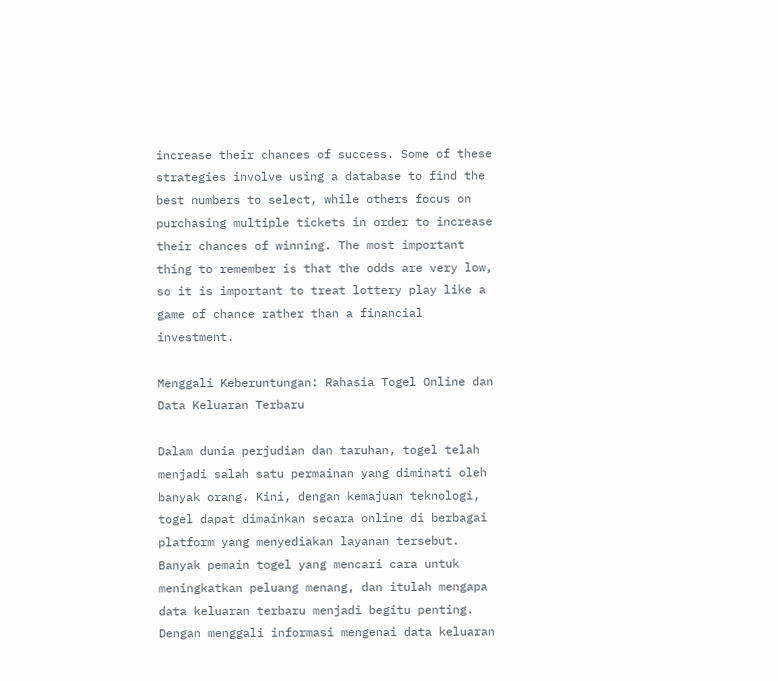increase their chances of success. Some of these strategies involve using a database to find the best numbers to select, while others focus on purchasing multiple tickets in order to increase their chances of winning. The most important thing to remember is that the odds are very low, so it is important to treat lottery play like a game of chance rather than a financial investment.

Menggali Keberuntungan: Rahasia Togel Online dan Data Keluaran Terbaru

Dalam dunia perjudian dan taruhan, togel telah menjadi salah satu permainan yang diminati oleh banyak orang. Kini, dengan kemajuan teknologi, togel dapat dimainkan secara online di berbagai platform yang menyediakan layanan tersebut. Banyak pemain togel yang mencari cara untuk meningkatkan peluang menang, dan itulah mengapa data keluaran terbaru menjadi begitu penting. Dengan menggali informasi mengenai data keluaran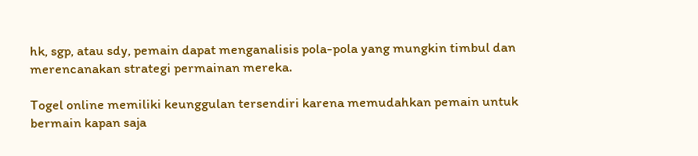hk, sgp, atau sdy, pemain dapat menganalisis pola-pola yang mungkin timbul dan merencanakan strategi permainan mereka.

Togel online memiliki keunggulan tersendiri karena memudahkan pemain untuk bermain kapan saja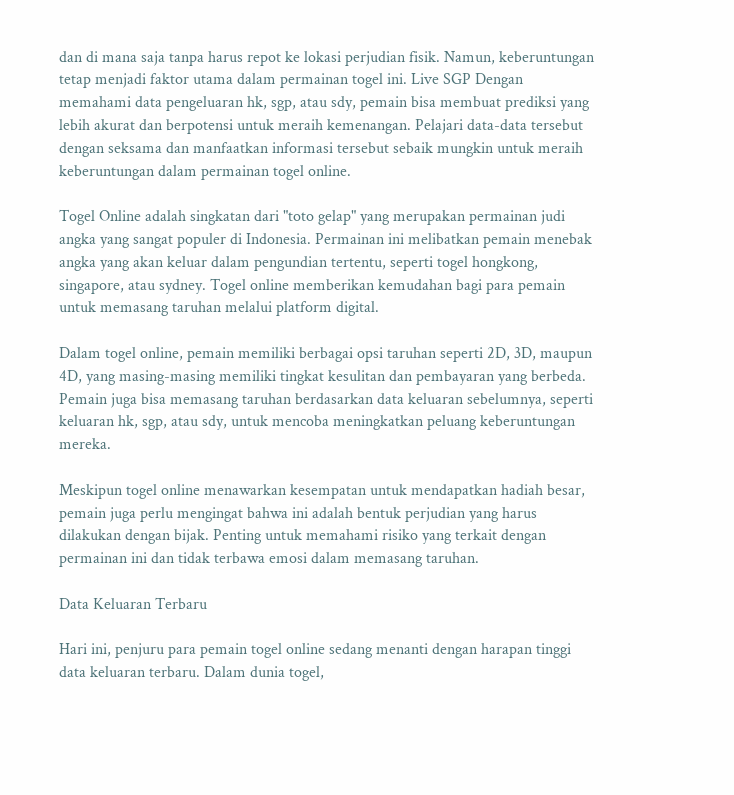dan di mana saja tanpa harus repot ke lokasi perjudian fisik. Namun, keberuntungan tetap menjadi faktor utama dalam permainan togel ini. Live SGP Dengan memahami data pengeluaran hk, sgp, atau sdy, pemain bisa membuat prediksi yang lebih akurat dan berpotensi untuk meraih kemenangan. Pelajari data-data tersebut dengan seksama dan manfaatkan informasi tersebut sebaik mungkin untuk meraih keberuntungan dalam permainan togel online.

Togel Online adalah singkatan dari "toto gelap" yang merupakan permainan judi angka yang sangat populer di Indonesia. Permainan ini melibatkan pemain menebak angka yang akan keluar dalam pengundian tertentu, seperti togel hongkong, singapore, atau sydney. Togel online memberikan kemudahan bagi para pemain untuk memasang taruhan melalui platform digital.

Dalam togel online, pemain memiliki berbagai opsi taruhan seperti 2D, 3D, maupun 4D, yang masing-masing memiliki tingkat kesulitan dan pembayaran yang berbeda. Pemain juga bisa memasang taruhan berdasarkan data keluaran sebelumnya, seperti keluaran hk, sgp, atau sdy, untuk mencoba meningkatkan peluang keberuntungan mereka.

Meskipun togel online menawarkan kesempatan untuk mendapatkan hadiah besar, pemain juga perlu mengingat bahwa ini adalah bentuk perjudian yang harus dilakukan dengan bijak. Penting untuk memahami risiko yang terkait dengan permainan ini dan tidak terbawa emosi dalam memasang taruhan.

Data Keluaran Terbaru

Hari ini, penjuru para pemain togel online sedang menanti dengan harapan tinggi data keluaran terbaru. Dalam dunia togel,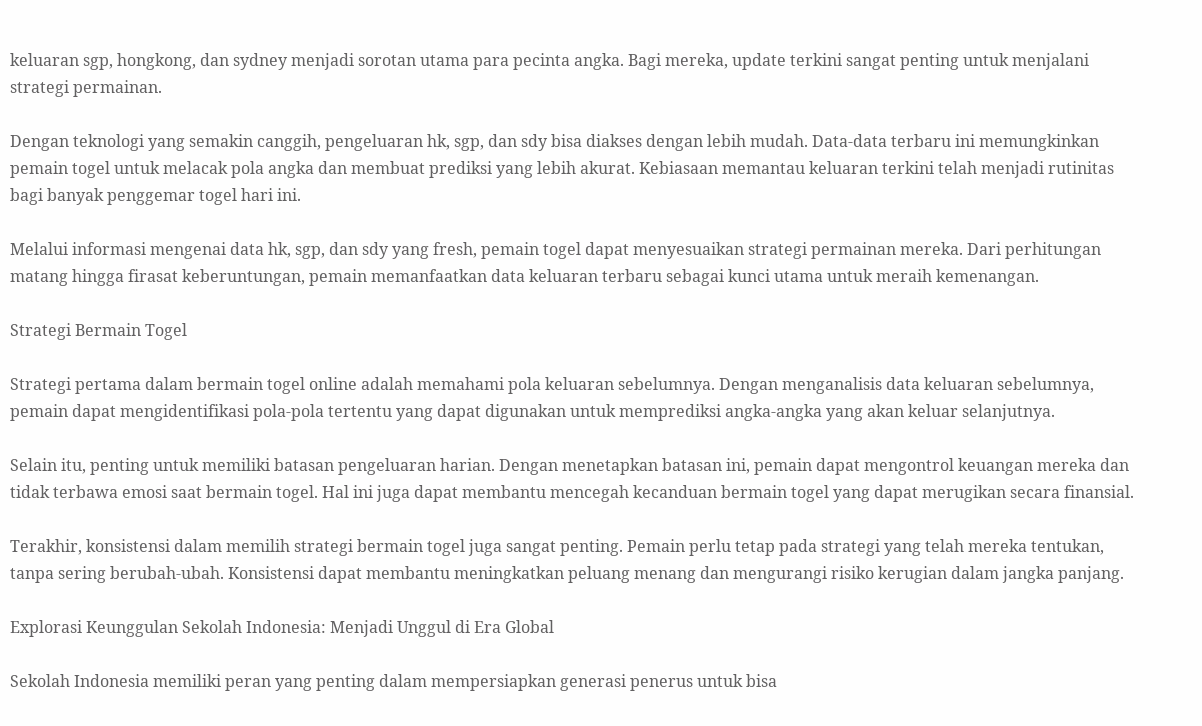keluaran sgp, hongkong, dan sydney menjadi sorotan utama para pecinta angka. Bagi mereka, update terkini sangat penting untuk menjalani strategi permainan.

Dengan teknologi yang semakin canggih, pengeluaran hk, sgp, dan sdy bisa diakses dengan lebih mudah. Data-data terbaru ini memungkinkan pemain togel untuk melacak pola angka dan membuat prediksi yang lebih akurat. Kebiasaan memantau keluaran terkini telah menjadi rutinitas bagi banyak penggemar togel hari ini.

Melalui informasi mengenai data hk, sgp, dan sdy yang fresh, pemain togel dapat menyesuaikan strategi permainan mereka. Dari perhitungan matang hingga firasat keberuntungan, pemain memanfaatkan data keluaran terbaru sebagai kunci utama untuk meraih kemenangan.

Strategi Bermain Togel

Strategi pertama dalam bermain togel online adalah memahami pola keluaran sebelumnya. Dengan menganalisis data keluaran sebelumnya, pemain dapat mengidentifikasi pola-pola tertentu yang dapat digunakan untuk memprediksi angka-angka yang akan keluar selanjutnya.

Selain itu, penting untuk memiliki batasan pengeluaran harian. Dengan menetapkan batasan ini, pemain dapat mengontrol keuangan mereka dan tidak terbawa emosi saat bermain togel. Hal ini juga dapat membantu mencegah kecanduan bermain togel yang dapat merugikan secara finansial.

Terakhir, konsistensi dalam memilih strategi bermain togel juga sangat penting. Pemain perlu tetap pada strategi yang telah mereka tentukan, tanpa sering berubah-ubah. Konsistensi dapat membantu meningkatkan peluang menang dan mengurangi risiko kerugian dalam jangka panjang.

Explorasi Keunggulan Sekolah Indonesia: Menjadi Unggul di Era Global

Sekolah Indonesia memiliki peran yang penting dalam mempersiapkan generasi penerus untuk bisa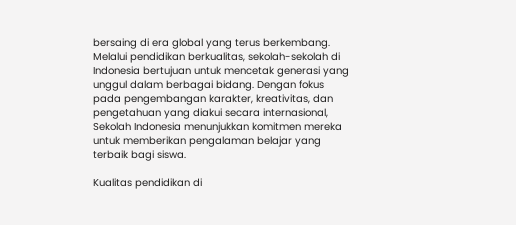bersaing di era global yang terus berkembang. Melalui pendidikan berkualitas, sekolah-sekolah di Indonesia bertujuan untuk mencetak generasi yang unggul dalam berbagai bidang. Dengan fokus pada pengembangan karakter, kreativitas, dan pengetahuan yang diakui secara internasional, Sekolah Indonesia menunjukkan komitmen mereka untuk memberikan pengalaman belajar yang terbaik bagi siswa.

Kualitas pendidikan di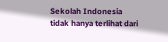Sekolah Indonesia tidak hanya terlihat dari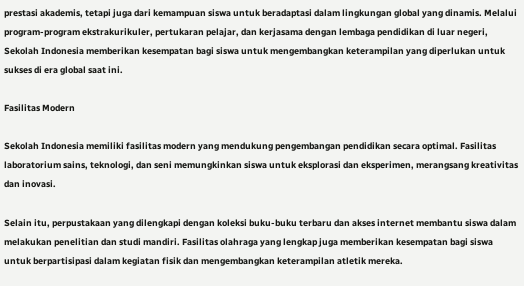prestasi akademis, tetapi juga dari kemampuan siswa untuk beradaptasi dalam lingkungan global yang dinamis. Melalui program-program ekstrakurikuler, pertukaran pelajar, dan kerjasama dengan lembaga pendidikan di luar negeri, Sekolah Indonesia memberikan kesempatan bagi siswa untuk mengembangkan keterampilan yang diperlukan untuk sukses di era global saat ini.

Fasilitas Modern

Sekolah Indonesia memiliki fasilitas modern yang mendukung pengembangan pendidikan secara optimal. Fasilitas laboratorium sains, teknologi, dan seni memungkinkan siswa untuk eksplorasi dan eksperimen, merangsang kreativitas dan inovasi.

Selain itu, perpustakaan yang dilengkapi dengan koleksi buku-buku terbaru dan akses internet membantu siswa dalam melakukan penelitian dan studi mandiri. Fasilitas olahraga yang lengkap juga memberikan kesempatan bagi siswa untuk berpartisipasi dalam kegiatan fisik dan mengembangkan keterampilan atletik mereka.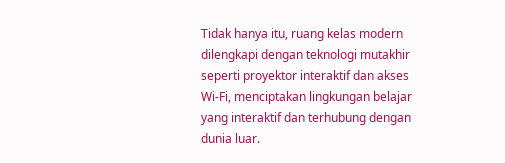Tidak hanya itu, ruang kelas modern dilengkapi dengan teknologi mutakhir seperti proyektor interaktif dan akses Wi-Fi, menciptakan lingkungan belajar yang interaktif dan terhubung dengan dunia luar.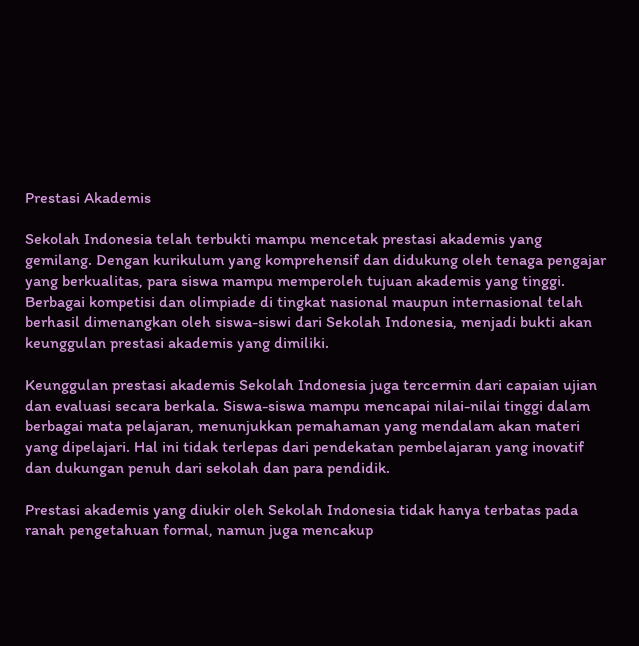Prestasi Akademis

Sekolah Indonesia telah terbukti mampu mencetak prestasi akademis yang gemilang. Dengan kurikulum yang komprehensif dan didukung oleh tenaga pengajar yang berkualitas, para siswa mampu memperoleh tujuan akademis yang tinggi. Berbagai kompetisi dan olimpiade di tingkat nasional maupun internasional telah berhasil dimenangkan oleh siswa-siswi dari Sekolah Indonesia, menjadi bukti akan keunggulan prestasi akademis yang dimiliki.

Keunggulan prestasi akademis Sekolah Indonesia juga tercermin dari capaian ujian dan evaluasi secara berkala. Siswa-siswa mampu mencapai nilai-nilai tinggi dalam berbagai mata pelajaran, menunjukkan pemahaman yang mendalam akan materi yang dipelajari. Hal ini tidak terlepas dari pendekatan pembelajaran yang inovatif dan dukungan penuh dari sekolah dan para pendidik.

Prestasi akademis yang diukir oleh Sekolah Indonesia tidak hanya terbatas pada ranah pengetahuan formal, namun juga mencakup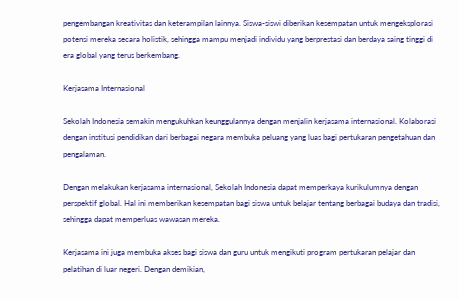pengembangan kreativitas dan keterampilan lainnya. Siswa-siswi diberikan kesempatan untuk mengeksplorasi potensi mereka secara holistik, sehingga mampu menjadi individu yang berprestasi dan berdaya saing tinggi di era global yang terus berkembang.

Kerjasama Internasional

Sekolah Indonesia semakin mengukuhkan keunggulannya dengan menjalin kerjasama internasional. Kolaborasi dengan institusi pendidikan dari berbagai negara membuka peluang yang luas bagi pertukaran pengetahuan dan pengalaman.

Dengan melakukan kerjasama internasional, Sekolah Indonesia dapat memperkaya kurikulumnya dengan perspektif global. Hal ini memberikan kesempatan bagi siswa untuk belajar tentang berbagai budaya dan tradisi, sehingga dapat memperluas wawasan mereka.

Kerjasama ini juga membuka akses bagi siswa dan guru untuk mengikuti program pertukaran pelajar dan pelatihan di luar negeri. Dengan demikian,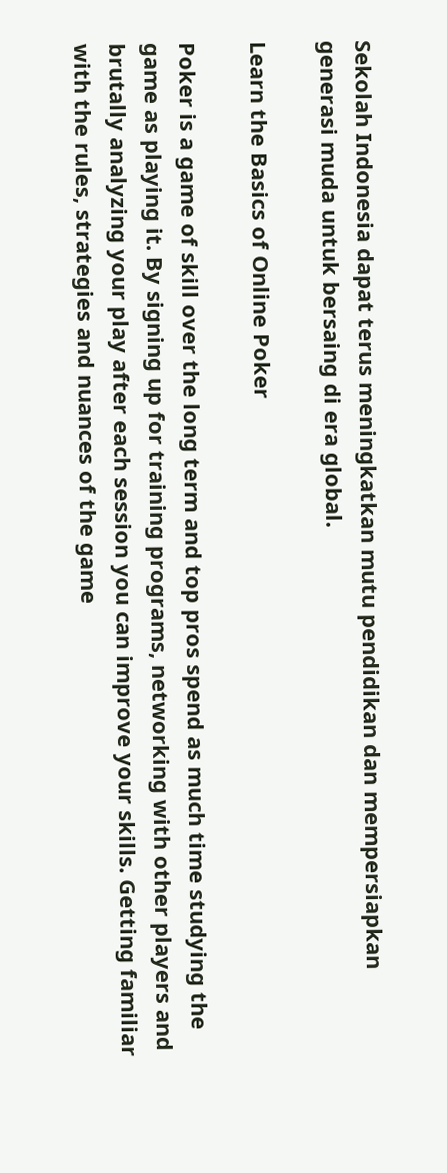Sekolah Indonesia dapat terus meningkatkan mutu pendidikan dan mempersiapkan generasi muda untuk bersaing di era global.

Learn the Basics of Online Poker

Poker is a game of skill over the long term and top pros spend as much time studying the game as playing it. By signing up for training programs, networking with other players and brutally analyzing your play after each session you can improve your skills. Getting familiar with the rules, strategies and nuances of the game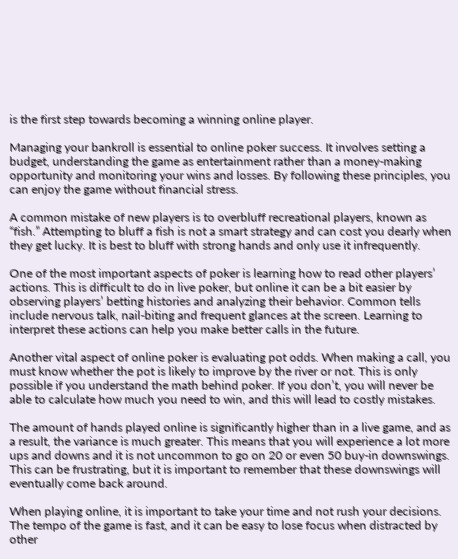is the first step towards becoming a winning online player.

Managing your bankroll is essential to online poker success. It involves setting a budget, understanding the game as entertainment rather than a money-making opportunity and monitoring your wins and losses. By following these principles, you can enjoy the game without financial stress.

A common mistake of new players is to overbluff recreational players, known as “fish.” Attempting to bluff a fish is not a smart strategy and can cost you dearly when they get lucky. It is best to bluff with strong hands and only use it infrequently.

One of the most important aspects of poker is learning how to read other players’ actions. This is difficult to do in live poker, but online it can be a bit easier by observing players’ betting histories and analyzing their behavior. Common tells include nervous talk, nail-biting and frequent glances at the screen. Learning to interpret these actions can help you make better calls in the future.

Another vital aspect of online poker is evaluating pot odds. When making a call, you must know whether the pot is likely to improve by the river or not. This is only possible if you understand the math behind poker. If you don’t, you will never be able to calculate how much you need to win, and this will lead to costly mistakes.

The amount of hands played online is significantly higher than in a live game, and as a result, the variance is much greater. This means that you will experience a lot more ups and downs and it is not uncommon to go on 20 or even 50 buy-in downswings. This can be frustrating, but it is important to remember that these downswings will eventually come back around.

When playing online, it is important to take your time and not rush your decisions. The tempo of the game is fast, and it can be easy to lose focus when distracted by other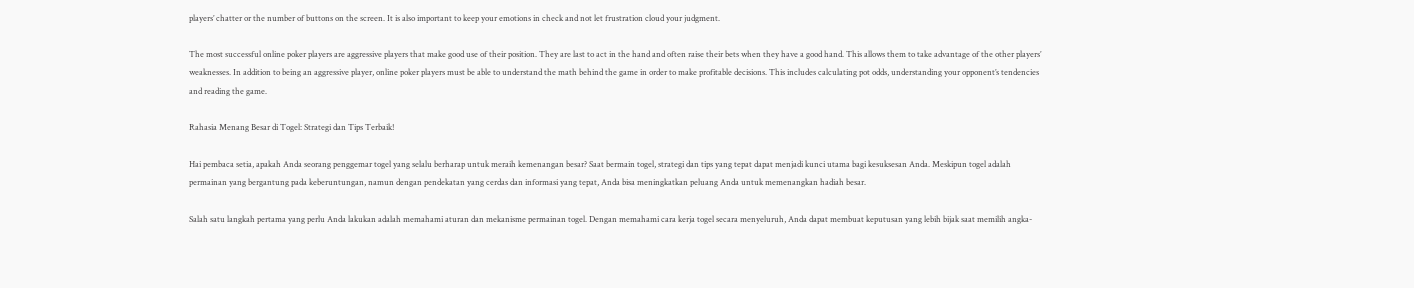players’ chatter or the number of buttons on the screen. It is also important to keep your emotions in check and not let frustration cloud your judgment.

The most successful online poker players are aggressive players that make good use of their position. They are last to act in the hand and often raise their bets when they have a good hand. This allows them to take advantage of the other players’ weaknesses. In addition to being an aggressive player, online poker players must be able to understand the math behind the game in order to make profitable decisions. This includes calculating pot odds, understanding your opponent’s tendencies and reading the game.

Rahasia Menang Besar di Togel: Strategi dan Tips Terbaik!

Hai pembaca setia, apakah Anda seorang penggemar togel yang selalu berharap untuk meraih kemenangan besar? Saat bermain togel, strategi dan tips yang tepat dapat menjadi kunci utama bagi kesuksesan Anda. Meskipun togel adalah permainan yang bergantung pada keberuntungan, namun dengan pendekatan yang cerdas dan informasi yang tepat, Anda bisa meningkatkan peluang Anda untuk memenangkan hadiah besar.

Salah satu langkah pertama yang perlu Anda lakukan adalah memahami aturan dan mekanisme permainan togel. Dengan memahami cara kerja togel secara menyeluruh, Anda dapat membuat keputusan yang lebih bijak saat memilih angka-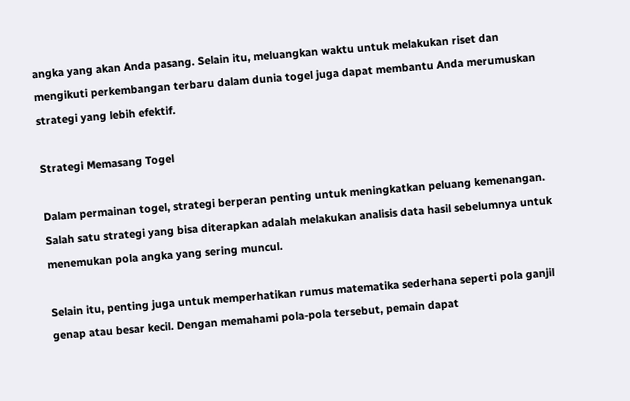angka yang akan Anda pasang. Selain itu, meluangkan waktu untuk melakukan riset dan mengikuti perkembangan terbaru dalam dunia togel juga dapat membantu Anda merumuskan strategi yang lebih efektif.

Strategi Memasang Togel

Dalam permainan togel, strategi berperan penting untuk meningkatkan peluang kemenangan. Salah satu strategi yang bisa diterapkan adalah melakukan analisis data hasil sebelumnya untuk menemukan pola angka yang sering muncul.

Selain itu, penting juga untuk memperhatikan rumus matematika sederhana seperti pola ganjil genap atau besar kecil. Dengan memahami pola-pola tersebut, pemain dapat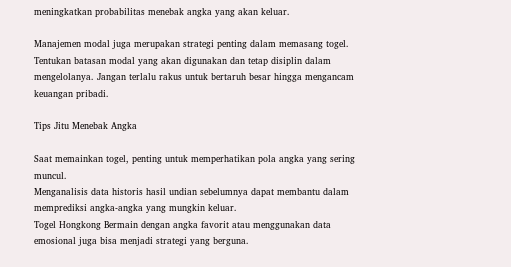meningkatkan probabilitas menebak angka yang akan keluar.

Manajemen modal juga merupakan strategi penting dalam memasang togel. Tentukan batasan modal yang akan digunakan dan tetap disiplin dalam mengelolanya. Jangan terlalu rakus untuk bertaruh besar hingga mengancam keuangan pribadi.

Tips Jitu Menebak Angka

Saat memainkan togel, penting untuk memperhatikan pola angka yang sering muncul.
Menganalisis data historis hasil undian sebelumnya dapat membantu dalam memprediksi angka-angka yang mungkin keluar.
Togel Hongkong Bermain dengan angka favorit atau menggunakan data emosional juga bisa menjadi strategi yang berguna.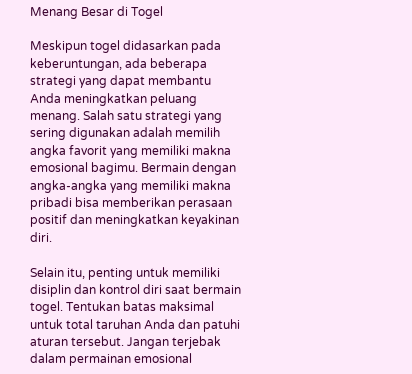Menang Besar di Togel

Meskipun togel didasarkan pada keberuntungan, ada beberapa strategi yang dapat membantu Anda meningkatkan peluang menang. Salah satu strategi yang sering digunakan adalah memilih angka favorit yang memiliki makna emosional bagimu. Bermain dengan angka-angka yang memiliki makna pribadi bisa memberikan perasaan positif dan meningkatkan keyakinan diri.

Selain itu, penting untuk memiliki disiplin dan kontrol diri saat bermain togel. Tentukan batas maksimal untuk total taruhan Anda dan patuhi aturan tersebut. Jangan terjebak dalam permainan emosional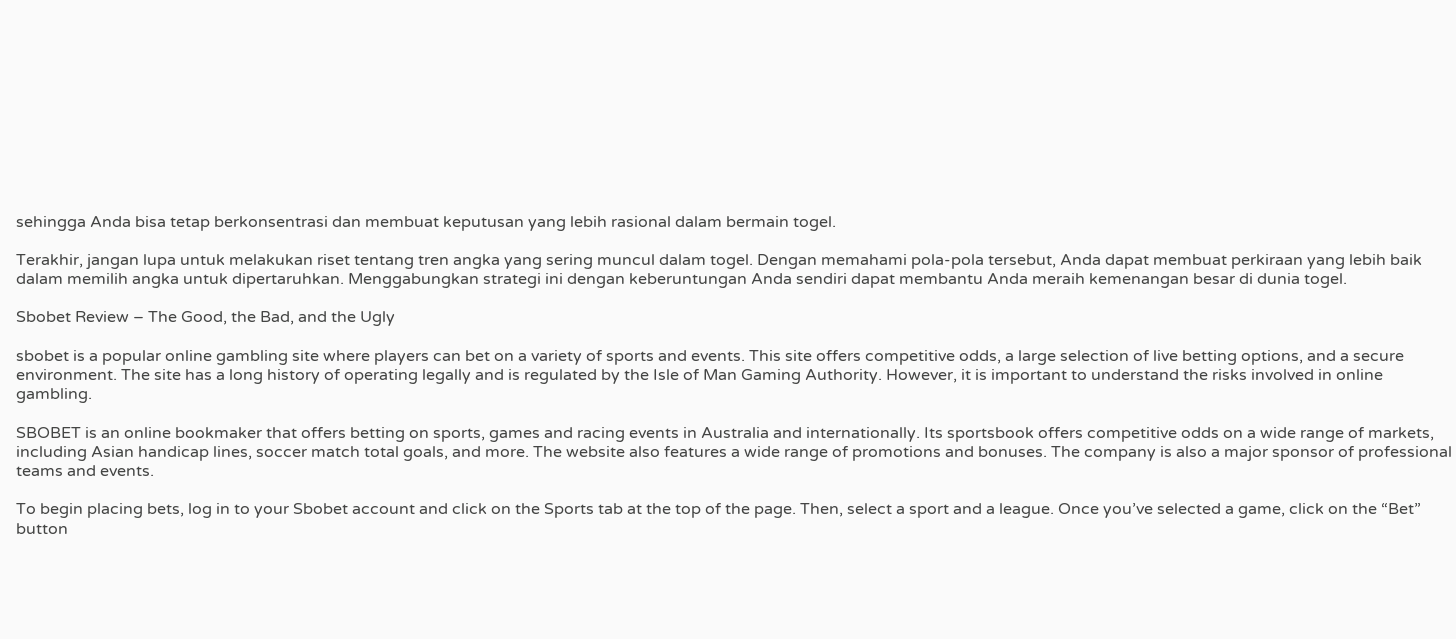sehingga Anda bisa tetap berkonsentrasi dan membuat keputusan yang lebih rasional dalam bermain togel.

Terakhir, jangan lupa untuk melakukan riset tentang tren angka yang sering muncul dalam togel. Dengan memahami pola-pola tersebut, Anda dapat membuat perkiraan yang lebih baik dalam memilih angka untuk dipertaruhkan. Menggabungkan strategi ini dengan keberuntungan Anda sendiri dapat membantu Anda meraih kemenangan besar di dunia togel.

Sbobet Review – The Good, the Bad, and the Ugly

sbobet is a popular online gambling site where players can bet on a variety of sports and events. This site offers competitive odds, a large selection of live betting options, and a secure environment. The site has a long history of operating legally and is regulated by the Isle of Man Gaming Authority. However, it is important to understand the risks involved in online gambling.

SBOBET is an online bookmaker that offers betting on sports, games and racing events in Australia and internationally. Its sportsbook offers competitive odds on a wide range of markets, including Asian handicap lines, soccer match total goals, and more. The website also features a wide range of promotions and bonuses. The company is also a major sponsor of professional teams and events.

To begin placing bets, log in to your Sbobet account and click on the Sports tab at the top of the page. Then, select a sport and a league. Once you’ve selected a game, click on the “Bet” button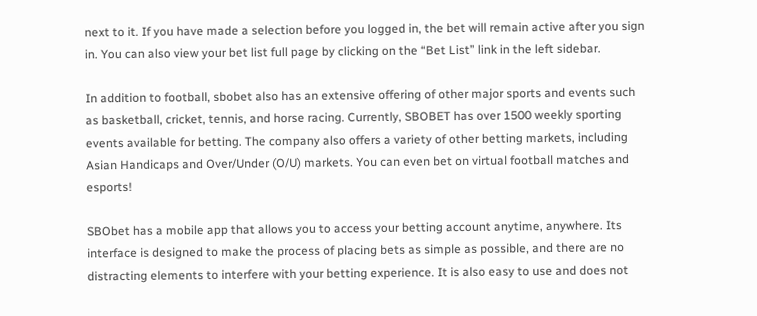next to it. If you have made a selection before you logged in, the bet will remain active after you sign in. You can also view your bet list full page by clicking on the “Bet List” link in the left sidebar.

In addition to football, sbobet also has an extensive offering of other major sports and events such as basketball, cricket, tennis, and horse racing. Currently, SBOBET has over 1500 weekly sporting events available for betting. The company also offers a variety of other betting markets, including Asian Handicaps and Over/Under (O/U) markets. You can even bet on virtual football matches and esports!

SBObet has a mobile app that allows you to access your betting account anytime, anywhere. Its interface is designed to make the process of placing bets as simple as possible, and there are no distracting elements to interfere with your betting experience. It is also easy to use and does not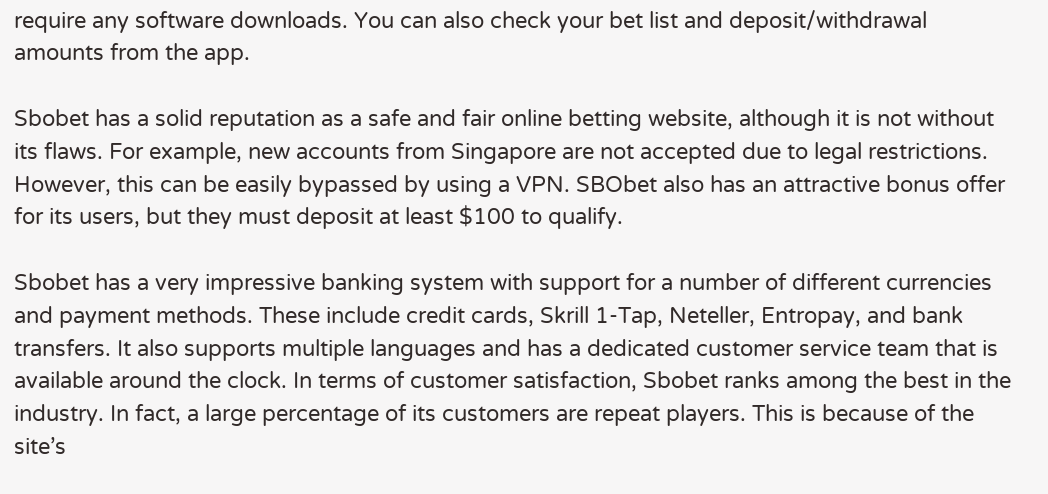require any software downloads. You can also check your bet list and deposit/withdrawal amounts from the app.

Sbobet has a solid reputation as a safe and fair online betting website, although it is not without its flaws. For example, new accounts from Singapore are not accepted due to legal restrictions. However, this can be easily bypassed by using a VPN. SBObet also has an attractive bonus offer for its users, but they must deposit at least $100 to qualify.

Sbobet has a very impressive banking system with support for a number of different currencies and payment methods. These include credit cards, Skrill 1-Tap, Neteller, Entropay, and bank transfers. It also supports multiple languages and has a dedicated customer service team that is available around the clock. In terms of customer satisfaction, Sbobet ranks among the best in the industry. In fact, a large percentage of its customers are repeat players. This is because of the site’s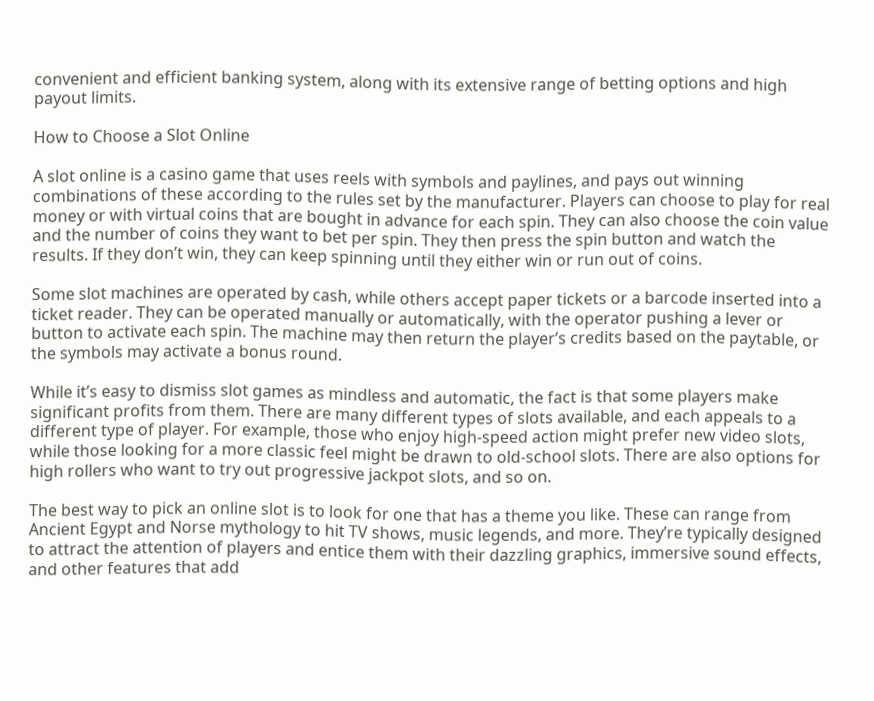convenient and efficient banking system, along with its extensive range of betting options and high payout limits.

How to Choose a Slot Online

A slot online is a casino game that uses reels with symbols and paylines, and pays out winning combinations of these according to the rules set by the manufacturer. Players can choose to play for real money or with virtual coins that are bought in advance for each spin. They can also choose the coin value and the number of coins they want to bet per spin. They then press the spin button and watch the results. If they don’t win, they can keep spinning until they either win or run out of coins.

Some slot machines are operated by cash, while others accept paper tickets or a barcode inserted into a ticket reader. They can be operated manually or automatically, with the operator pushing a lever or button to activate each spin. The machine may then return the player’s credits based on the paytable, or the symbols may activate a bonus round.

While it’s easy to dismiss slot games as mindless and automatic, the fact is that some players make significant profits from them. There are many different types of slots available, and each appeals to a different type of player. For example, those who enjoy high-speed action might prefer new video slots, while those looking for a more classic feel might be drawn to old-school slots. There are also options for high rollers who want to try out progressive jackpot slots, and so on.

The best way to pick an online slot is to look for one that has a theme you like. These can range from Ancient Egypt and Norse mythology to hit TV shows, music legends, and more. They’re typically designed to attract the attention of players and entice them with their dazzling graphics, immersive sound effects, and other features that add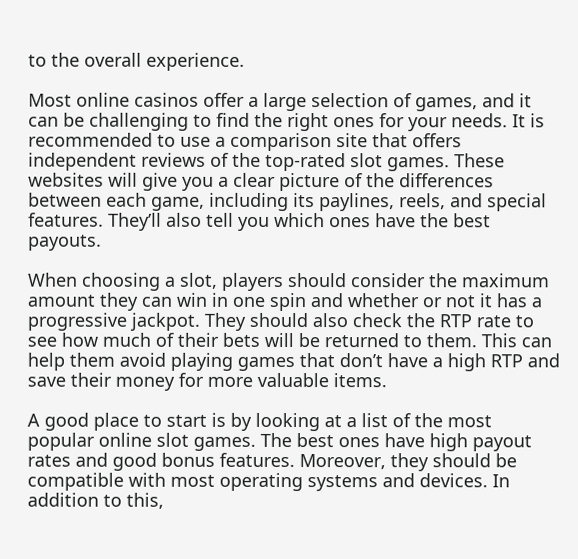to the overall experience.

Most online casinos offer a large selection of games, and it can be challenging to find the right ones for your needs. It is recommended to use a comparison site that offers independent reviews of the top-rated slot games. These websites will give you a clear picture of the differences between each game, including its paylines, reels, and special features. They’ll also tell you which ones have the best payouts.

When choosing a slot, players should consider the maximum amount they can win in one spin and whether or not it has a progressive jackpot. They should also check the RTP rate to see how much of their bets will be returned to them. This can help them avoid playing games that don’t have a high RTP and save their money for more valuable items.

A good place to start is by looking at a list of the most popular online slot games. The best ones have high payout rates and good bonus features. Moreover, they should be compatible with most operating systems and devices. In addition to this,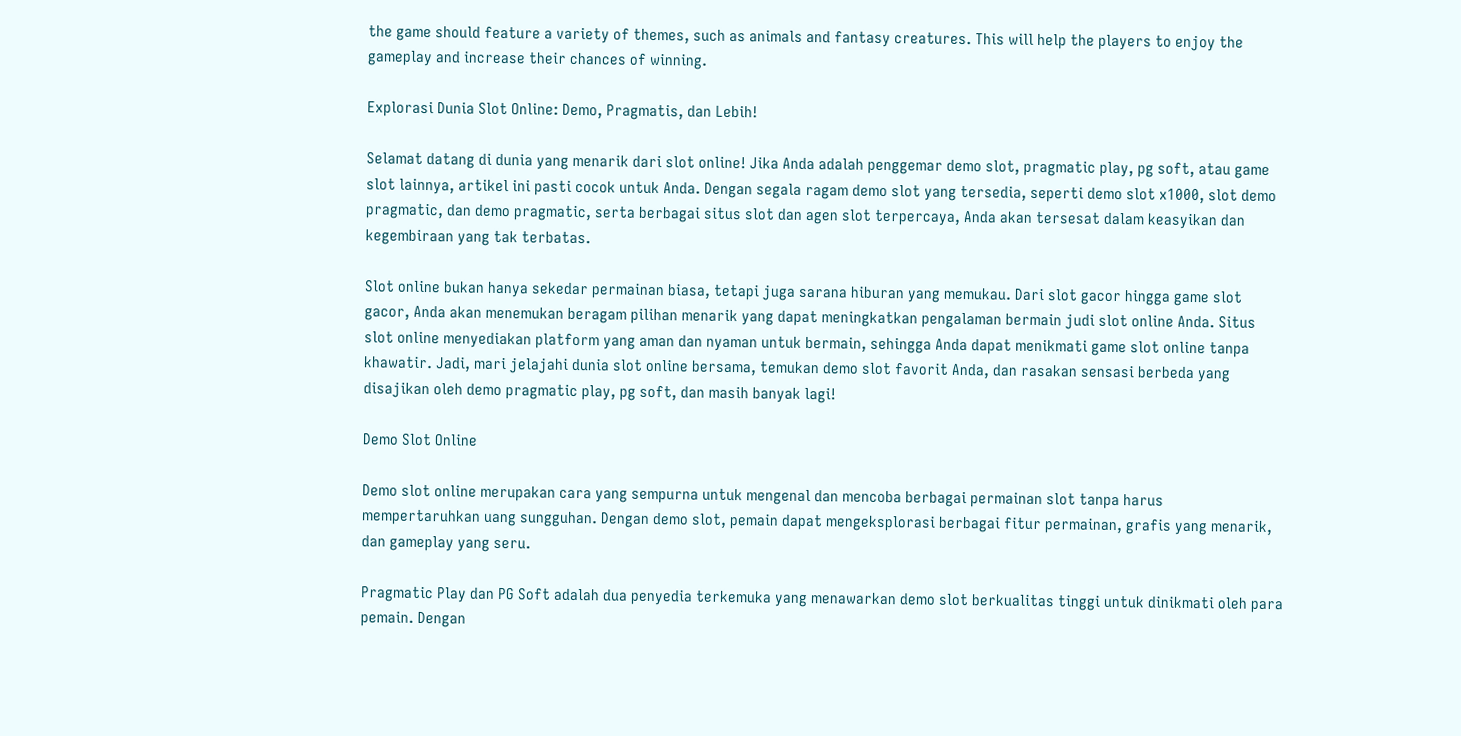the game should feature a variety of themes, such as animals and fantasy creatures. This will help the players to enjoy the gameplay and increase their chances of winning.

Explorasi Dunia Slot Online: Demo, Pragmatis, dan Lebih!

Selamat datang di dunia yang menarik dari slot online! Jika Anda adalah penggemar demo slot, pragmatic play, pg soft, atau game slot lainnya, artikel ini pasti cocok untuk Anda. Dengan segala ragam demo slot yang tersedia, seperti demo slot x1000, slot demo pragmatic, dan demo pragmatic, serta berbagai situs slot dan agen slot terpercaya, Anda akan tersesat dalam keasyikan dan kegembiraan yang tak terbatas.

Slot online bukan hanya sekedar permainan biasa, tetapi juga sarana hiburan yang memukau. Dari slot gacor hingga game slot gacor, Anda akan menemukan beragam pilihan menarik yang dapat meningkatkan pengalaman bermain judi slot online Anda. Situs slot online menyediakan platform yang aman dan nyaman untuk bermain, sehingga Anda dapat menikmati game slot online tanpa khawatir. Jadi, mari jelajahi dunia slot online bersama, temukan demo slot favorit Anda, dan rasakan sensasi berbeda yang disajikan oleh demo pragmatic play, pg soft, dan masih banyak lagi!

Demo Slot Online

Demo slot online merupakan cara yang sempurna untuk mengenal dan mencoba berbagai permainan slot tanpa harus mempertaruhkan uang sungguhan. Dengan demo slot, pemain dapat mengeksplorasi berbagai fitur permainan, grafis yang menarik, dan gameplay yang seru.

Pragmatic Play dan PG Soft adalah dua penyedia terkemuka yang menawarkan demo slot berkualitas tinggi untuk dinikmati oleh para pemain. Dengan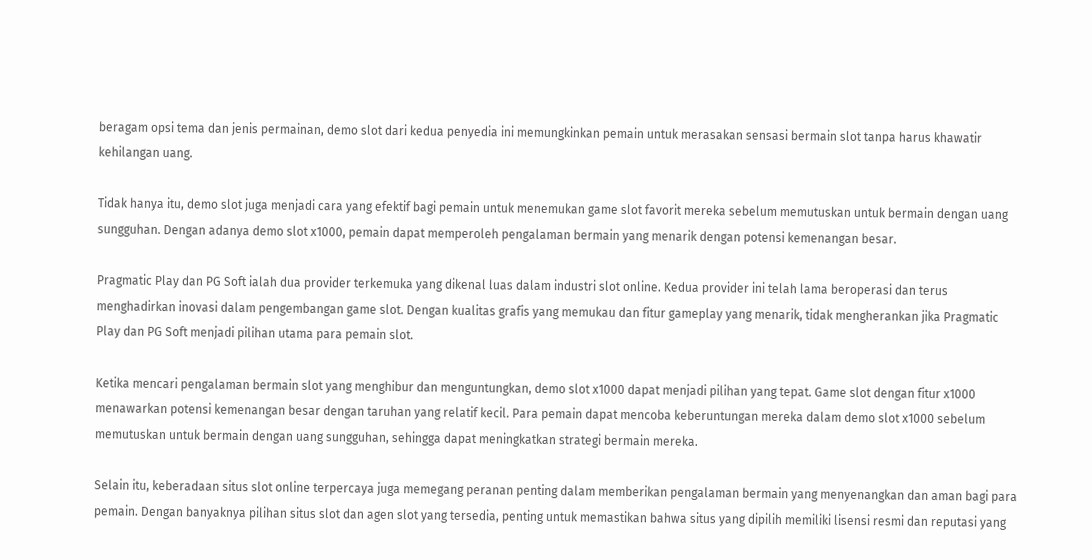beragam opsi tema dan jenis permainan, demo slot dari kedua penyedia ini memungkinkan pemain untuk merasakan sensasi bermain slot tanpa harus khawatir kehilangan uang.

Tidak hanya itu, demo slot juga menjadi cara yang efektif bagi pemain untuk menemukan game slot favorit mereka sebelum memutuskan untuk bermain dengan uang sungguhan. Dengan adanya demo slot x1000, pemain dapat memperoleh pengalaman bermain yang menarik dengan potensi kemenangan besar.

Pragmatic Play dan PG Soft ialah dua provider terkemuka yang dikenal luas dalam industri slot online. Kedua provider ini telah lama beroperasi dan terus menghadirkan inovasi dalam pengembangan game slot. Dengan kualitas grafis yang memukau dan fitur gameplay yang menarik, tidak mengherankan jika Pragmatic Play dan PG Soft menjadi pilihan utama para pemain slot.

Ketika mencari pengalaman bermain slot yang menghibur dan menguntungkan, demo slot x1000 dapat menjadi pilihan yang tepat. Game slot dengan fitur x1000 menawarkan potensi kemenangan besar dengan taruhan yang relatif kecil. Para pemain dapat mencoba keberuntungan mereka dalam demo slot x1000 sebelum memutuskan untuk bermain dengan uang sungguhan, sehingga dapat meningkatkan strategi bermain mereka.

Selain itu, keberadaan situs slot online terpercaya juga memegang peranan penting dalam memberikan pengalaman bermain yang menyenangkan dan aman bagi para pemain. Dengan banyaknya pilihan situs slot dan agen slot yang tersedia, penting untuk memastikan bahwa situs yang dipilih memiliki lisensi resmi dan reputasi yang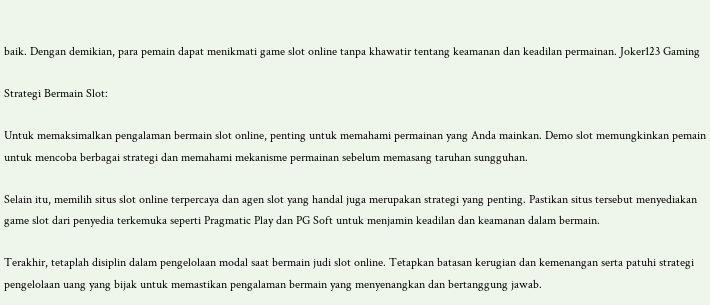baik. Dengan demikian, para pemain dapat menikmati game slot online tanpa khawatir tentang keamanan dan keadilan permainan. Joker123 Gaming

Strategi Bermain Slot:

Untuk memaksimalkan pengalaman bermain slot online, penting untuk memahami permainan yang Anda mainkan. Demo slot memungkinkan pemain untuk mencoba berbagai strategi dan memahami mekanisme permainan sebelum memasang taruhan sungguhan.

Selain itu, memilih situs slot online terpercaya dan agen slot yang handal juga merupakan strategi yang penting. Pastikan situs tersebut menyediakan game slot dari penyedia terkemuka seperti Pragmatic Play dan PG Soft untuk menjamin keadilan dan keamanan dalam bermain.

Terakhir, tetaplah disiplin dalam pengelolaan modal saat bermain judi slot online. Tetapkan batasan kerugian dan kemenangan serta patuhi strategi pengelolaan uang yang bijak untuk memastikan pengalaman bermain yang menyenangkan dan bertanggung jawab.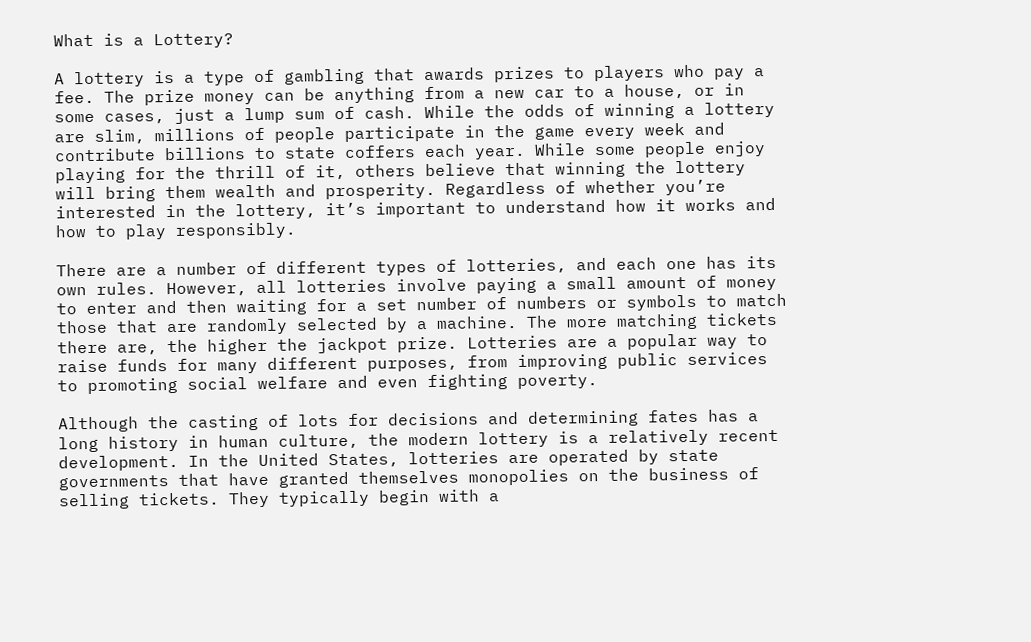What is a Lottery?

A lottery is a type of gambling that awards prizes to players who pay a fee. The prize money can be anything from a new car to a house, or in some cases, just a lump sum of cash. While the odds of winning a lottery are slim, millions of people participate in the game every week and contribute billions to state coffers each year. While some people enjoy playing for the thrill of it, others believe that winning the lottery will bring them wealth and prosperity. Regardless of whether you’re interested in the lottery, it’s important to understand how it works and how to play responsibly.

There are a number of different types of lotteries, and each one has its own rules. However, all lotteries involve paying a small amount of money to enter and then waiting for a set number of numbers or symbols to match those that are randomly selected by a machine. The more matching tickets there are, the higher the jackpot prize. Lotteries are a popular way to raise funds for many different purposes, from improving public services to promoting social welfare and even fighting poverty.

Although the casting of lots for decisions and determining fates has a long history in human culture, the modern lottery is a relatively recent development. In the United States, lotteries are operated by state governments that have granted themselves monopolies on the business of selling tickets. They typically begin with a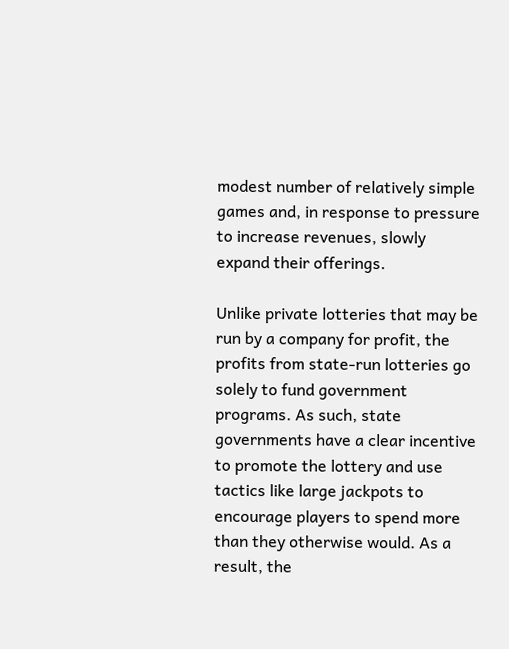modest number of relatively simple games and, in response to pressure to increase revenues, slowly expand their offerings.

Unlike private lotteries that may be run by a company for profit, the profits from state-run lotteries go solely to fund government programs. As such, state governments have a clear incentive to promote the lottery and use tactics like large jackpots to encourage players to spend more than they otherwise would. As a result, the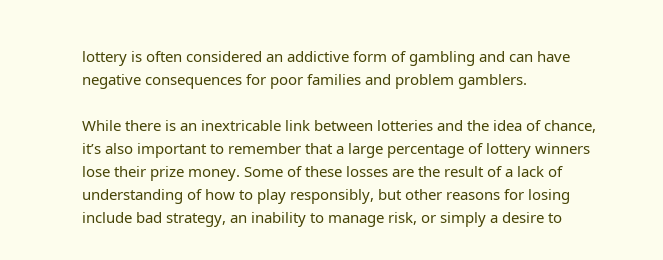lottery is often considered an addictive form of gambling and can have negative consequences for poor families and problem gamblers.

While there is an inextricable link between lotteries and the idea of chance, it’s also important to remember that a large percentage of lottery winners lose their prize money. Some of these losses are the result of a lack of understanding of how to play responsibly, but other reasons for losing include bad strategy, an inability to manage risk, or simply a desire to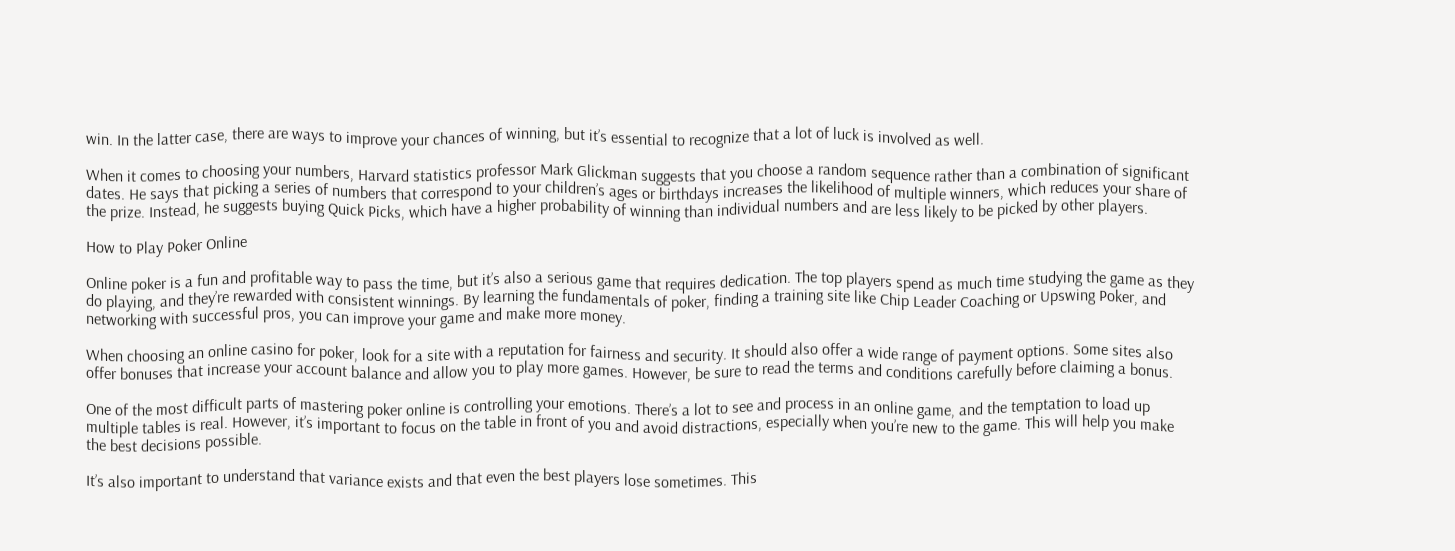win. In the latter case, there are ways to improve your chances of winning, but it’s essential to recognize that a lot of luck is involved as well.

When it comes to choosing your numbers, Harvard statistics professor Mark Glickman suggests that you choose a random sequence rather than a combination of significant dates. He says that picking a series of numbers that correspond to your children’s ages or birthdays increases the likelihood of multiple winners, which reduces your share of the prize. Instead, he suggests buying Quick Picks, which have a higher probability of winning than individual numbers and are less likely to be picked by other players.

How to Play Poker Online

Online poker is a fun and profitable way to pass the time, but it’s also a serious game that requires dedication. The top players spend as much time studying the game as they do playing, and they’re rewarded with consistent winnings. By learning the fundamentals of poker, finding a training site like Chip Leader Coaching or Upswing Poker, and networking with successful pros, you can improve your game and make more money.

When choosing an online casino for poker, look for a site with a reputation for fairness and security. It should also offer a wide range of payment options. Some sites also offer bonuses that increase your account balance and allow you to play more games. However, be sure to read the terms and conditions carefully before claiming a bonus.

One of the most difficult parts of mastering poker online is controlling your emotions. There’s a lot to see and process in an online game, and the temptation to load up multiple tables is real. However, it’s important to focus on the table in front of you and avoid distractions, especially when you’re new to the game. This will help you make the best decisions possible.

It’s also important to understand that variance exists and that even the best players lose sometimes. This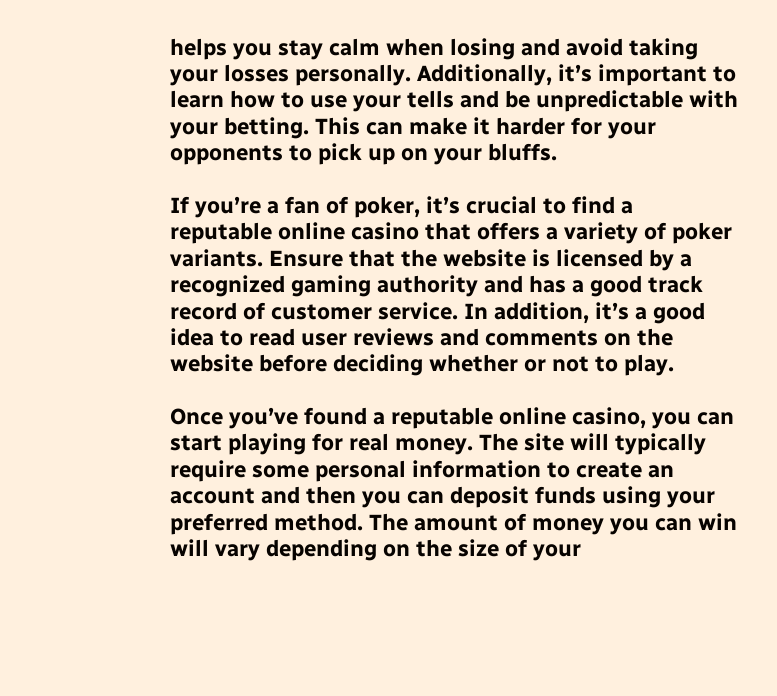helps you stay calm when losing and avoid taking your losses personally. Additionally, it’s important to learn how to use your tells and be unpredictable with your betting. This can make it harder for your opponents to pick up on your bluffs.

If you’re a fan of poker, it’s crucial to find a reputable online casino that offers a variety of poker variants. Ensure that the website is licensed by a recognized gaming authority and has a good track record of customer service. In addition, it’s a good idea to read user reviews and comments on the website before deciding whether or not to play.

Once you’ve found a reputable online casino, you can start playing for real money. The site will typically require some personal information to create an account and then you can deposit funds using your preferred method. The amount of money you can win will vary depending on the size of your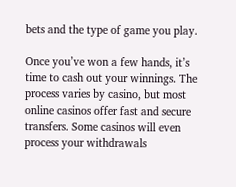bets and the type of game you play.

Once you’ve won a few hands, it’s time to cash out your winnings. The process varies by casino, but most online casinos offer fast and secure transfers. Some casinos will even process your withdrawals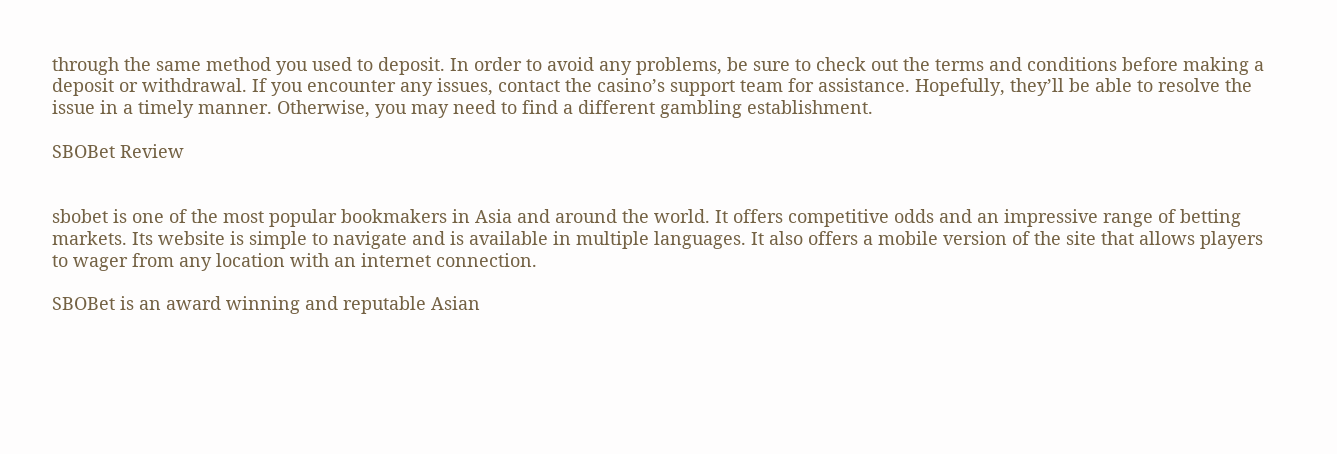through the same method you used to deposit. In order to avoid any problems, be sure to check out the terms and conditions before making a deposit or withdrawal. If you encounter any issues, contact the casino’s support team for assistance. Hopefully, they’ll be able to resolve the issue in a timely manner. Otherwise, you may need to find a different gambling establishment.

SBOBet Review


sbobet is one of the most popular bookmakers in Asia and around the world. It offers competitive odds and an impressive range of betting markets. Its website is simple to navigate and is available in multiple languages. It also offers a mobile version of the site that allows players to wager from any location with an internet connection.

SBOBet is an award winning and reputable Asian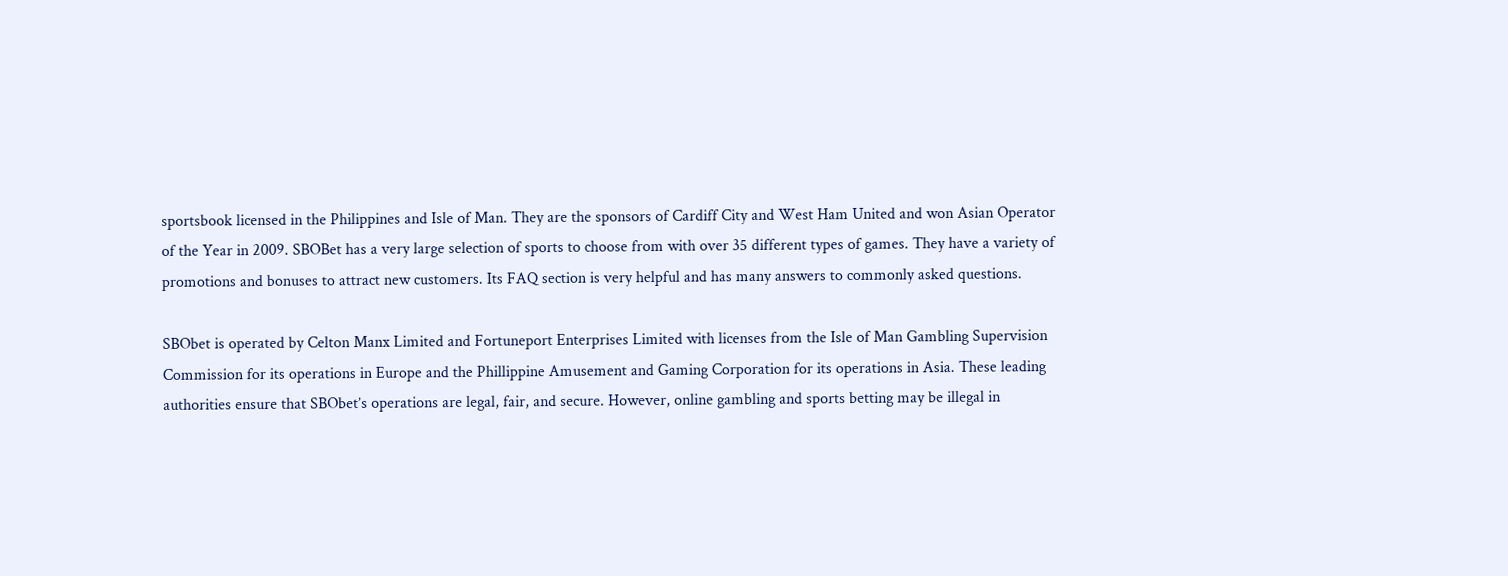sportsbook licensed in the Philippines and Isle of Man. They are the sponsors of Cardiff City and West Ham United and won Asian Operator of the Year in 2009. SBOBet has a very large selection of sports to choose from with over 35 different types of games. They have a variety of promotions and bonuses to attract new customers. Its FAQ section is very helpful and has many answers to commonly asked questions.

SBObet is operated by Celton Manx Limited and Fortuneport Enterprises Limited with licenses from the Isle of Man Gambling Supervision Commission for its operations in Europe and the Phillippine Amusement and Gaming Corporation for its operations in Asia. These leading authorities ensure that SBObet’s operations are legal, fair, and secure. However, online gambling and sports betting may be illegal in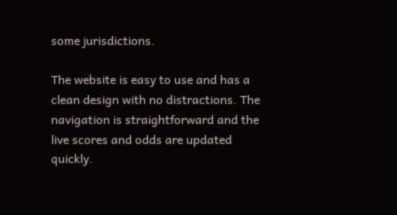some jurisdictions.

The website is easy to use and has a clean design with no distractions. The navigation is straightforward and the live scores and odds are updated quickly.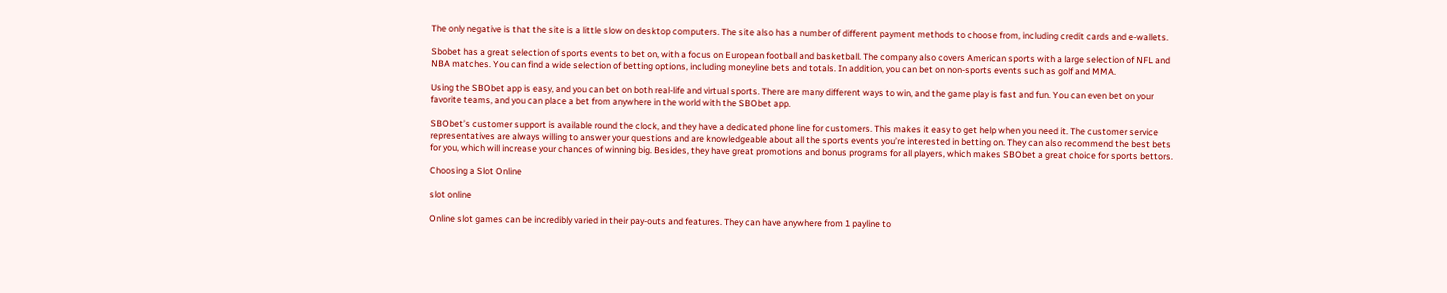The only negative is that the site is a little slow on desktop computers. The site also has a number of different payment methods to choose from, including credit cards and e-wallets.

Sbobet has a great selection of sports events to bet on, with a focus on European football and basketball. The company also covers American sports with a large selection of NFL and NBA matches. You can find a wide selection of betting options, including moneyline bets and totals. In addition, you can bet on non-sports events such as golf and MMA.

Using the SBObet app is easy, and you can bet on both real-life and virtual sports. There are many different ways to win, and the game play is fast and fun. You can even bet on your favorite teams, and you can place a bet from anywhere in the world with the SBObet app.

SBObet’s customer support is available round the clock, and they have a dedicated phone line for customers. This makes it easy to get help when you need it. The customer service representatives are always willing to answer your questions and are knowledgeable about all the sports events you’re interested in betting on. They can also recommend the best bets for you, which will increase your chances of winning big. Besides, they have great promotions and bonus programs for all players, which makes SBObet a great choice for sports bettors.

Choosing a Slot Online

slot online

Online slot games can be incredibly varied in their pay-outs and features. They can have anywhere from 1 payline to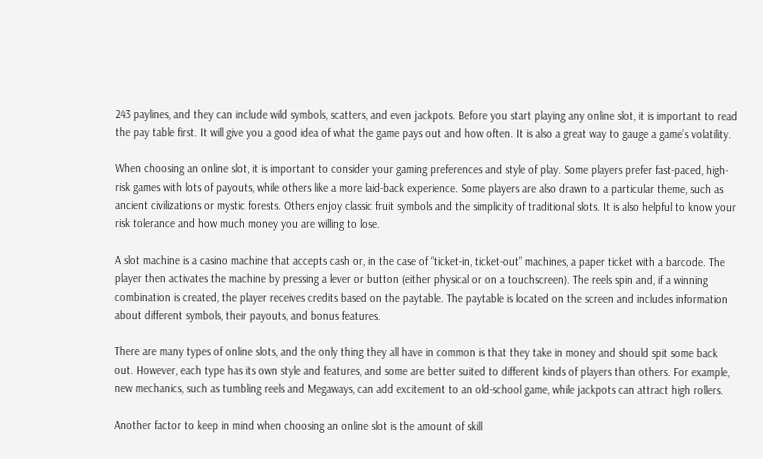243 paylines, and they can include wild symbols, scatters, and even jackpots. Before you start playing any online slot, it is important to read the pay table first. It will give you a good idea of what the game pays out and how often. It is also a great way to gauge a game’s volatility.

When choosing an online slot, it is important to consider your gaming preferences and style of play. Some players prefer fast-paced, high-risk games with lots of payouts, while others like a more laid-back experience. Some players are also drawn to a particular theme, such as ancient civilizations or mystic forests. Others enjoy classic fruit symbols and the simplicity of traditional slots. It is also helpful to know your risk tolerance and how much money you are willing to lose.

A slot machine is a casino machine that accepts cash or, in the case of “ticket-in, ticket-out” machines, a paper ticket with a barcode. The player then activates the machine by pressing a lever or button (either physical or on a touchscreen). The reels spin and, if a winning combination is created, the player receives credits based on the paytable. The paytable is located on the screen and includes information about different symbols, their payouts, and bonus features.

There are many types of online slots, and the only thing they all have in common is that they take in money and should spit some back out. However, each type has its own style and features, and some are better suited to different kinds of players than others. For example, new mechanics, such as tumbling reels and Megaways, can add excitement to an old-school game, while jackpots can attract high rollers.

Another factor to keep in mind when choosing an online slot is the amount of skill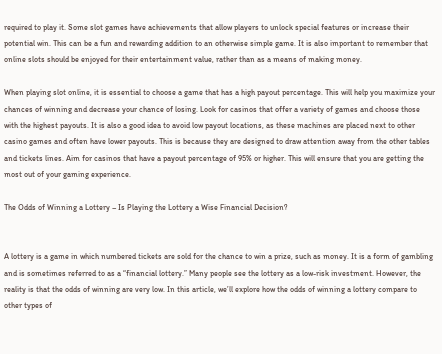required to play it. Some slot games have achievements that allow players to unlock special features or increase their potential win. This can be a fun and rewarding addition to an otherwise simple game. It is also important to remember that online slots should be enjoyed for their entertainment value, rather than as a means of making money.

When playing slot online, it is essential to choose a game that has a high payout percentage. This will help you maximize your chances of winning and decrease your chance of losing. Look for casinos that offer a variety of games and choose those with the highest payouts. It is also a good idea to avoid low payout locations, as these machines are placed next to other casino games and often have lower payouts. This is because they are designed to draw attention away from the other tables and tickets lines. Aim for casinos that have a payout percentage of 95% or higher. This will ensure that you are getting the most out of your gaming experience.

The Odds of Winning a Lottery – Is Playing the Lottery a Wise Financial Decision?


A lottery is a game in which numbered tickets are sold for the chance to win a prize, such as money. It is a form of gambling and is sometimes referred to as a “financial lottery.” Many people see the lottery as a low-risk investment. However, the reality is that the odds of winning are very low. In this article, we’ll explore how the odds of winning a lottery compare to other types of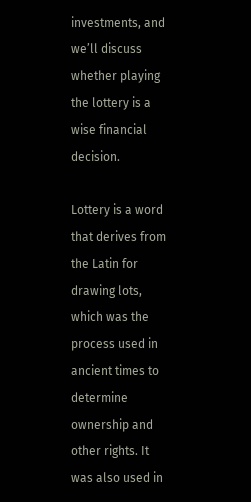investments, and we’ll discuss whether playing the lottery is a wise financial decision.

Lottery is a word that derives from the Latin for drawing lots, which was the process used in ancient times to determine ownership and other rights. It was also used in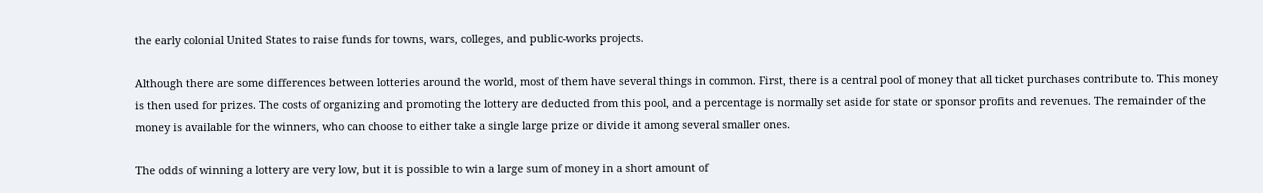the early colonial United States to raise funds for towns, wars, colleges, and public-works projects.

Although there are some differences between lotteries around the world, most of them have several things in common. First, there is a central pool of money that all ticket purchases contribute to. This money is then used for prizes. The costs of organizing and promoting the lottery are deducted from this pool, and a percentage is normally set aside for state or sponsor profits and revenues. The remainder of the money is available for the winners, who can choose to either take a single large prize or divide it among several smaller ones.

The odds of winning a lottery are very low, but it is possible to win a large sum of money in a short amount of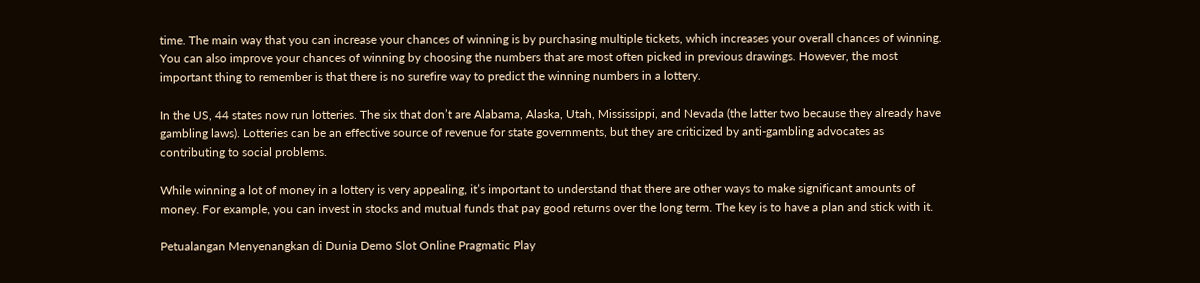time. The main way that you can increase your chances of winning is by purchasing multiple tickets, which increases your overall chances of winning. You can also improve your chances of winning by choosing the numbers that are most often picked in previous drawings. However, the most important thing to remember is that there is no surefire way to predict the winning numbers in a lottery.

In the US, 44 states now run lotteries. The six that don’t are Alabama, Alaska, Utah, Mississippi, and Nevada (the latter two because they already have gambling laws). Lotteries can be an effective source of revenue for state governments, but they are criticized by anti-gambling advocates as contributing to social problems.

While winning a lot of money in a lottery is very appealing, it’s important to understand that there are other ways to make significant amounts of money. For example, you can invest in stocks and mutual funds that pay good returns over the long term. The key is to have a plan and stick with it.

Petualangan Menyenangkan di Dunia Demo Slot Online Pragmatic Play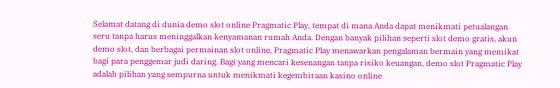Selamat datang di dunia demo slot online Pragmatic Play, tempat di mana Anda dapat menikmati petualangan seru tanpa harus meninggalkan kenyamanan rumah Anda. Dengan banyak pilihan seperti slot demo gratis, akun demo slot, dan berbagai permainan slot online, Pragmatic Play menawarkan pengalaman bermain yang memikat bagi para penggemar judi daring. Bagi yang mencari kesenangan tanpa risiko keuangan, demo slot Pragmatic Play adalah pilihan yang sempurna untuk menikmati kegembiraan kasino online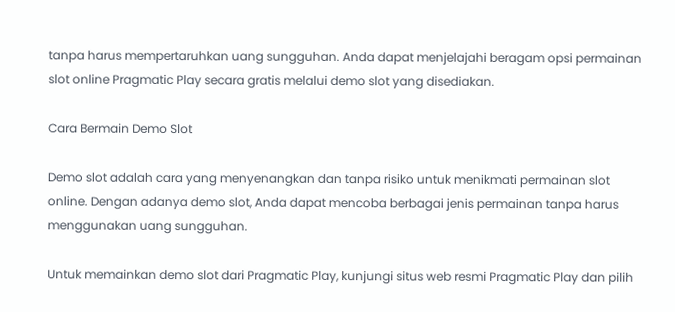tanpa harus mempertaruhkan uang sungguhan. Anda dapat menjelajahi beragam opsi permainan slot online Pragmatic Play secara gratis melalui demo slot yang disediakan.

Cara Bermain Demo Slot

Demo slot adalah cara yang menyenangkan dan tanpa risiko untuk menikmati permainan slot online. Dengan adanya demo slot, Anda dapat mencoba berbagai jenis permainan tanpa harus menggunakan uang sungguhan.

Untuk memainkan demo slot dari Pragmatic Play, kunjungi situs web resmi Pragmatic Play dan pilih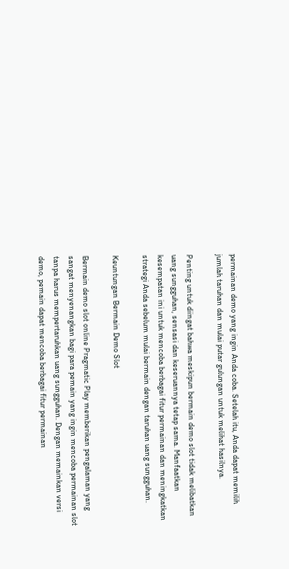permainan demo yang ingin Anda coba. Setelah itu, Anda dapat memilih jumlah taruhan dan mulai putar gulungan untuk melihat hasilnya.

Penting untuk diingat bahwa meskipun bermain demo slot tidak melibatkan uang sungguhan, sensasi dan keseruannya tetap sama. Manfaatkan kesempatan ini untuk mencoba berbagai fitur permainan dan meningkatkan strategi Anda sebelum mulai bermain dengan taruhan uang sungguhan.

Keuntungan Bermain Demo Slot

Bermain demo slot online Pragmatic Play memberikan pengalaman yang sangat menyenangkan bagi para pemain yang ingin mencoba permainan slot tanpa harus mempertaruhkan uang sungguhan. Dengan memainkan versi demo, pemain dapat mencoba berbagai fitur permainan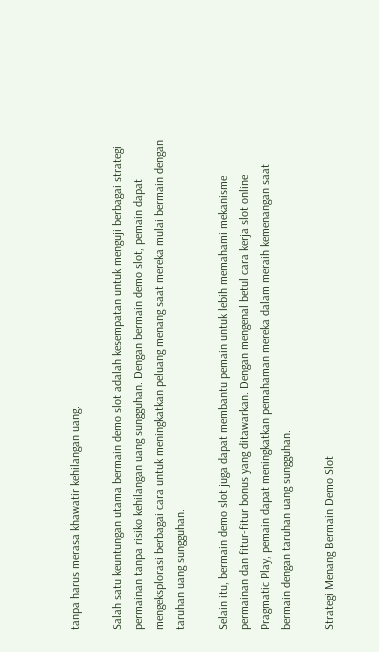tanpa harus merasa khawatir kehilangan uang.

Salah satu keuntungan utama bermain demo slot adalah kesempatan untuk menguji berbagai strategi permainan tanpa risiko kehilangan uang sungguhan. Dengan bermain demo slot, pemain dapat mengeksplorasi berbagai cara untuk meningkatkan peluang menang saat mereka mulai bermain dengan taruhan uang sungguhan.

Selain itu, bermain demo slot juga dapat membantu pemain untuk lebih memahami mekanisme permainan dan fitur-fitur bonus yang ditawarkan. Dengan mengenal betul cara kerja slot online Pragmatic Play, pemain dapat meningkatkan pemahaman mereka dalam meraih kemenangan saat bermain dengan taruhan uang sungguhan.

Strategi Menang Bermain Demo Slot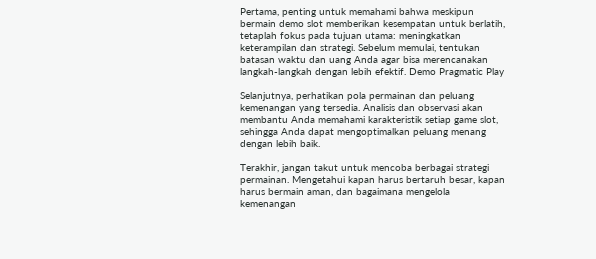Pertama, penting untuk memahami bahwa meskipun bermain demo slot memberikan kesempatan untuk berlatih, tetaplah fokus pada tujuan utama: meningkatkan keterampilan dan strategi. Sebelum memulai, tentukan batasan waktu dan uang Anda agar bisa merencanakan langkah-langkah dengan lebih efektif. Demo Pragmatic Play

Selanjutnya, perhatikan pola permainan dan peluang kemenangan yang tersedia. Analisis dan observasi akan membantu Anda memahami karakteristik setiap game slot, sehingga Anda dapat mengoptimalkan peluang menang dengan lebih baik.

Terakhir, jangan takut untuk mencoba berbagai strategi permainan. Mengetahui kapan harus bertaruh besar, kapan harus bermain aman, dan bagaimana mengelola kemenangan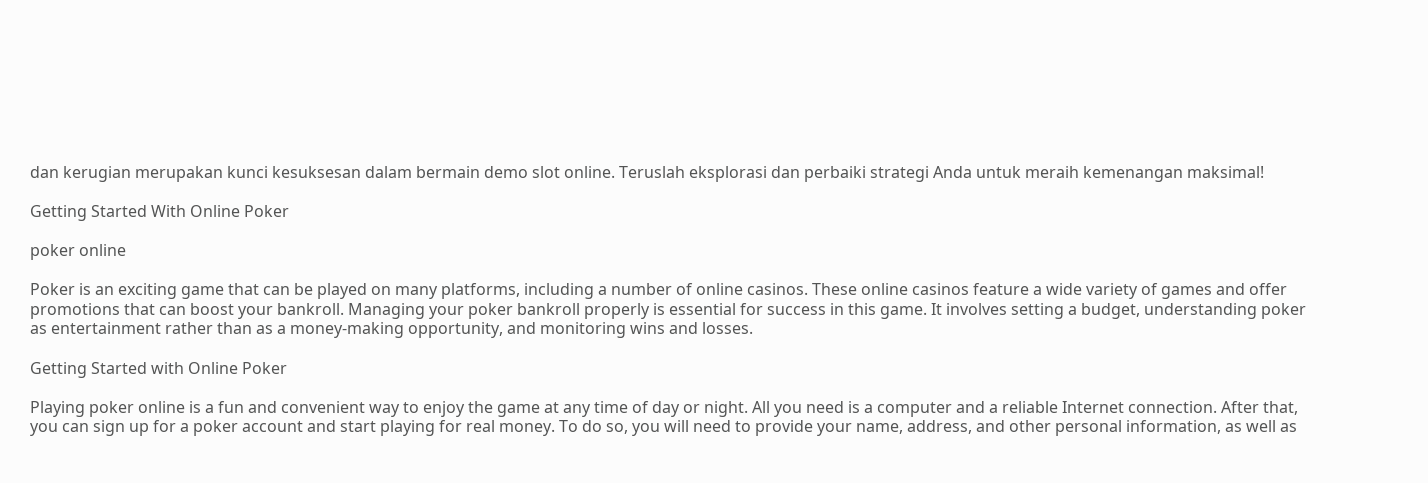dan kerugian merupakan kunci kesuksesan dalam bermain demo slot online. Teruslah eksplorasi dan perbaiki strategi Anda untuk meraih kemenangan maksimal!

Getting Started With Online Poker

poker online

Poker is an exciting game that can be played on many platforms, including a number of online casinos. These online casinos feature a wide variety of games and offer promotions that can boost your bankroll. Managing your poker bankroll properly is essential for success in this game. It involves setting a budget, understanding poker as entertainment rather than as a money-making opportunity, and monitoring wins and losses.

Getting Started with Online Poker

Playing poker online is a fun and convenient way to enjoy the game at any time of day or night. All you need is a computer and a reliable Internet connection. After that, you can sign up for a poker account and start playing for real money. To do so, you will need to provide your name, address, and other personal information, as well as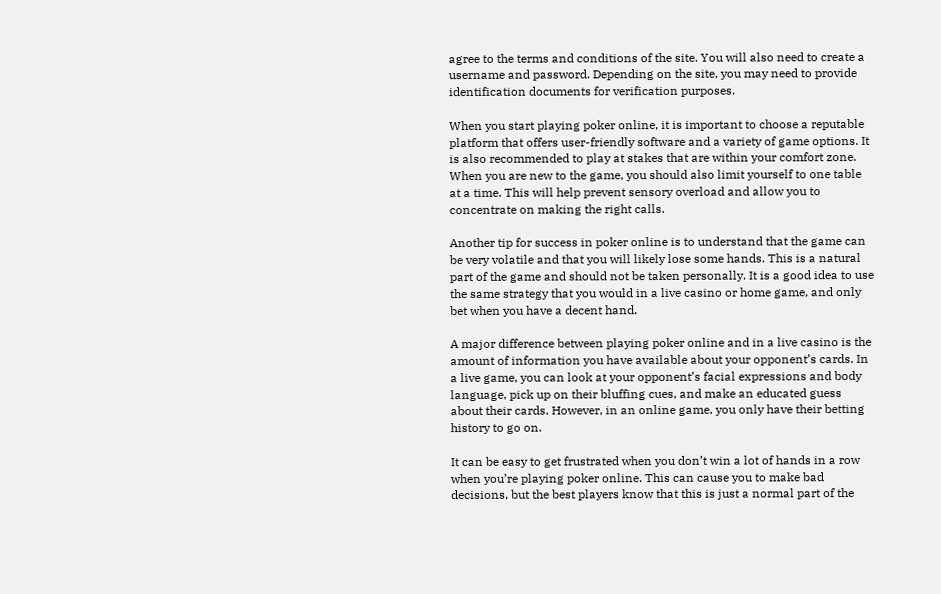agree to the terms and conditions of the site. You will also need to create a username and password. Depending on the site, you may need to provide identification documents for verification purposes.

When you start playing poker online, it is important to choose a reputable platform that offers user-friendly software and a variety of game options. It is also recommended to play at stakes that are within your comfort zone. When you are new to the game, you should also limit yourself to one table at a time. This will help prevent sensory overload and allow you to concentrate on making the right calls.

Another tip for success in poker online is to understand that the game can be very volatile and that you will likely lose some hands. This is a natural part of the game and should not be taken personally. It is a good idea to use the same strategy that you would in a live casino or home game, and only bet when you have a decent hand.

A major difference between playing poker online and in a live casino is the amount of information you have available about your opponent’s cards. In a live game, you can look at your opponent’s facial expressions and body language, pick up on their bluffing cues, and make an educated guess about their cards. However, in an online game, you only have their betting history to go on.

It can be easy to get frustrated when you don’t win a lot of hands in a row when you’re playing poker online. This can cause you to make bad decisions, but the best players know that this is just a normal part of the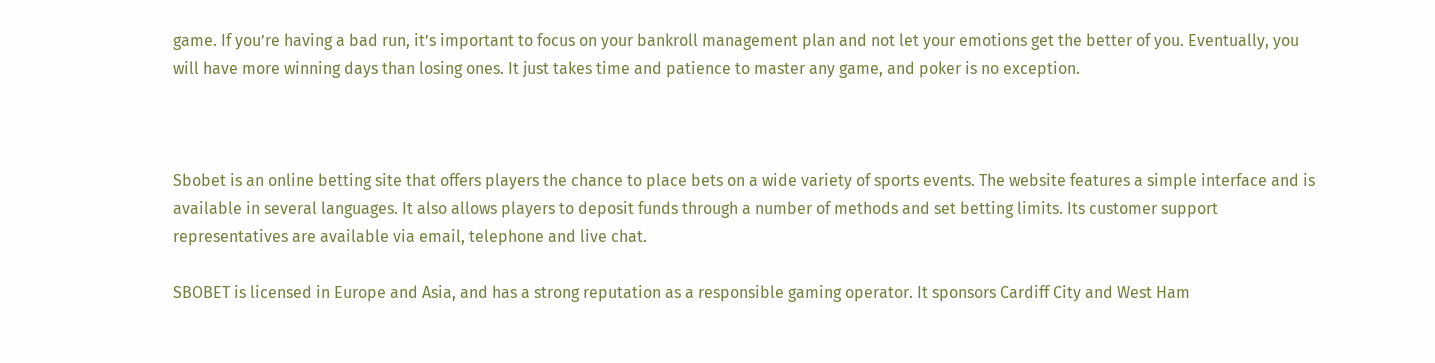game. If you’re having a bad run, it’s important to focus on your bankroll management plan and not let your emotions get the better of you. Eventually, you will have more winning days than losing ones. It just takes time and patience to master any game, and poker is no exception.



Sbobet is an online betting site that offers players the chance to place bets on a wide variety of sports events. The website features a simple interface and is available in several languages. It also allows players to deposit funds through a number of methods and set betting limits. Its customer support representatives are available via email, telephone and live chat.

SBOBET is licensed in Europe and Asia, and has a strong reputation as a responsible gaming operator. It sponsors Cardiff City and West Ham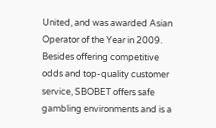United, and was awarded Asian Operator of the Year in 2009. Besides offering competitive odds and top-quality customer service, SBOBET offers safe gambling environments and is a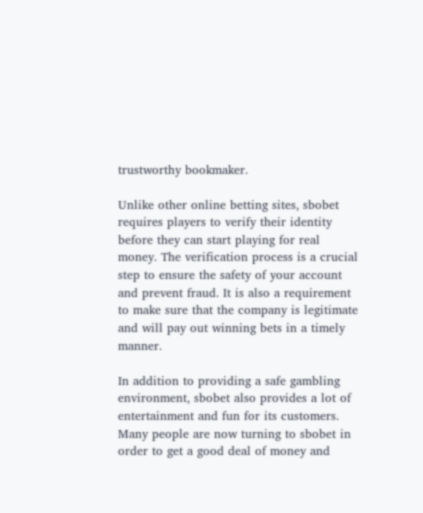trustworthy bookmaker.

Unlike other online betting sites, sbobet requires players to verify their identity before they can start playing for real money. The verification process is a crucial step to ensure the safety of your account and prevent fraud. It is also a requirement to make sure that the company is legitimate and will pay out winning bets in a timely manner.

In addition to providing a safe gambling environment, sbobet also provides a lot of entertainment and fun for its customers. Many people are now turning to sbobet in order to get a good deal of money and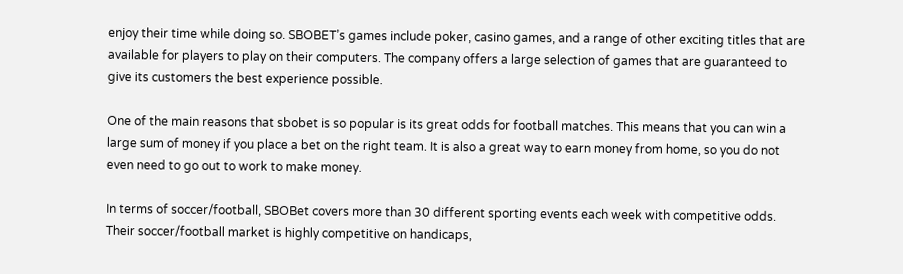enjoy their time while doing so. SBOBET’s games include poker, casino games, and a range of other exciting titles that are available for players to play on their computers. The company offers a large selection of games that are guaranteed to give its customers the best experience possible.

One of the main reasons that sbobet is so popular is its great odds for football matches. This means that you can win a large sum of money if you place a bet on the right team. It is also a great way to earn money from home, so you do not even need to go out to work to make money.

In terms of soccer/football, SBOBet covers more than 30 different sporting events each week with competitive odds. Their soccer/football market is highly competitive on handicaps,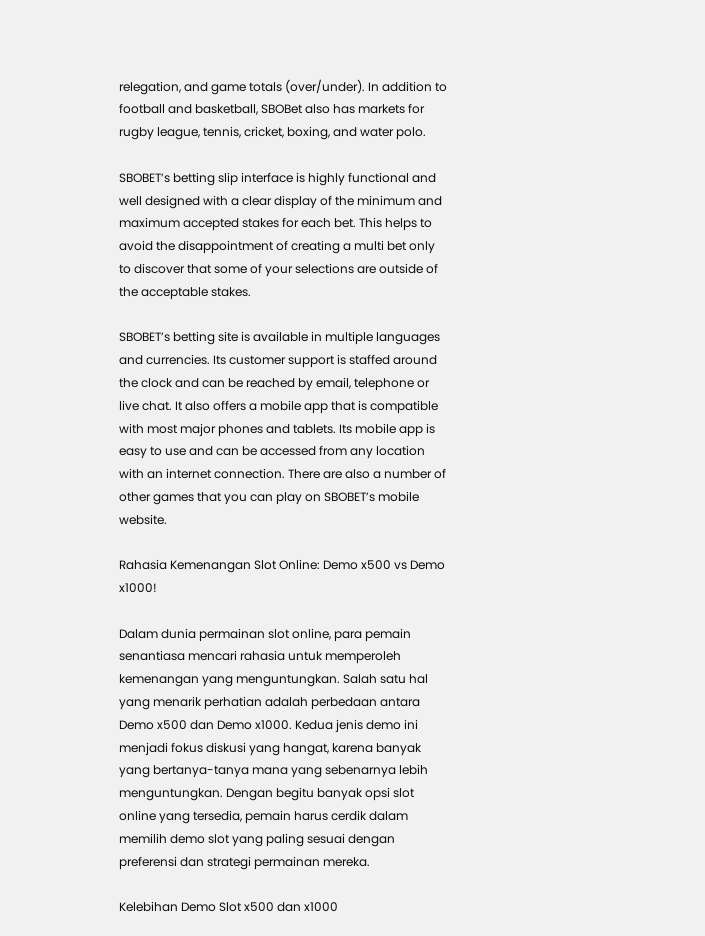relegation, and game totals (over/under). In addition to football and basketball, SBOBet also has markets for rugby league, tennis, cricket, boxing, and water polo.

SBOBET’s betting slip interface is highly functional and well designed with a clear display of the minimum and maximum accepted stakes for each bet. This helps to avoid the disappointment of creating a multi bet only to discover that some of your selections are outside of the acceptable stakes.

SBOBET’s betting site is available in multiple languages and currencies. Its customer support is staffed around the clock and can be reached by email, telephone or live chat. It also offers a mobile app that is compatible with most major phones and tablets. Its mobile app is easy to use and can be accessed from any location with an internet connection. There are also a number of other games that you can play on SBOBET’s mobile website.

Rahasia Kemenangan Slot Online: Demo x500 vs Demo x1000!

Dalam dunia permainan slot online, para pemain senantiasa mencari rahasia untuk memperoleh kemenangan yang menguntungkan. Salah satu hal yang menarik perhatian adalah perbedaan antara Demo x500 dan Demo x1000. Kedua jenis demo ini menjadi fokus diskusi yang hangat, karena banyak yang bertanya-tanya mana yang sebenarnya lebih menguntungkan. Dengan begitu banyak opsi slot online yang tersedia, pemain harus cerdik dalam memilih demo slot yang paling sesuai dengan preferensi dan strategi permainan mereka.

Kelebihan Demo Slot x500 dan x1000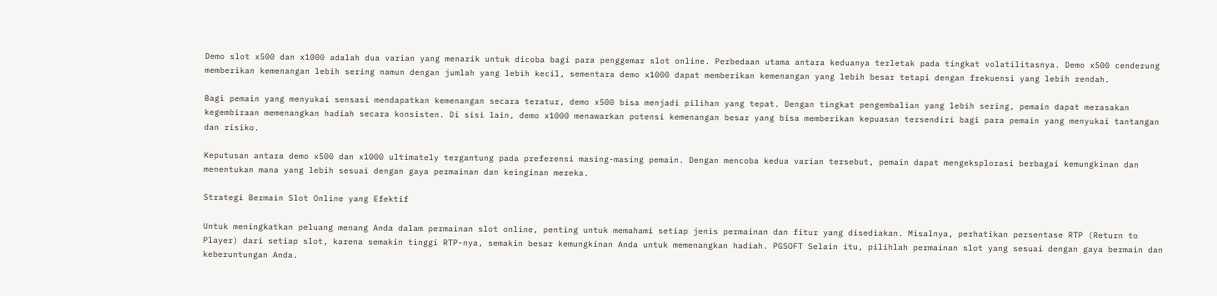Demo slot x500 dan x1000 adalah dua varian yang menarik untuk dicoba bagi para penggemar slot online. Perbedaan utama antara keduanya terletak pada tingkat volatilitasnya. Demo x500 cenderung memberikan kemenangan lebih sering namun dengan jumlah yang lebih kecil, sementara demo x1000 dapat memberikan kemenangan yang lebih besar tetapi dengan frekuensi yang lebih rendah.

Bagi pemain yang menyukai sensasi mendapatkan kemenangan secara teratur, demo x500 bisa menjadi pilihan yang tepat. Dengan tingkat pengembalian yang lebih sering, pemain dapat merasakan kegembiraan memenangkan hadiah secara konsisten. Di sisi lain, demo x1000 menawarkan potensi kemenangan besar yang bisa memberikan kepuasan tersendiri bagi para pemain yang menyukai tantangan dan risiko.

Keputusan antara demo x500 dan x1000 ultimately tergantung pada preferensi masing-masing pemain. Dengan mencoba kedua varian tersebut, pemain dapat mengeksplorasi berbagai kemungkinan dan menentukan mana yang lebih sesuai dengan gaya permainan dan keinginan mereka.

Strategi Bermain Slot Online yang Efektif

Untuk meningkatkan peluang menang Anda dalam permainan slot online, penting untuk memahami setiap jenis permainan dan fitur yang disediakan. Misalnya, perhatikan persentase RTP (Return to Player) dari setiap slot, karena semakin tinggi RTP-nya, semakin besar kemungkinan Anda untuk memenangkan hadiah. PGSOFT Selain itu, pilihlah permainan slot yang sesuai dengan gaya bermain dan keberuntungan Anda.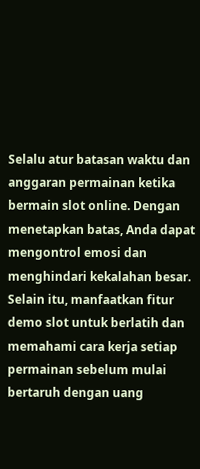Selalu atur batasan waktu dan anggaran permainan ketika bermain slot online. Dengan menetapkan batas, Anda dapat mengontrol emosi dan menghindari kekalahan besar. Selain itu, manfaatkan fitur demo slot untuk berlatih dan memahami cara kerja setiap permainan sebelum mulai bertaruh dengan uang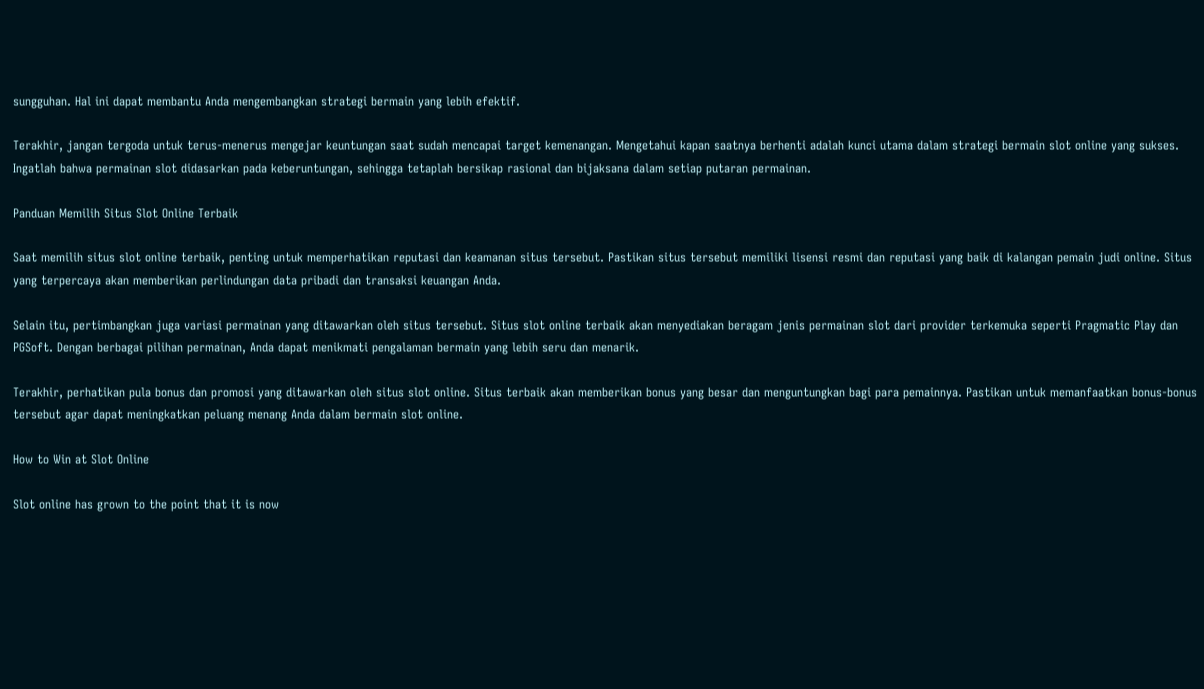sungguhan. Hal ini dapat membantu Anda mengembangkan strategi bermain yang lebih efektif.

Terakhir, jangan tergoda untuk terus-menerus mengejar keuntungan saat sudah mencapai target kemenangan. Mengetahui kapan saatnya berhenti adalah kunci utama dalam strategi bermain slot online yang sukses. Ingatlah bahwa permainan slot didasarkan pada keberuntungan, sehingga tetaplah bersikap rasional dan bijaksana dalam setiap putaran permainan.

Panduan Memilih Situs Slot Online Terbaik

Saat memilih situs slot online terbaik, penting untuk memperhatikan reputasi dan keamanan situs tersebut. Pastikan situs tersebut memiliki lisensi resmi dan reputasi yang baik di kalangan pemain judi online. Situs yang terpercaya akan memberikan perlindungan data pribadi dan transaksi keuangan Anda.

Selain itu, pertimbangkan juga variasi permainan yang ditawarkan oleh situs tersebut. Situs slot online terbaik akan menyediakan beragam jenis permainan slot dari provider terkemuka seperti Pragmatic Play dan PGSoft. Dengan berbagai pilihan permainan, Anda dapat menikmati pengalaman bermain yang lebih seru dan menarik.

Terakhir, perhatikan pula bonus dan promosi yang ditawarkan oleh situs slot online. Situs terbaik akan memberikan bonus yang besar dan menguntungkan bagi para pemainnya. Pastikan untuk memanfaatkan bonus-bonus tersebut agar dapat meningkatkan peluang menang Anda dalam bermain slot online.

How to Win at Slot Online

Slot online has grown to the point that it is now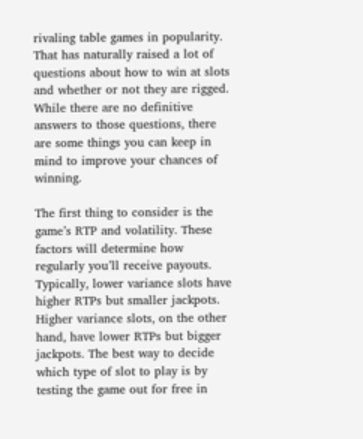rivaling table games in popularity. That has naturally raised a lot of questions about how to win at slots and whether or not they are rigged. While there are no definitive answers to those questions, there are some things you can keep in mind to improve your chances of winning.

The first thing to consider is the game’s RTP and volatility. These factors will determine how regularly you’ll receive payouts. Typically, lower variance slots have higher RTPs but smaller jackpots. Higher variance slots, on the other hand, have lower RTPs but bigger jackpots. The best way to decide which type of slot to play is by testing the game out for free in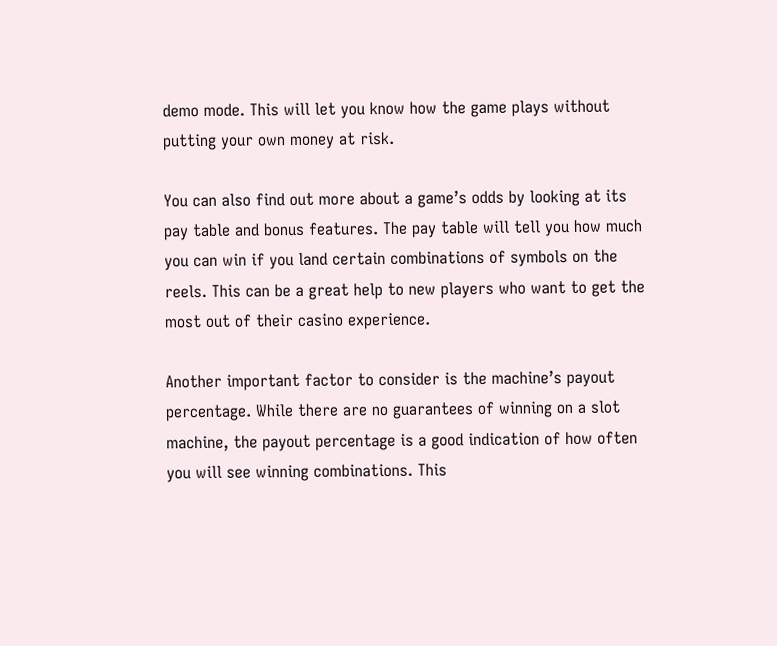demo mode. This will let you know how the game plays without putting your own money at risk.

You can also find out more about a game’s odds by looking at its pay table and bonus features. The pay table will tell you how much you can win if you land certain combinations of symbols on the reels. This can be a great help to new players who want to get the most out of their casino experience.

Another important factor to consider is the machine’s payout percentage. While there are no guarantees of winning on a slot machine, the payout percentage is a good indication of how often you will see winning combinations. This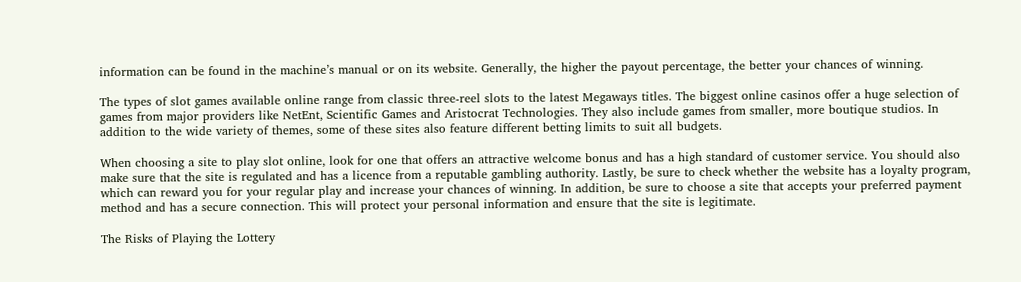information can be found in the machine’s manual or on its website. Generally, the higher the payout percentage, the better your chances of winning.

The types of slot games available online range from classic three-reel slots to the latest Megaways titles. The biggest online casinos offer a huge selection of games from major providers like NetEnt, Scientific Games and Aristocrat Technologies. They also include games from smaller, more boutique studios. In addition to the wide variety of themes, some of these sites also feature different betting limits to suit all budgets.

When choosing a site to play slot online, look for one that offers an attractive welcome bonus and has a high standard of customer service. You should also make sure that the site is regulated and has a licence from a reputable gambling authority. Lastly, be sure to check whether the website has a loyalty program, which can reward you for your regular play and increase your chances of winning. In addition, be sure to choose a site that accepts your preferred payment method and has a secure connection. This will protect your personal information and ensure that the site is legitimate.

The Risks of Playing the Lottery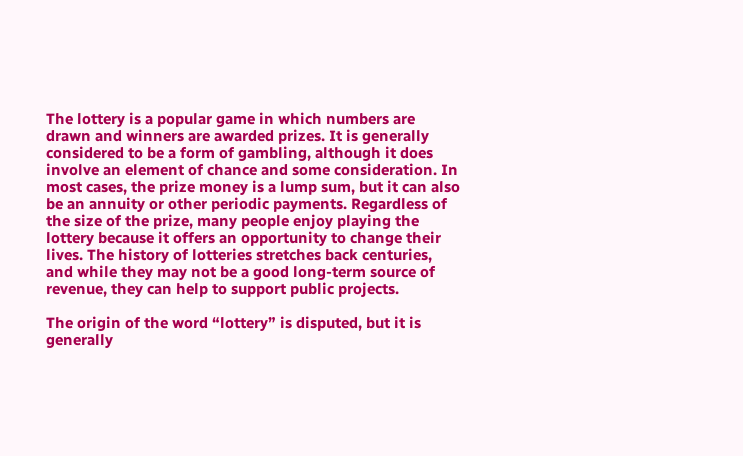The lottery is a popular game in which numbers are drawn and winners are awarded prizes. It is generally considered to be a form of gambling, although it does involve an element of chance and some consideration. In most cases, the prize money is a lump sum, but it can also be an annuity or other periodic payments. Regardless of the size of the prize, many people enjoy playing the lottery because it offers an opportunity to change their lives. The history of lotteries stretches back centuries, and while they may not be a good long-term source of revenue, they can help to support public projects.

The origin of the word “lottery” is disputed, but it is generally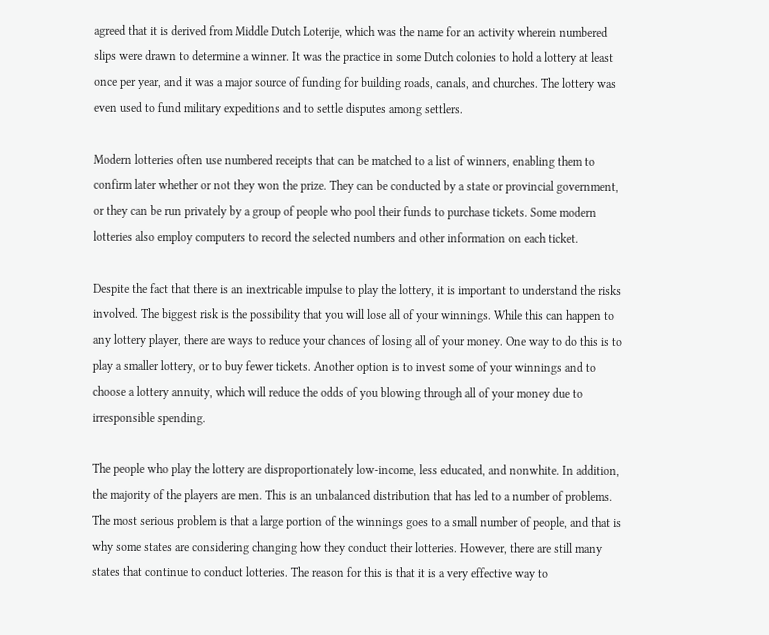agreed that it is derived from Middle Dutch Loterije, which was the name for an activity wherein numbered slips were drawn to determine a winner. It was the practice in some Dutch colonies to hold a lottery at least once per year, and it was a major source of funding for building roads, canals, and churches. The lottery was even used to fund military expeditions and to settle disputes among settlers.

Modern lotteries often use numbered receipts that can be matched to a list of winners, enabling them to confirm later whether or not they won the prize. They can be conducted by a state or provincial government, or they can be run privately by a group of people who pool their funds to purchase tickets. Some modern lotteries also employ computers to record the selected numbers and other information on each ticket.

Despite the fact that there is an inextricable impulse to play the lottery, it is important to understand the risks involved. The biggest risk is the possibility that you will lose all of your winnings. While this can happen to any lottery player, there are ways to reduce your chances of losing all of your money. One way to do this is to play a smaller lottery, or to buy fewer tickets. Another option is to invest some of your winnings and to choose a lottery annuity, which will reduce the odds of you blowing through all of your money due to irresponsible spending.

The people who play the lottery are disproportionately low-income, less educated, and nonwhite. In addition, the majority of the players are men. This is an unbalanced distribution that has led to a number of problems. The most serious problem is that a large portion of the winnings goes to a small number of people, and that is why some states are considering changing how they conduct their lotteries. However, there are still many states that continue to conduct lotteries. The reason for this is that it is a very effective way to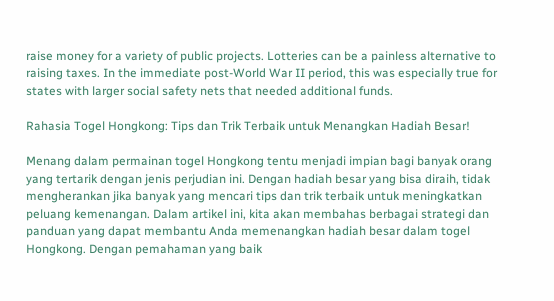raise money for a variety of public projects. Lotteries can be a painless alternative to raising taxes. In the immediate post-World War II period, this was especially true for states with larger social safety nets that needed additional funds.

Rahasia Togel Hongkong: Tips dan Trik Terbaik untuk Menangkan Hadiah Besar!

Menang dalam permainan togel Hongkong tentu menjadi impian bagi banyak orang yang tertarik dengan jenis perjudian ini. Dengan hadiah besar yang bisa diraih, tidak mengherankan jika banyak yang mencari tips dan trik terbaik untuk meningkatkan peluang kemenangan. Dalam artikel ini, kita akan membahas berbagai strategi dan panduan yang dapat membantu Anda memenangkan hadiah besar dalam togel Hongkong. Dengan pemahaman yang baik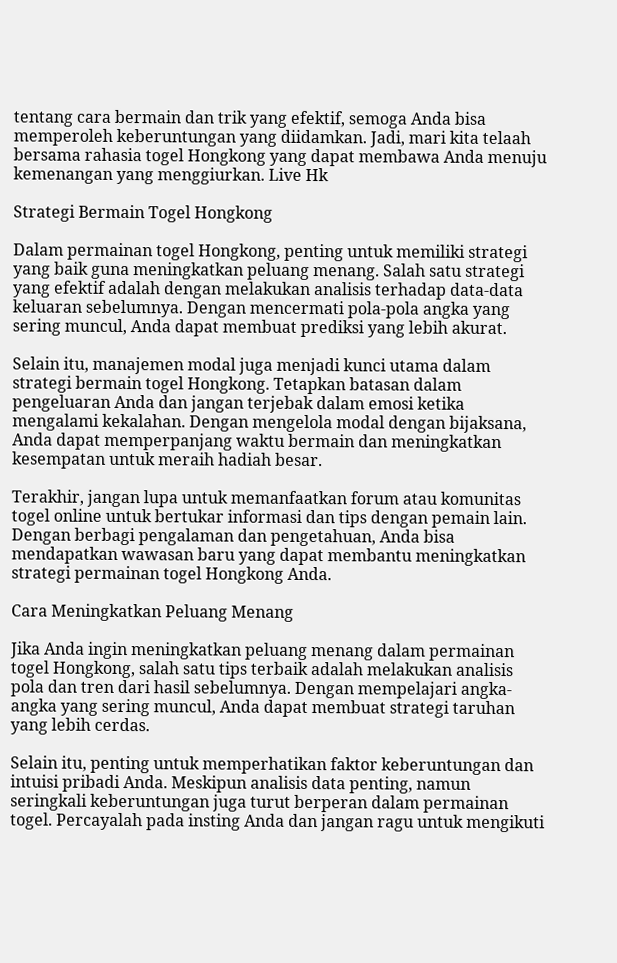tentang cara bermain dan trik yang efektif, semoga Anda bisa memperoleh keberuntungan yang diidamkan. Jadi, mari kita telaah bersama rahasia togel Hongkong yang dapat membawa Anda menuju kemenangan yang menggiurkan. Live Hk

Strategi Bermain Togel Hongkong

Dalam permainan togel Hongkong, penting untuk memiliki strategi yang baik guna meningkatkan peluang menang. Salah satu strategi yang efektif adalah dengan melakukan analisis terhadap data-data keluaran sebelumnya. Dengan mencermati pola-pola angka yang sering muncul, Anda dapat membuat prediksi yang lebih akurat.

Selain itu, manajemen modal juga menjadi kunci utama dalam strategi bermain togel Hongkong. Tetapkan batasan dalam pengeluaran Anda dan jangan terjebak dalam emosi ketika mengalami kekalahan. Dengan mengelola modal dengan bijaksana, Anda dapat memperpanjang waktu bermain dan meningkatkan kesempatan untuk meraih hadiah besar.

Terakhir, jangan lupa untuk memanfaatkan forum atau komunitas togel online untuk bertukar informasi dan tips dengan pemain lain. Dengan berbagi pengalaman dan pengetahuan, Anda bisa mendapatkan wawasan baru yang dapat membantu meningkatkan strategi permainan togel Hongkong Anda.

Cara Meningkatkan Peluang Menang

Jika Anda ingin meningkatkan peluang menang dalam permainan togel Hongkong, salah satu tips terbaik adalah melakukan analisis pola dan tren dari hasil sebelumnya. Dengan mempelajari angka-angka yang sering muncul, Anda dapat membuat strategi taruhan yang lebih cerdas.

Selain itu, penting untuk memperhatikan faktor keberuntungan dan intuisi pribadi Anda. Meskipun analisis data penting, namun seringkali keberuntungan juga turut berperan dalam permainan togel. Percayalah pada insting Anda dan jangan ragu untuk mengikuti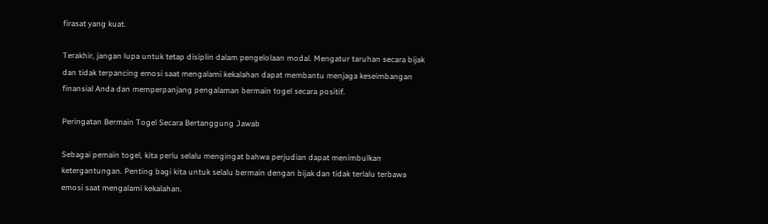firasat yang kuat.

Terakhir, jangan lupa untuk tetap disiplin dalam pengelolaan modal. Mengatur taruhan secara bijak dan tidak terpancing emosi saat mengalami kekalahan dapat membantu menjaga keseimbangan finansial Anda dan memperpanjang pengalaman bermain togel secara positif.

Peringatan Bermain Togel Secara Bertanggung Jawab

Sebagai pemain togel, kita perlu selalu mengingat bahwa perjudian dapat menimbulkan ketergantungan. Penting bagi kita untuk selalu bermain dengan bijak dan tidak terlalu terbawa emosi saat mengalami kekalahan.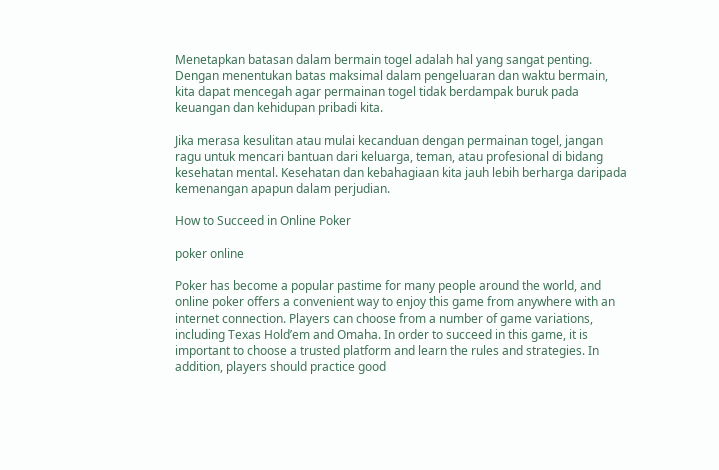Menetapkan batasan dalam bermain togel adalah hal yang sangat penting. Dengan menentukan batas maksimal dalam pengeluaran dan waktu bermain, kita dapat mencegah agar permainan togel tidak berdampak buruk pada keuangan dan kehidupan pribadi kita.

Jika merasa kesulitan atau mulai kecanduan dengan permainan togel, jangan ragu untuk mencari bantuan dari keluarga, teman, atau profesional di bidang kesehatan mental. Kesehatan dan kebahagiaan kita jauh lebih berharga daripada kemenangan apapun dalam perjudian.

How to Succeed in Online Poker

poker online

Poker has become a popular pastime for many people around the world, and online poker offers a convenient way to enjoy this game from anywhere with an internet connection. Players can choose from a number of game variations, including Texas Hold’em and Omaha. In order to succeed in this game, it is important to choose a trusted platform and learn the rules and strategies. In addition, players should practice good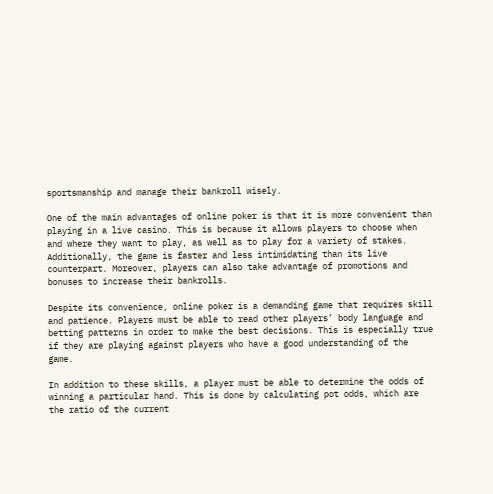sportsmanship and manage their bankroll wisely.

One of the main advantages of online poker is that it is more convenient than playing in a live casino. This is because it allows players to choose when and where they want to play, as well as to play for a variety of stakes. Additionally, the game is faster and less intimidating than its live counterpart. Moreover, players can also take advantage of promotions and bonuses to increase their bankrolls.

Despite its convenience, online poker is a demanding game that requires skill and patience. Players must be able to read other players’ body language and betting patterns in order to make the best decisions. This is especially true if they are playing against players who have a good understanding of the game.

In addition to these skills, a player must be able to determine the odds of winning a particular hand. This is done by calculating pot odds, which are the ratio of the current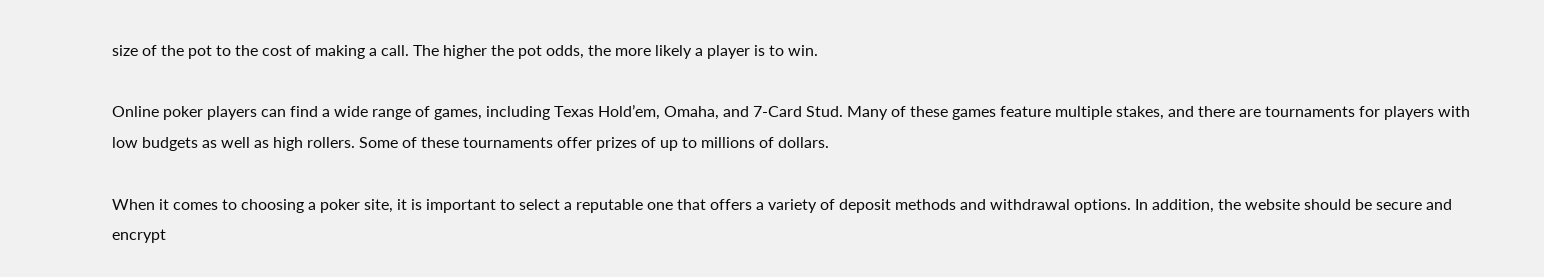size of the pot to the cost of making a call. The higher the pot odds, the more likely a player is to win.

Online poker players can find a wide range of games, including Texas Hold’em, Omaha, and 7-Card Stud. Many of these games feature multiple stakes, and there are tournaments for players with low budgets as well as high rollers. Some of these tournaments offer prizes of up to millions of dollars.

When it comes to choosing a poker site, it is important to select a reputable one that offers a variety of deposit methods and withdrawal options. In addition, the website should be secure and encrypt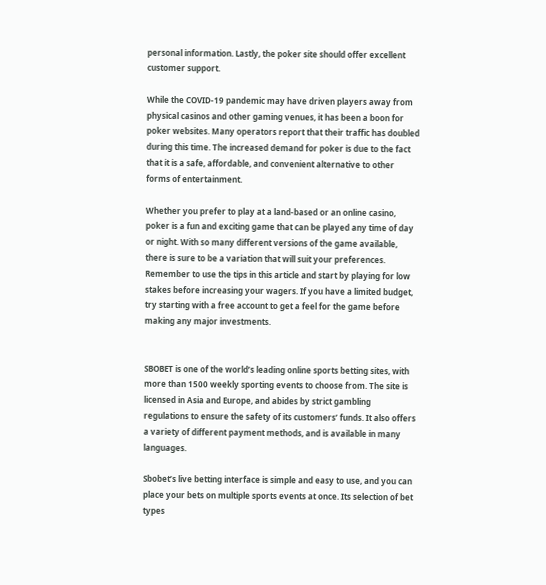personal information. Lastly, the poker site should offer excellent customer support.

While the COVID-19 pandemic may have driven players away from physical casinos and other gaming venues, it has been a boon for poker websites. Many operators report that their traffic has doubled during this time. The increased demand for poker is due to the fact that it is a safe, affordable, and convenient alternative to other forms of entertainment.

Whether you prefer to play at a land-based or an online casino, poker is a fun and exciting game that can be played any time of day or night. With so many different versions of the game available, there is sure to be a variation that will suit your preferences. Remember to use the tips in this article and start by playing for low stakes before increasing your wagers. If you have a limited budget, try starting with a free account to get a feel for the game before making any major investments.


SBOBET is one of the world’s leading online sports betting sites, with more than 1500 weekly sporting events to choose from. The site is licensed in Asia and Europe, and abides by strict gambling regulations to ensure the safety of its customers’ funds. It also offers a variety of different payment methods, and is available in many languages.

Sbobet’s live betting interface is simple and easy to use, and you can place your bets on multiple sports events at once. Its selection of bet types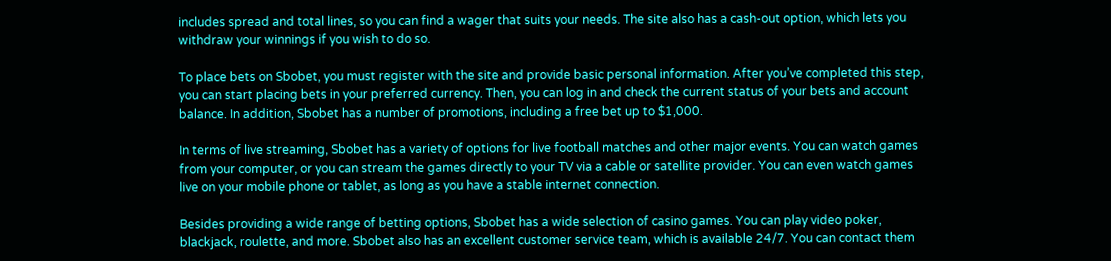includes spread and total lines, so you can find a wager that suits your needs. The site also has a cash-out option, which lets you withdraw your winnings if you wish to do so.

To place bets on Sbobet, you must register with the site and provide basic personal information. After you’ve completed this step, you can start placing bets in your preferred currency. Then, you can log in and check the current status of your bets and account balance. In addition, Sbobet has a number of promotions, including a free bet up to $1,000.

In terms of live streaming, Sbobet has a variety of options for live football matches and other major events. You can watch games from your computer, or you can stream the games directly to your TV via a cable or satellite provider. You can even watch games live on your mobile phone or tablet, as long as you have a stable internet connection.

Besides providing a wide range of betting options, Sbobet has a wide selection of casino games. You can play video poker, blackjack, roulette, and more. Sbobet also has an excellent customer service team, which is available 24/7. You can contact them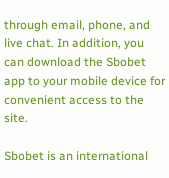through email, phone, and live chat. In addition, you can download the Sbobet app to your mobile device for convenient access to the site.

Sbobet is an international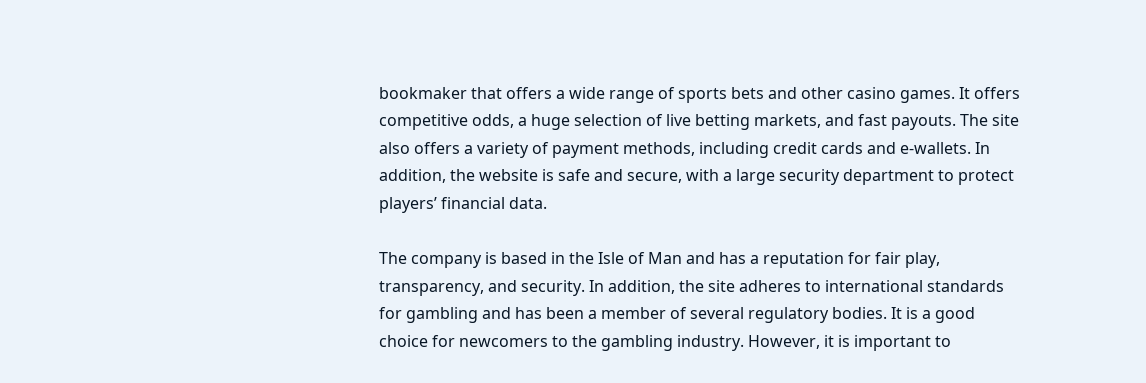bookmaker that offers a wide range of sports bets and other casino games. It offers competitive odds, a huge selection of live betting markets, and fast payouts. The site also offers a variety of payment methods, including credit cards and e-wallets. In addition, the website is safe and secure, with a large security department to protect players’ financial data.

The company is based in the Isle of Man and has a reputation for fair play, transparency, and security. In addition, the site adheres to international standards for gambling and has been a member of several regulatory bodies. It is a good choice for newcomers to the gambling industry. However, it is important to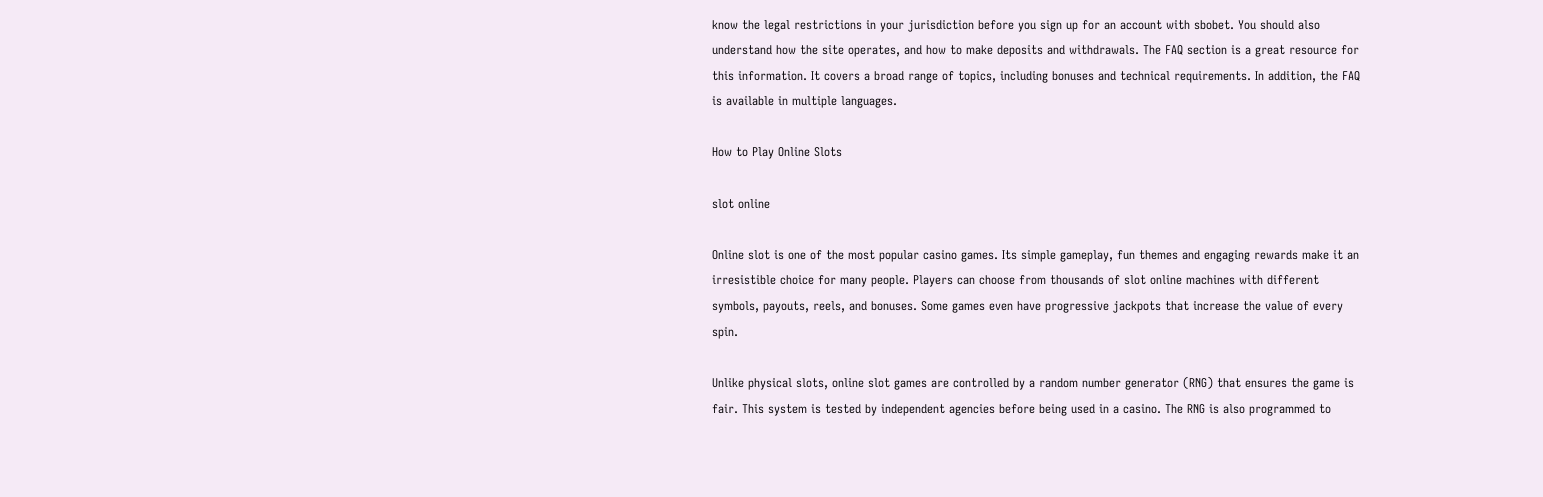know the legal restrictions in your jurisdiction before you sign up for an account with sbobet. You should also understand how the site operates, and how to make deposits and withdrawals. The FAQ section is a great resource for this information. It covers a broad range of topics, including bonuses and technical requirements. In addition, the FAQ is available in multiple languages.

How to Play Online Slots

slot online

Online slot is one of the most popular casino games. Its simple gameplay, fun themes and engaging rewards make it an irresistible choice for many people. Players can choose from thousands of slot online machines with different symbols, payouts, reels, and bonuses. Some games even have progressive jackpots that increase the value of every spin.

Unlike physical slots, online slot games are controlled by a random number generator (RNG) that ensures the game is fair. This system is tested by independent agencies before being used in a casino. The RNG is also programmed to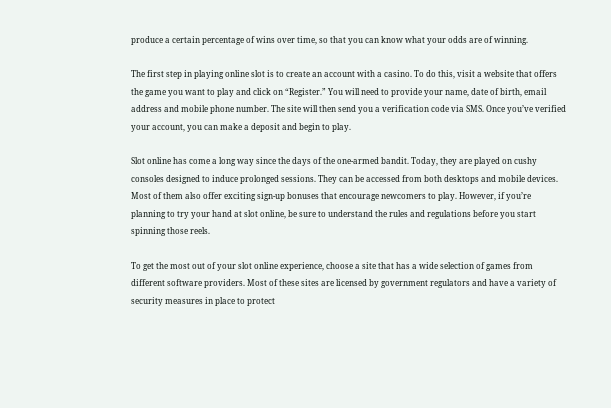produce a certain percentage of wins over time, so that you can know what your odds are of winning.

The first step in playing online slot is to create an account with a casino. To do this, visit a website that offers the game you want to play and click on “Register.” You will need to provide your name, date of birth, email address and mobile phone number. The site will then send you a verification code via SMS. Once you’ve verified your account, you can make a deposit and begin to play.

Slot online has come a long way since the days of the one-armed bandit. Today, they are played on cushy consoles designed to induce prolonged sessions. They can be accessed from both desktops and mobile devices. Most of them also offer exciting sign-up bonuses that encourage newcomers to play. However, if you’re planning to try your hand at slot online, be sure to understand the rules and regulations before you start spinning those reels.

To get the most out of your slot online experience, choose a site that has a wide selection of games from different software providers. Most of these sites are licensed by government regulators and have a variety of security measures in place to protect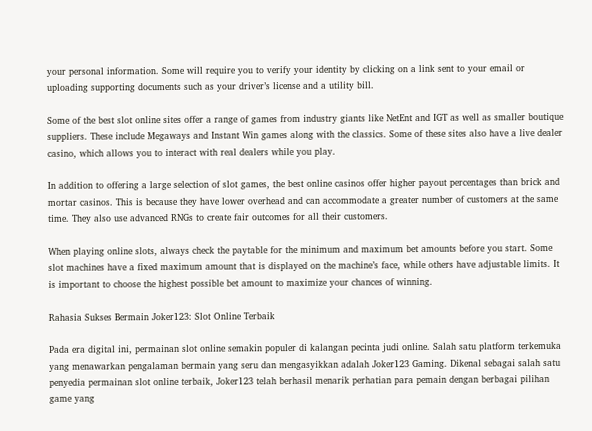your personal information. Some will require you to verify your identity by clicking on a link sent to your email or uploading supporting documents such as your driver’s license and a utility bill.

Some of the best slot online sites offer a range of games from industry giants like NetEnt and IGT as well as smaller boutique suppliers. These include Megaways and Instant Win games along with the classics. Some of these sites also have a live dealer casino, which allows you to interact with real dealers while you play.

In addition to offering a large selection of slot games, the best online casinos offer higher payout percentages than brick and mortar casinos. This is because they have lower overhead and can accommodate a greater number of customers at the same time. They also use advanced RNGs to create fair outcomes for all their customers.

When playing online slots, always check the paytable for the minimum and maximum bet amounts before you start. Some slot machines have a fixed maximum amount that is displayed on the machine’s face, while others have adjustable limits. It is important to choose the highest possible bet amount to maximize your chances of winning.

Rahasia Sukses Bermain Joker123: Slot Online Terbaik

Pada era digital ini, permainan slot online semakin populer di kalangan pecinta judi online. Salah satu platform terkemuka yang menawarkan pengalaman bermain yang seru dan mengasyikkan adalah Joker123 Gaming. Dikenal sebagai salah satu penyedia permainan slot online terbaik, Joker123 telah berhasil menarik perhatian para pemain dengan berbagai pilihan game yang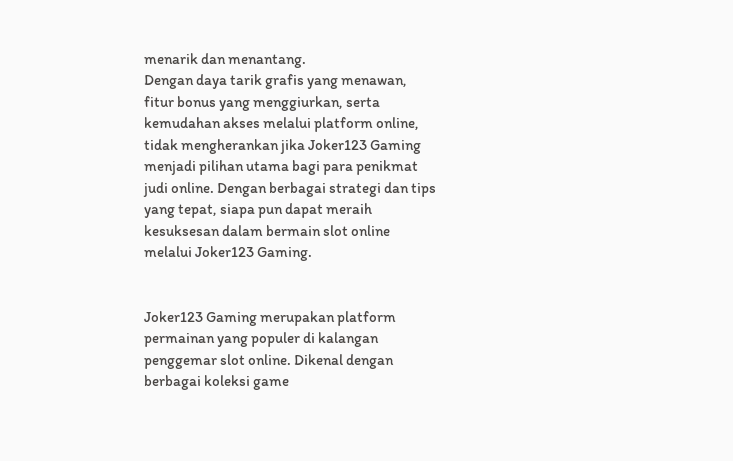menarik dan menantang.
Dengan daya tarik grafis yang menawan, fitur bonus yang menggiurkan, serta kemudahan akses melalui platform online, tidak mengherankan jika Joker123 Gaming menjadi pilihan utama bagi para penikmat judi online. Dengan berbagai strategi dan tips yang tepat, siapa pun dapat meraih kesuksesan dalam bermain slot online melalui Joker123 Gaming.


Joker123 Gaming merupakan platform permainan yang populer di kalangan penggemar slot online. Dikenal dengan berbagai koleksi game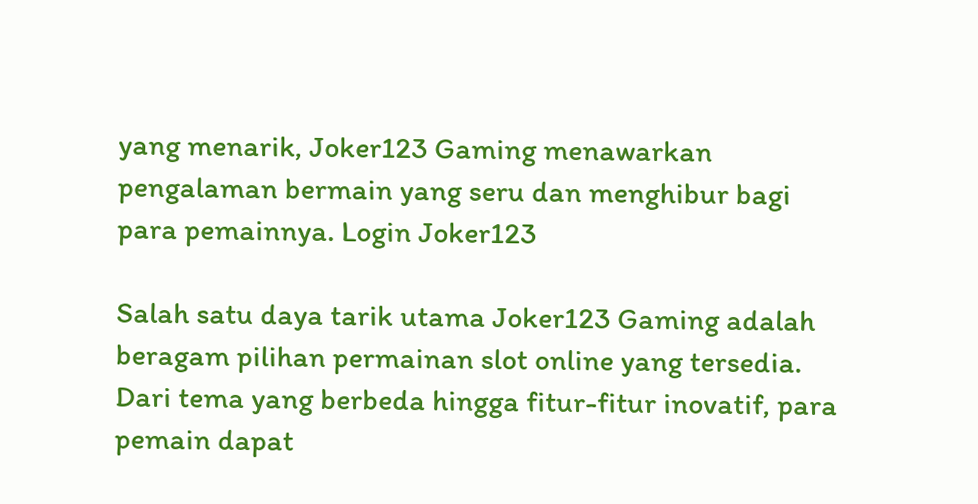yang menarik, Joker123 Gaming menawarkan pengalaman bermain yang seru dan menghibur bagi para pemainnya. Login Joker123

Salah satu daya tarik utama Joker123 Gaming adalah beragam pilihan permainan slot online yang tersedia. Dari tema yang berbeda hingga fitur-fitur inovatif, para pemain dapat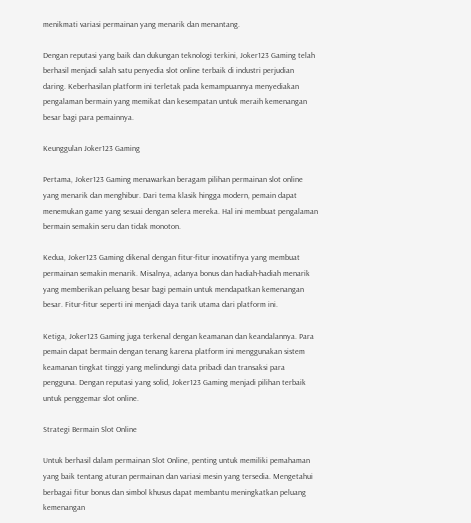menikmati variasi permainan yang menarik dan menantang.

Dengan reputasi yang baik dan dukungan teknologi terkini, Joker123 Gaming telah berhasil menjadi salah satu penyedia slot online terbaik di industri perjudian daring. Keberhasilan platform ini terletak pada kemampuannya menyediakan pengalaman bermain yang memikat dan kesempatan untuk meraih kemenangan besar bagi para pemainnya.

Keunggulan Joker123 Gaming

Pertama, Joker123 Gaming menawarkan beragam pilihan permainan slot online yang menarik dan menghibur. Dari tema klasik hingga modern, pemain dapat menemukan game yang sesuai dengan selera mereka. Hal ini membuat pengalaman bermain semakin seru dan tidak monoton.

Kedua, Joker123 Gaming dikenal dengan fitur-fitur inovatifnya yang membuat permainan semakin menarik. Misalnya, adanya bonus dan hadiah-hadiah menarik yang memberikan peluang besar bagi pemain untuk mendapatkan kemenangan besar. Fitur-fitur seperti ini menjadi daya tarik utama dari platform ini.

Ketiga, Joker123 Gaming juga terkenal dengan keamanan dan keandalannya. Para pemain dapat bermain dengan tenang karena platform ini menggunakan sistem keamanan tingkat tinggi yang melindungi data pribadi dan transaksi para pengguna. Dengan reputasi yang solid, Joker123 Gaming menjadi pilihan terbaik untuk penggemar slot online.

Strategi Bermain Slot Online

Untuk berhasil dalam permainan Slot Online, penting untuk memiliki pemahaman yang baik tentang aturan permainan dan variasi mesin yang tersedia. Mengetahui berbagai fitur bonus dan simbol khusus dapat membantu meningkatkan peluang kemenangan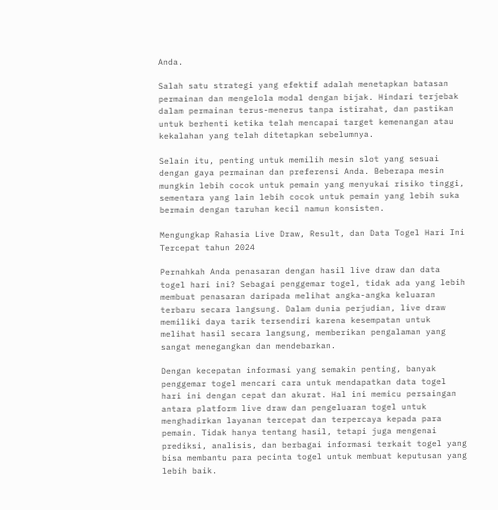Anda.

Salah satu strategi yang efektif adalah menetapkan batasan permainan dan mengelola modal dengan bijak. Hindari terjebak dalam permainan terus-menerus tanpa istirahat, dan pastikan untuk berhenti ketika telah mencapai target kemenangan atau kekalahan yang telah ditetapkan sebelumnya.

Selain itu, penting untuk memilih mesin slot yang sesuai dengan gaya permainan dan preferensi Anda. Beberapa mesin mungkin lebih cocok untuk pemain yang menyukai risiko tinggi, sementara yang lain lebih cocok untuk pemain yang lebih suka bermain dengan taruhan kecil namun konsisten.

Mengungkap Rahasia Live Draw, Result, dan Data Togel Hari Ini Tercepat tahun 2024

Pernahkah Anda penasaran dengan hasil live draw dan data togel hari ini? Sebagai penggemar togel, tidak ada yang lebih membuat penasaran daripada melihat angka-angka keluaran terbaru secara langsung. Dalam dunia perjudian, live draw memiliki daya tarik tersendiri karena kesempatan untuk melihat hasil secara langsung, memberikan pengalaman yang sangat menegangkan dan mendebarkan.

Dengan kecepatan informasi yang semakin penting, banyak penggemar togel mencari cara untuk mendapatkan data togel hari ini dengan cepat dan akurat. Hal ini memicu persaingan antara platform live draw dan pengeluaran togel untuk menghadirkan layanan tercepat dan terpercaya kepada para pemain. Tidak hanya tentang hasil, tetapi juga mengenai prediksi, analisis, dan berbagai informasi terkait togel yang bisa membantu para pecinta togel untuk membuat keputusan yang lebih baik.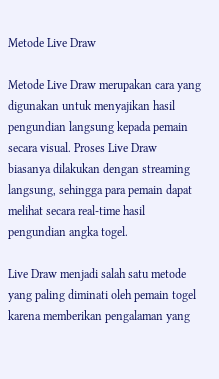Metode Live Draw

Metode Live Draw merupakan cara yang digunakan untuk menyajikan hasil pengundian langsung kepada pemain secara visual. Proses Live Draw biasanya dilakukan dengan streaming langsung, sehingga para pemain dapat melihat secara real-time hasil pengundian angka togel.

Live Draw menjadi salah satu metode yang paling diminati oleh pemain togel karena memberikan pengalaman yang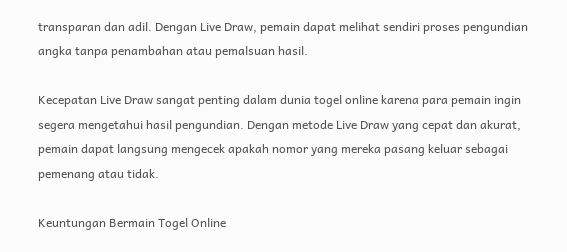transparan dan adil. Dengan Live Draw, pemain dapat melihat sendiri proses pengundian angka tanpa penambahan atau pemalsuan hasil.

Kecepatan Live Draw sangat penting dalam dunia togel online karena para pemain ingin segera mengetahui hasil pengundian. Dengan metode Live Draw yang cepat dan akurat, pemain dapat langsung mengecek apakah nomor yang mereka pasang keluar sebagai pemenang atau tidak.

Keuntungan Bermain Togel Online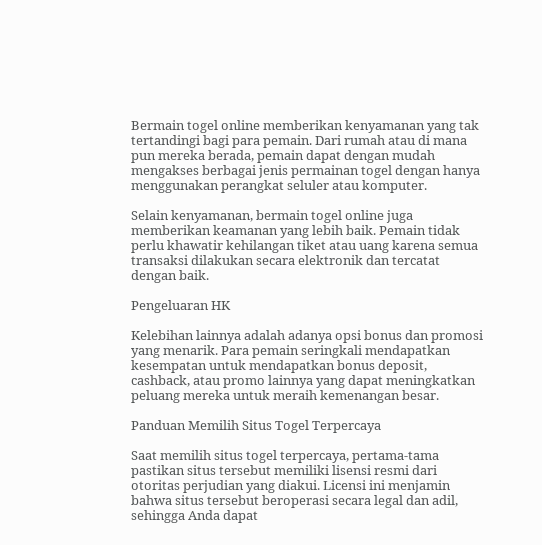Bermain togel online memberikan kenyamanan yang tak tertandingi bagi para pemain. Dari rumah atau di mana pun mereka berada, pemain dapat dengan mudah mengakses berbagai jenis permainan togel dengan hanya menggunakan perangkat seluler atau komputer.

Selain kenyamanan, bermain togel online juga memberikan keamanan yang lebih baik. Pemain tidak perlu khawatir kehilangan tiket atau uang karena semua transaksi dilakukan secara elektronik dan tercatat dengan baik.

Pengeluaran HK

Kelebihan lainnya adalah adanya opsi bonus dan promosi yang menarik. Para pemain seringkali mendapatkan kesempatan untuk mendapatkan bonus deposit, cashback, atau promo lainnya yang dapat meningkatkan peluang mereka untuk meraih kemenangan besar.

Panduan Memilih Situs Togel Terpercaya

Saat memilih situs togel terpercaya, pertama-tama pastikan situs tersebut memiliki lisensi resmi dari otoritas perjudian yang diakui. Licensi ini menjamin bahwa situs tersebut beroperasi secara legal dan adil, sehingga Anda dapat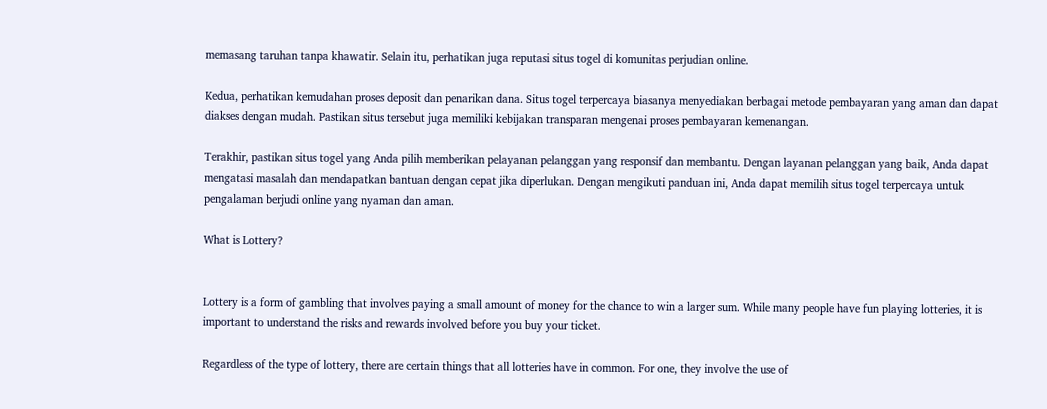memasang taruhan tanpa khawatir. Selain itu, perhatikan juga reputasi situs togel di komunitas perjudian online.

Kedua, perhatikan kemudahan proses deposit dan penarikan dana. Situs togel terpercaya biasanya menyediakan berbagai metode pembayaran yang aman dan dapat diakses dengan mudah. Pastikan situs tersebut juga memiliki kebijakan transparan mengenai proses pembayaran kemenangan.

Terakhir, pastikan situs togel yang Anda pilih memberikan pelayanan pelanggan yang responsif dan membantu. Dengan layanan pelanggan yang baik, Anda dapat mengatasi masalah dan mendapatkan bantuan dengan cepat jika diperlukan. Dengan mengikuti panduan ini, Anda dapat memilih situs togel terpercaya untuk pengalaman berjudi online yang nyaman dan aman.

What is Lottery?


Lottery is a form of gambling that involves paying a small amount of money for the chance to win a larger sum. While many people have fun playing lotteries, it is important to understand the risks and rewards involved before you buy your ticket.

Regardless of the type of lottery, there are certain things that all lotteries have in common. For one, they involve the use of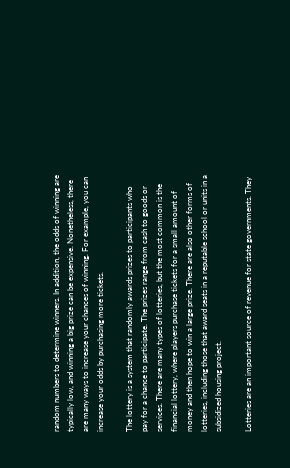random numbers to determine winners. In addition, the odds of winning are typically low, and winning a big prize can be expensive. Nonetheless, there are many ways to increase your chances of winning. For example, you can increase your odds by purchasing more tickets.

The lottery is a system that randomly awards prizes to participants who pay for a chance to participate. The prizes range from cash to goods or services. There are many types of lotteries, but the most common is the financial lottery, where players purchase tickets for a small amount of money and then hope to win a large prize. There are also other forms of lotteries, including those that award seats in a reputable school or units in a subsidized housing project.

Lotteries are an important source of revenue for state governments. They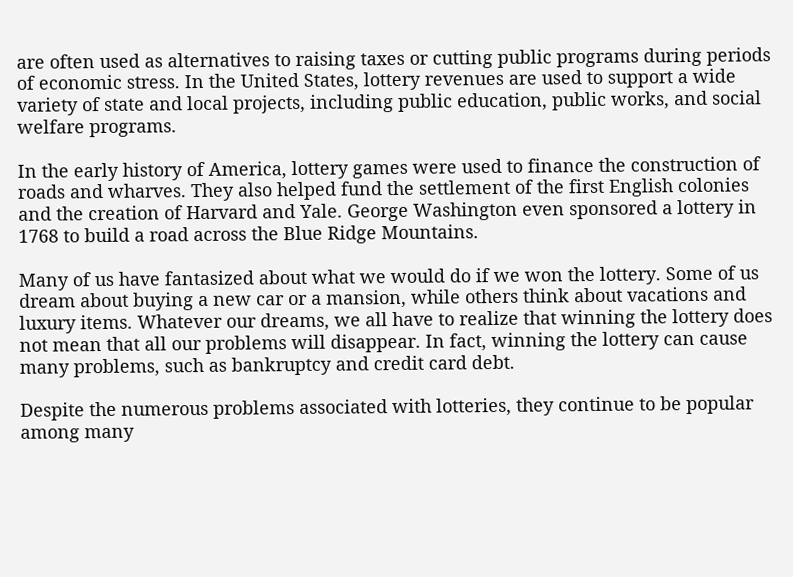are often used as alternatives to raising taxes or cutting public programs during periods of economic stress. In the United States, lottery revenues are used to support a wide variety of state and local projects, including public education, public works, and social welfare programs.

In the early history of America, lottery games were used to finance the construction of roads and wharves. They also helped fund the settlement of the first English colonies and the creation of Harvard and Yale. George Washington even sponsored a lottery in 1768 to build a road across the Blue Ridge Mountains.

Many of us have fantasized about what we would do if we won the lottery. Some of us dream about buying a new car or a mansion, while others think about vacations and luxury items. Whatever our dreams, we all have to realize that winning the lottery does not mean that all our problems will disappear. In fact, winning the lottery can cause many problems, such as bankruptcy and credit card debt.

Despite the numerous problems associated with lotteries, they continue to be popular among many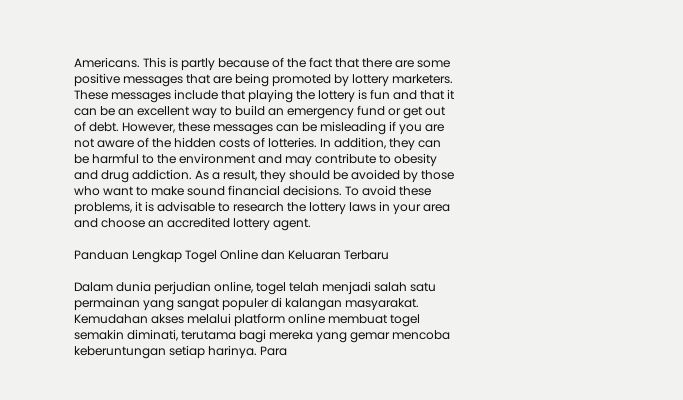Americans. This is partly because of the fact that there are some positive messages that are being promoted by lottery marketers. These messages include that playing the lottery is fun and that it can be an excellent way to build an emergency fund or get out of debt. However, these messages can be misleading if you are not aware of the hidden costs of lotteries. In addition, they can be harmful to the environment and may contribute to obesity and drug addiction. As a result, they should be avoided by those who want to make sound financial decisions. To avoid these problems, it is advisable to research the lottery laws in your area and choose an accredited lottery agent.

Panduan Lengkap Togel Online dan Keluaran Terbaru

Dalam dunia perjudian online, togel telah menjadi salah satu permainan yang sangat populer di kalangan masyarakat. Kemudahan akses melalui platform online membuat togel semakin diminati, terutama bagi mereka yang gemar mencoba keberuntungan setiap harinya. Para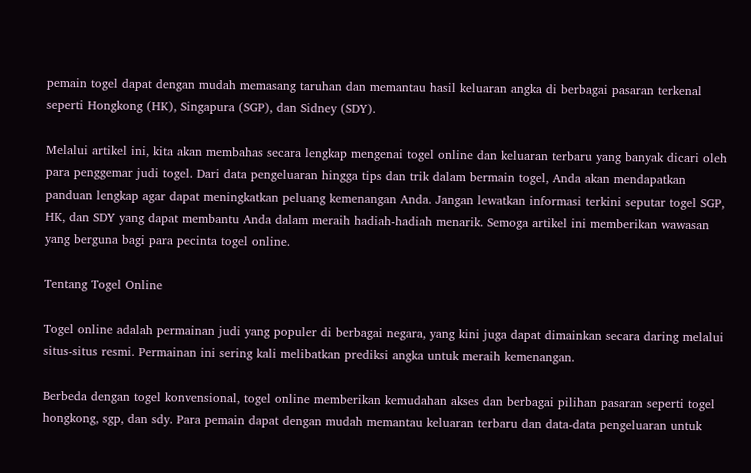pemain togel dapat dengan mudah memasang taruhan dan memantau hasil keluaran angka di berbagai pasaran terkenal seperti Hongkong (HK), Singapura (SGP), dan Sidney (SDY).

Melalui artikel ini, kita akan membahas secara lengkap mengenai togel online dan keluaran terbaru yang banyak dicari oleh para penggemar judi togel. Dari data pengeluaran hingga tips dan trik dalam bermain togel, Anda akan mendapatkan panduan lengkap agar dapat meningkatkan peluang kemenangan Anda. Jangan lewatkan informasi terkini seputar togel SGP, HK, dan SDY yang dapat membantu Anda dalam meraih hadiah-hadiah menarik. Semoga artikel ini memberikan wawasan yang berguna bagi para pecinta togel online.

Tentang Togel Online

Togel online adalah permainan judi yang populer di berbagai negara, yang kini juga dapat dimainkan secara daring melalui situs-situs resmi. Permainan ini sering kali melibatkan prediksi angka untuk meraih kemenangan.

Berbeda dengan togel konvensional, togel online memberikan kemudahan akses dan berbagai pilihan pasaran seperti togel hongkong, sgp, dan sdy. Para pemain dapat dengan mudah memantau keluaran terbaru dan data-data pengeluaran untuk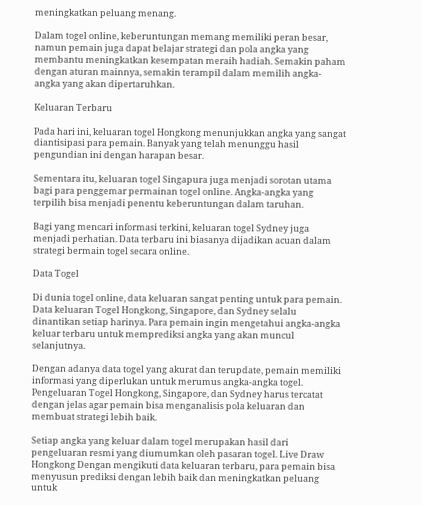meningkatkan peluang menang.

Dalam togel online, keberuntungan memang memiliki peran besar, namun pemain juga dapat belajar strategi dan pola angka yang membantu meningkatkan kesempatan meraih hadiah. Semakin paham dengan aturan mainnya, semakin terampil dalam memilih angka-angka yang akan dipertaruhkan.

Keluaran Terbaru

Pada hari ini, keluaran togel Hongkong menunjukkan angka yang sangat diantisipasi para pemain. Banyak yang telah menunggu hasil pengundian ini dengan harapan besar.

Sementara itu, keluaran togel Singapura juga menjadi sorotan utama bagi para penggemar permainan togel online. Angka-angka yang terpilih bisa menjadi penentu keberuntungan dalam taruhan.

Bagi yang mencari informasi terkini, keluaran togel Sydney juga menjadi perhatian. Data terbaru ini biasanya dijadikan acuan dalam strategi bermain togel secara online.

Data Togel

Di dunia togel online, data keluaran sangat penting untuk para pemain. Data keluaran Togel Hongkong, Singapore, dan Sydney selalu dinantikan setiap harinya. Para pemain ingin mengetahui angka-angka keluar terbaru untuk memprediksi angka yang akan muncul selanjutnya.

Dengan adanya data togel yang akurat dan terupdate, pemain memiliki informasi yang diperlukan untuk merumus angka-angka togel. Pengeluaran Togel Hongkong, Singapore, dan Sydney harus tercatat dengan jelas agar pemain bisa menganalisis pola keluaran dan membuat strategi lebih baik.

Setiap angka yang keluar dalam togel merupakan hasil dari pengeluaran resmi yang diumumkan oleh pasaran togel. Live Draw Hongkong Dengan mengikuti data keluaran terbaru, para pemain bisa menyusun prediksi dengan lebih baik dan meningkatkan peluang untuk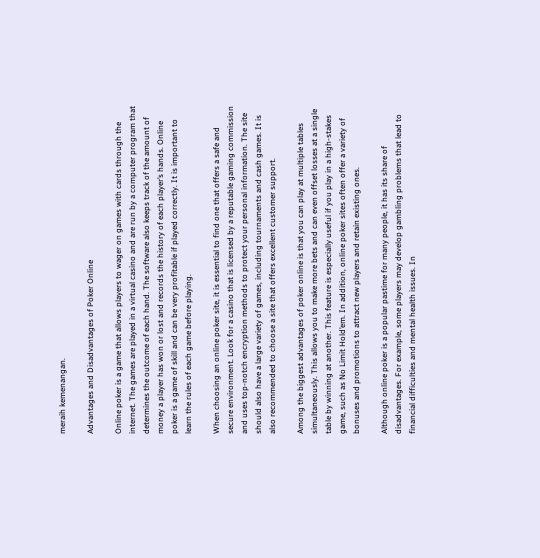meraih kemenangan.

Advantages and Disadvantages of Poker Online

Online poker is a game that allows players to wager on games with cards through the internet. The games are played in a virtual casino and are run by a computer program that determines the outcome of each hand. The software also keeps track of the amount of money a player has won or lost and records the history of each player’s hands. Online poker is a game of skill and can be very profitable if played correctly. It is important to learn the rules of each game before playing.

When choosing an online poker site, it is essential to find one that offers a safe and secure environment. Look for a casino that is licensed by a reputable gaming commission and uses top-notch encryption methods to protect your personal information. The site should also have a large variety of games, including tournaments and cash games. It is also recommended to choose a site that offers excellent customer support.

Among the biggest advantages of poker online is that you can play at multiple tables simultaneously. This allows you to make more bets and can even offset losses at a single table by winning at another. This feature is especially useful if you play in a high-stakes game, such as No Limit Hold’em. In addition, online poker sites often offer a variety of bonuses and promotions to attract new players and retain existing ones.

Although online poker is a popular pastime for many people, it has its share of disadvantages. For example, some players may develop gambling problems that lead to financial difficulties and mental health issues. In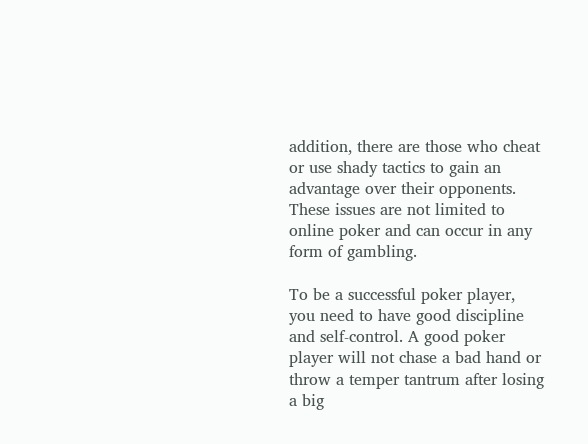addition, there are those who cheat or use shady tactics to gain an advantage over their opponents. These issues are not limited to online poker and can occur in any form of gambling.

To be a successful poker player, you need to have good discipline and self-control. A good poker player will not chase a bad hand or throw a temper tantrum after losing a big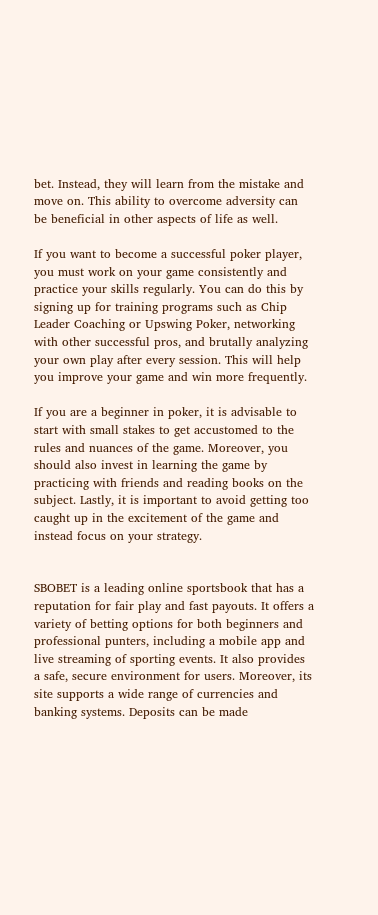bet. Instead, they will learn from the mistake and move on. This ability to overcome adversity can be beneficial in other aspects of life as well.

If you want to become a successful poker player, you must work on your game consistently and practice your skills regularly. You can do this by signing up for training programs such as Chip Leader Coaching or Upswing Poker, networking with other successful pros, and brutally analyzing your own play after every session. This will help you improve your game and win more frequently.

If you are a beginner in poker, it is advisable to start with small stakes to get accustomed to the rules and nuances of the game. Moreover, you should also invest in learning the game by practicing with friends and reading books on the subject. Lastly, it is important to avoid getting too caught up in the excitement of the game and instead focus on your strategy.


SBOBET is a leading online sportsbook that has a reputation for fair play and fast payouts. It offers a variety of betting options for both beginners and professional punters, including a mobile app and live streaming of sporting events. It also provides a safe, secure environment for users. Moreover, its site supports a wide range of currencies and banking systems. Deposits can be made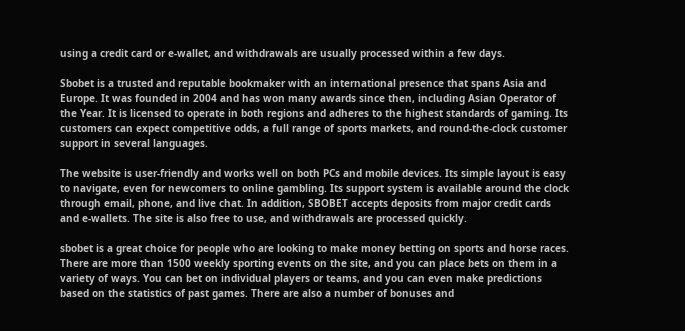using a credit card or e-wallet, and withdrawals are usually processed within a few days.

Sbobet is a trusted and reputable bookmaker with an international presence that spans Asia and Europe. It was founded in 2004 and has won many awards since then, including Asian Operator of the Year. It is licensed to operate in both regions and adheres to the highest standards of gaming. Its customers can expect competitive odds, a full range of sports markets, and round-the-clock customer support in several languages.

The website is user-friendly and works well on both PCs and mobile devices. Its simple layout is easy to navigate, even for newcomers to online gambling. Its support system is available around the clock through email, phone, and live chat. In addition, SBOBET accepts deposits from major credit cards and e-wallets. The site is also free to use, and withdrawals are processed quickly.

sbobet is a great choice for people who are looking to make money betting on sports and horse races. There are more than 1500 weekly sporting events on the site, and you can place bets on them in a variety of ways. You can bet on individual players or teams, and you can even make predictions based on the statistics of past games. There are also a number of bonuses and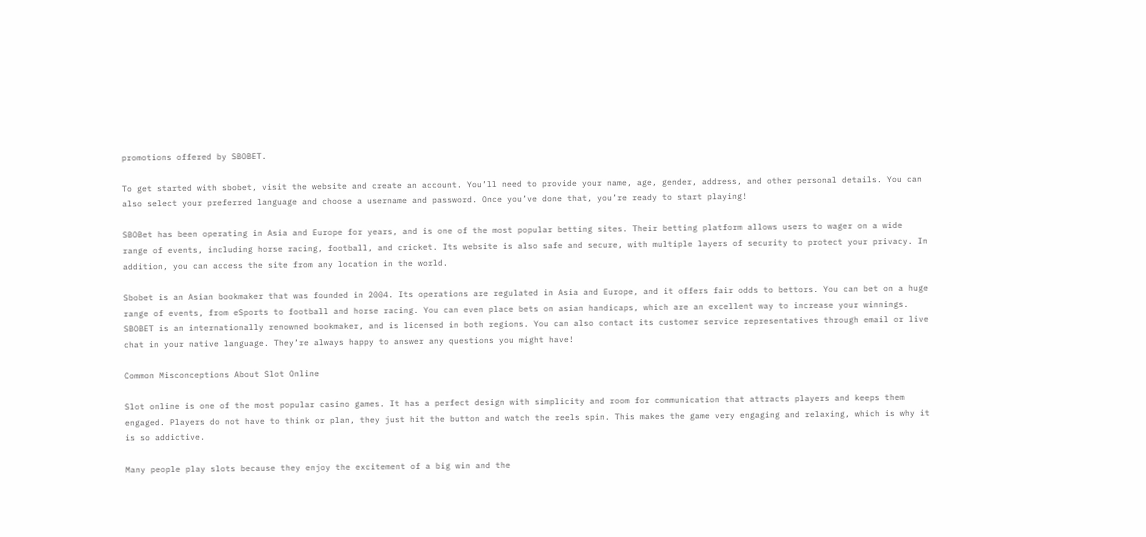promotions offered by SBOBET.

To get started with sbobet, visit the website and create an account. You’ll need to provide your name, age, gender, address, and other personal details. You can also select your preferred language and choose a username and password. Once you’ve done that, you’re ready to start playing!

SBOBet has been operating in Asia and Europe for years, and is one of the most popular betting sites. Their betting platform allows users to wager on a wide range of events, including horse racing, football, and cricket. Its website is also safe and secure, with multiple layers of security to protect your privacy. In addition, you can access the site from any location in the world.

Sbobet is an Asian bookmaker that was founded in 2004. Its operations are regulated in Asia and Europe, and it offers fair odds to bettors. You can bet on a huge range of events, from eSports to football and horse racing. You can even place bets on asian handicaps, which are an excellent way to increase your winnings. SBOBET is an internationally renowned bookmaker, and is licensed in both regions. You can also contact its customer service representatives through email or live chat in your native language. They’re always happy to answer any questions you might have!

Common Misconceptions About Slot Online

Slot online is one of the most popular casino games. It has a perfect design with simplicity and room for communication that attracts players and keeps them engaged. Players do not have to think or plan, they just hit the button and watch the reels spin. This makes the game very engaging and relaxing, which is why it is so addictive.

Many people play slots because they enjoy the excitement of a big win and the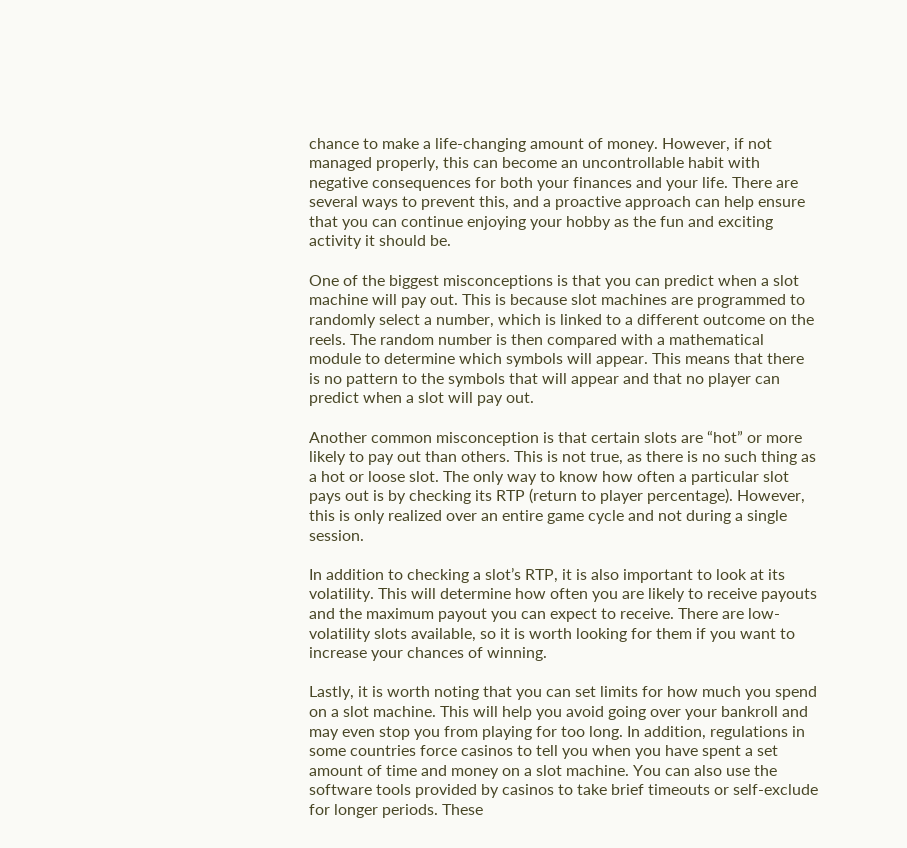chance to make a life-changing amount of money. However, if not managed properly, this can become an uncontrollable habit with negative consequences for both your finances and your life. There are several ways to prevent this, and a proactive approach can help ensure that you can continue enjoying your hobby as the fun and exciting activity it should be.

One of the biggest misconceptions is that you can predict when a slot machine will pay out. This is because slot machines are programmed to randomly select a number, which is linked to a different outcome on the reels. The random number is then compared with a mathematical module to determine which symbols will appear. This means that there is no pattern to the symbols that will appear and that no player can predict when a slot will pay out.

Another common misconception is that certain slots are “hot” or more likely to pay out than others. This is not true, as there is no such thing as a hot or loose slot. The only way to know how often a particular slot pays out is by checking its RTP (return to player percentage). However, this is only realized over an entire game cycle and not during a single session.

In addition to checking a slot’s RTP, it is also important to look at its volatility. This will determine how often you are likely to receive payouts and the maximum payout you can expect to receive. There are low-volatility slots available, so it is worth looking for them if you want to increase your chances of winning.

Lastly, it is worth noting that you can set limits for how much you spend on a slot machine. This will help you avoid going over your bankroll and may even stop you from playing for too long. In addition, regulations in some countries force casinos to tell you when you have spent a set amount of time and money on a slot machine. You can also use the software tools provided by casinos to take brief timeouts or self-exclude for longer periods. These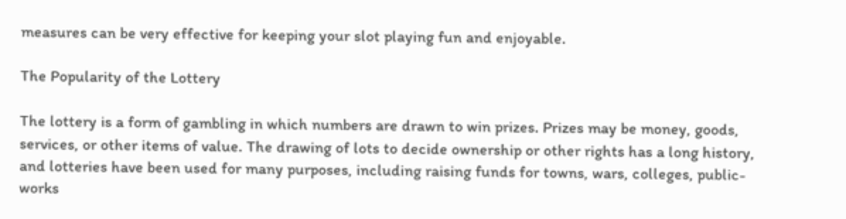measures can be very effective for keeping your slot playing fun and enjoyable.

The Popularity of the Lottery

The lottery is a form of gambling in which numbers are drawn to win prizes. Prizes may be money, goods, services, or other items of value. The drawing of lots to decide ownership or other rights has a long history, and lotteries have been used for many purposes, including raising funds for towns, wars, colleges, public-works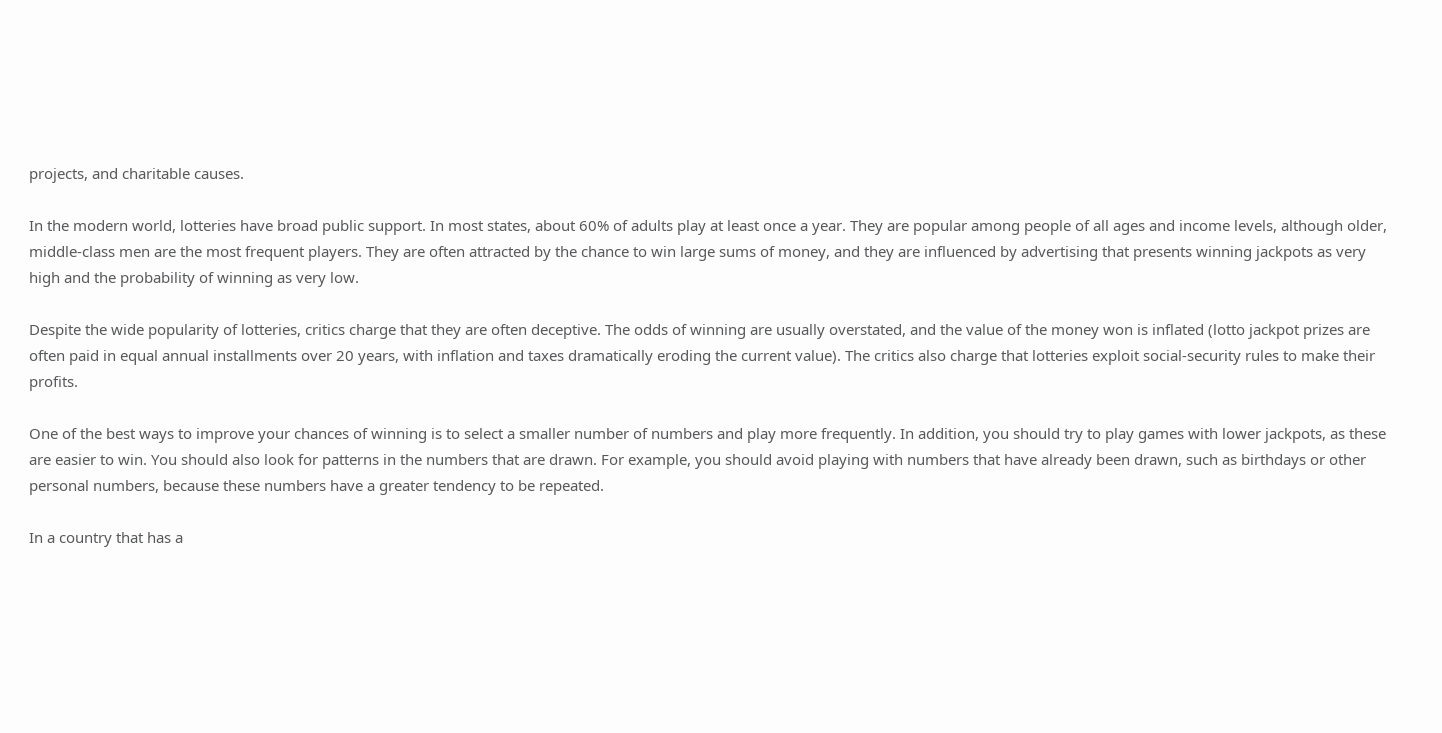projects, and charitable causes.

In the modern world, lotteries have broad public support. In most states, about 60% of adults play at least once a year. They are popular among people of all ages and income levels, although older, middle-class men are the most frequent players. They are often attracted by the chance to win large sums of money, and they are influenced by advertising that presents winning jackpots as very high and the probability of winning as very low.

Despite the wide popularity of lotteries, critics charge that they are often deceptive. The odds of winning are usually overstated, and the value of the money won is inflated (lotto jackpot prizes are often paid in equal annual installments over 20 years, with inflation and taxes dramatically eroding the current value). The critics also charge that lotteries exploit social-security rules to make their profits.

One of the best ways to improve your chances of winning is to select a smaller number of numbers and play more frequently. In addition, you should try to play games with lower jackpots, as these are easier to win. You should also look for patterns in the numbers that are drawn. For example, you should avoid playing with numbers that have already been drawn, such as birthdays or other personal numbers, because these numbers have a greater tendency to be repeated.

In a country that has a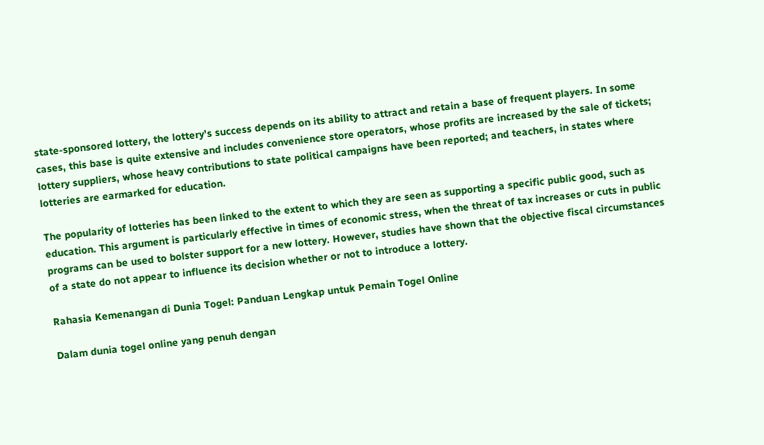state-sponsored lottery, the lottery’s success depends on its ability to attract and retain a base of frequent players. In some cases, this base is quite extensive and includes convenience store operators, whose profits are increased by the sale of tickets; lottery suppliers, whose heavy contributions to state political campaigns have been reported; and teachers, in states where lotteries are earmarked for education.

The popularity of lotteries has been linked to the extent to which they are seen as supporting a specific public good, such as education. This argument is particularly effective in times of economic stress, when the threat of tax increases or cuts in public programs can be used to bolster support for a new lottery. However, studies have shown that the objective fiscal circumstances of a state do not appear to influence its decision whether or not to introduce a lottery.

Rahasia Kemenangan di Dunia Togel: Panduan Lengkap untuk Pemain Togel Online

Dalam dunia togel online yang penuh dengan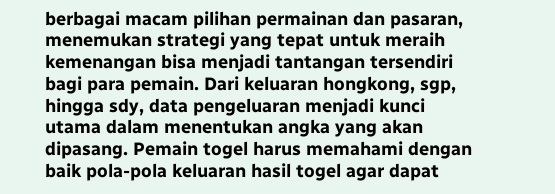berbagai macam pilihan permainan dan pasaran, menemukan strategi yang tepat untuk meraih kemenangan bisa menjadi tantangan tersendiri bagi para pemain. Dari keluaran hongkong, sgp, hingga sdy, data pengeluaran menjadi kunci utama dalam menentukan angka yang akan dipasang. Pemain togel harus memahami dengan baik pola-pola keluaran hasil togel agar dapat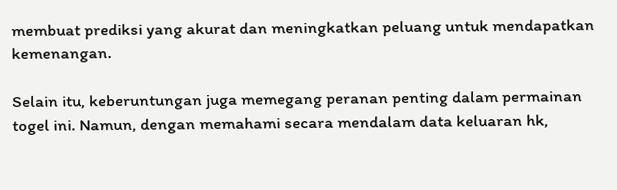membuat prediksi yang akurat dan meningkatkan peluang untuk mendapatkan kemenangan.

Selain itu, keberuntungan juga memegang peranan penting dalam permainan togel ini. Namun, dengan memahami secara mendalam data keluaran hk,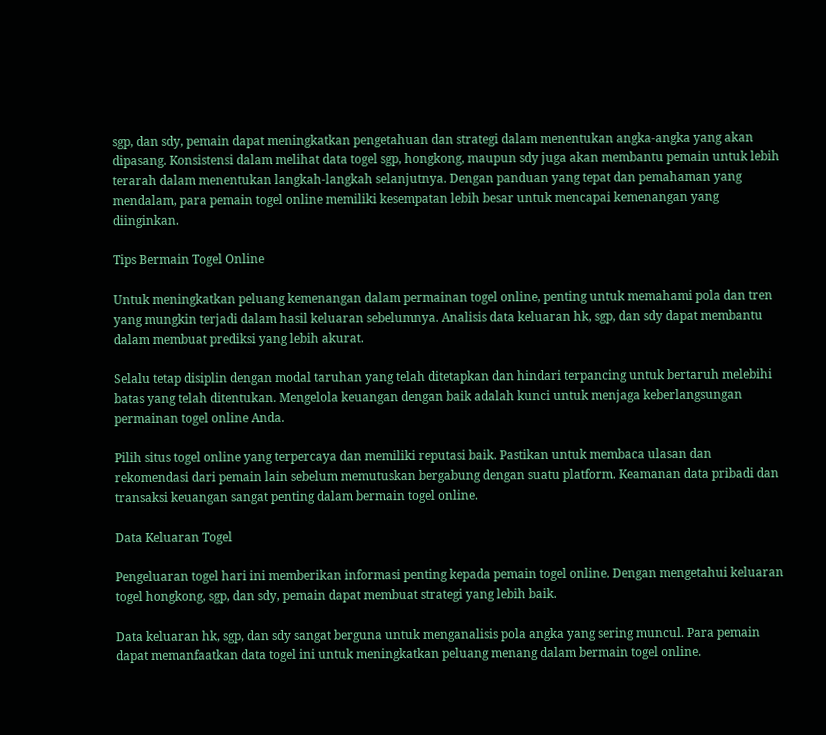sgp, dan sdy, pemain dapat meningkatkan pengetahuan dan strategi dalam menentukan angka-angka yang akan dipasang. Konsistensi dalam melihat data togel sgp, hongkong, maupun sdy juga akan membantu pemain untuk lebih terarah dalam menentukan langkah-langkah selanjutnya. Dengan panduan yang tepat dan pemahaman yang mendalam, para pemain togel online memiliki kesempatan lebih besar untuk mencapai kemenangan yang diinginkan.

Tips Bermain Togel Online

Untuk meningkatkan peluang kemenangan dalam permainan togel online, penting untuk memahami pola dan tren yang mungkin terjadi dalam hasil keluaran sebelumnya. Analisis data keluaran hk, sgp, dan sdy dapat membantu dalam membuat prediksi yang lebih akurat.

Selalu tetap disiplin dengan modal taruhan yang telah ditetapkan dan hindari terpancing untuk bertaruh melebihi batas yang telah ditentukan. Mengelola keuangan dengan baik adalah kunci untuk menjaga keberlangsungan permainan togel online Anda.

Pilih situs togel online yang terpercaya dan memiliki reputasi baik. Pastikan untuk membaca ulasan dan rekomendasi dari pemain lain sebelum memutuskan bergabung dengan suatu platform. Keamanan data pribadi dan transaksi keuangan sangat penting dalam bermain togel online.

Data Keluaran Togel

Pengeluaran togel hari ini memberikan informasi penting kepada pemain togel online. Dengan mengetahui keluaran togel hongkong, sgp, dan sdy, pemain dapat membuat strategi yang lebih baik.

Data keluaran hk, sgp, dan sdy sangat berguna untuk menganalisis pola angka yang sering muncul. Para pemain dapat memanfaatkan data togel ini untuk meningkatkan peluang menang dalam bermain togel online.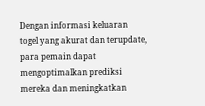Dengan informasi keluaran togel yang akurat dan terupdate, para pemain dapat mengoptimalkan prediksi mereka dan meningkatkan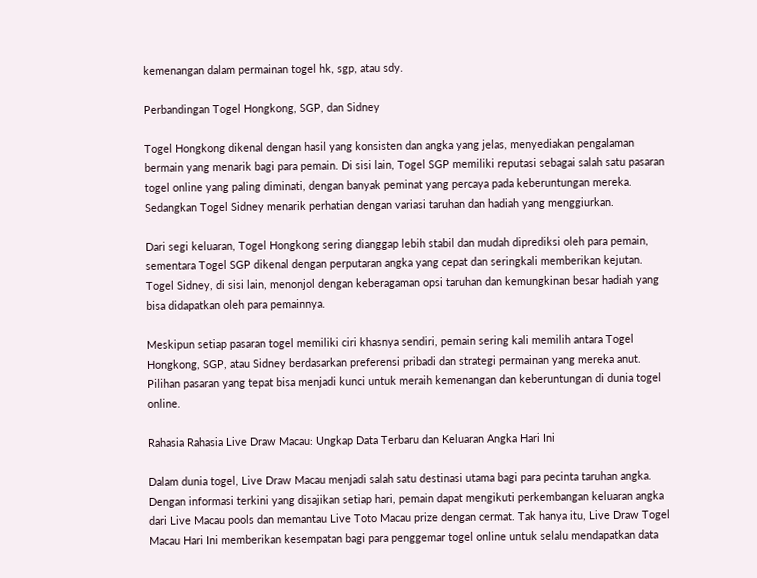kemenangan dalam permainan togel hk, sgp, atau sdy.

Perbandingan Togel Hongkong, SGP, dan Sidney

Togel Hongkong dikenal dengan hasil yang konsisten dan angka yang jelas, menyediakan pengalaman bermain yang menarik bagi para pemain. Di sisi lain, Togel SGP memiliki reputasi sebagai salah satu pasaran togel online yang paling diminati, dengan banyak peminat yang percaya pada keberuntungan mereka. Sedangkan Togel Sidney menarik perhatian dengan variasi taruhan dan hadiah yang menggiurkan.

Dari segi keluaran, Togel Hongkong sering dianggap lebih stabil dan mudah diprediksi oleh para pemain, sementara Togel SGP dikenal dengan perputaran angka yang cepat dan seringkali memberikan kejutan. Togel Sidney, di sisi lain, menonjol dengan keberagaman opsi taruhan dan kemungkinan besar hadiah yang bisa didapatkan oleh para pemainnya.

Meskipun setiap pasaran togel memiliki ciri khasnya sendiri, pemain sering kali memilih antara Togel Hongkong, SGP, atau Sidney berdasarkan preferensi pribadi dan strategi permainan yang mereka anut. Pilihan pasaran yang tepat bisa menjadi kunci untuk meraih kemenangan dan keberuntungan di dunia togel online.

Rahasia Rahasia Live Draw Macau: Ungkap Data Terbaru dan Keluaran Angka Hari Ini

Dalam dunia togel, Live Draw Macau menjadi salah satu destinasi utama bagi para pecinta taruhan angka. Dengan informasi terkini yang disajikan setiap hari, pemain dapat mengikuti perkembangan keluaran angka dari Live Macau pools dan memantau Live Toto Macau prize dengan cermat. Tak hanya itu, Live Draw Togel Macau Hari Ini memberikan kesempatan bagi para penggemar togel online untuk selalu mendapatkan data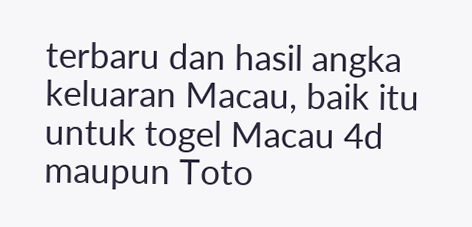terbaru dan hasil angka keluaran Macau, baik itu untuk togel Macau 4d maupun Toto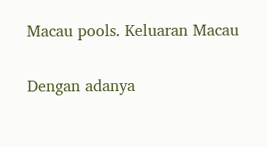Macau pools. Keluaran Macau

Dengan adanya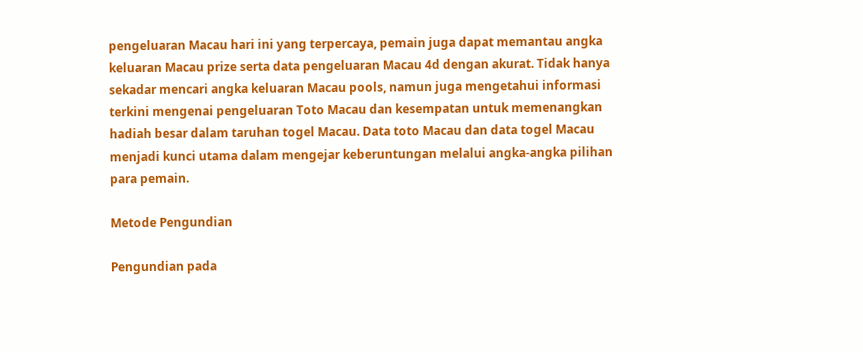pengeluaran Macau hari ini yang terpercaya, pemain juga dapat memantau angka keluaran Macau prize serta data pengeluaran Macau 4d dengan akurat. Tidak hanya sekadar mencari angka keluaran Macau pools, namun juga mengetahui informasi terkini mengenai pengeluaran Toto Macau dan kesempatan untuk memenangkan hadiah besar dalam taruhan togel Macau. Data toto Macau dan data togel Macau menjadi kunci utama dalam mengejar keberuntungan melalui angka-angka pilihan para pemain.

Metode Pengundian

Pengundian pada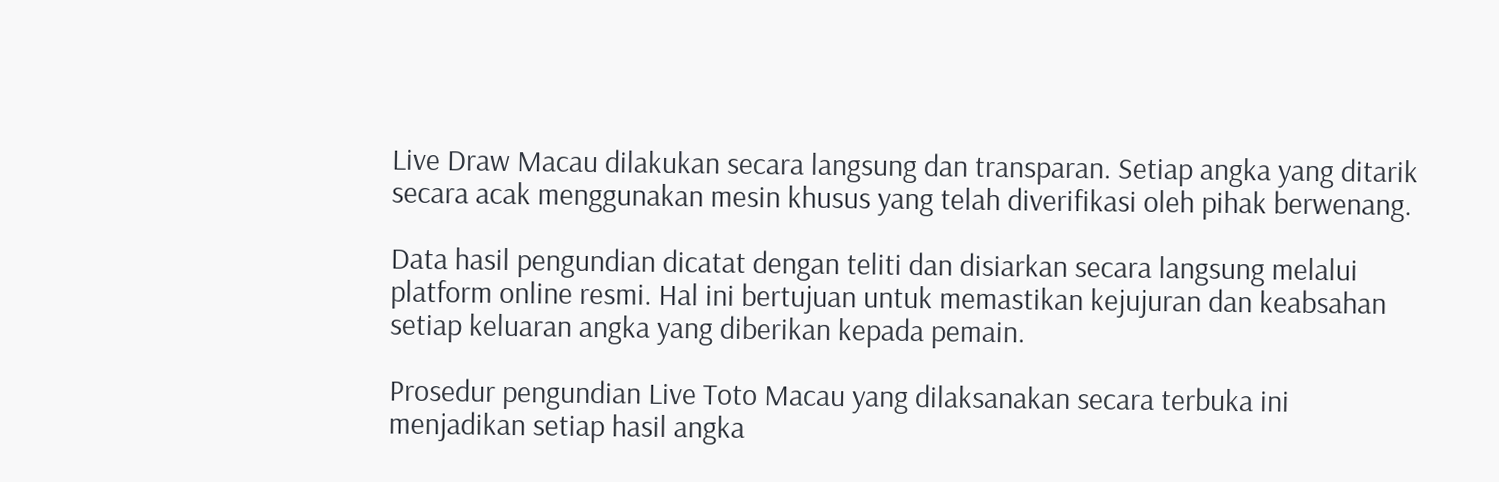Live Draw Macau dilakukan secara langsung dan transparan. Setiap angka yang ditarik secara acak menggunakan mesin khusus yang telah diverifikasi oleh pihak berwenang.

Data hasil pengundian dicatat dengan teliti dan disiarkan secara langsung melalui platform online resmi. Hal ini bertujuan untuk memastikan kejujuran dan keabsahan setiap keluaran angka yang diberikan kepada pemain.

Prosedur pengundian Live Toto Macau yang dilaksanakan secara terbuka ini menjadikan setiap hasil angka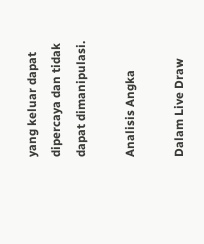yang keluar dapat dipercaya dan tidak dapat dimanipulasi.

Analisis Angka

Dalam Live Draw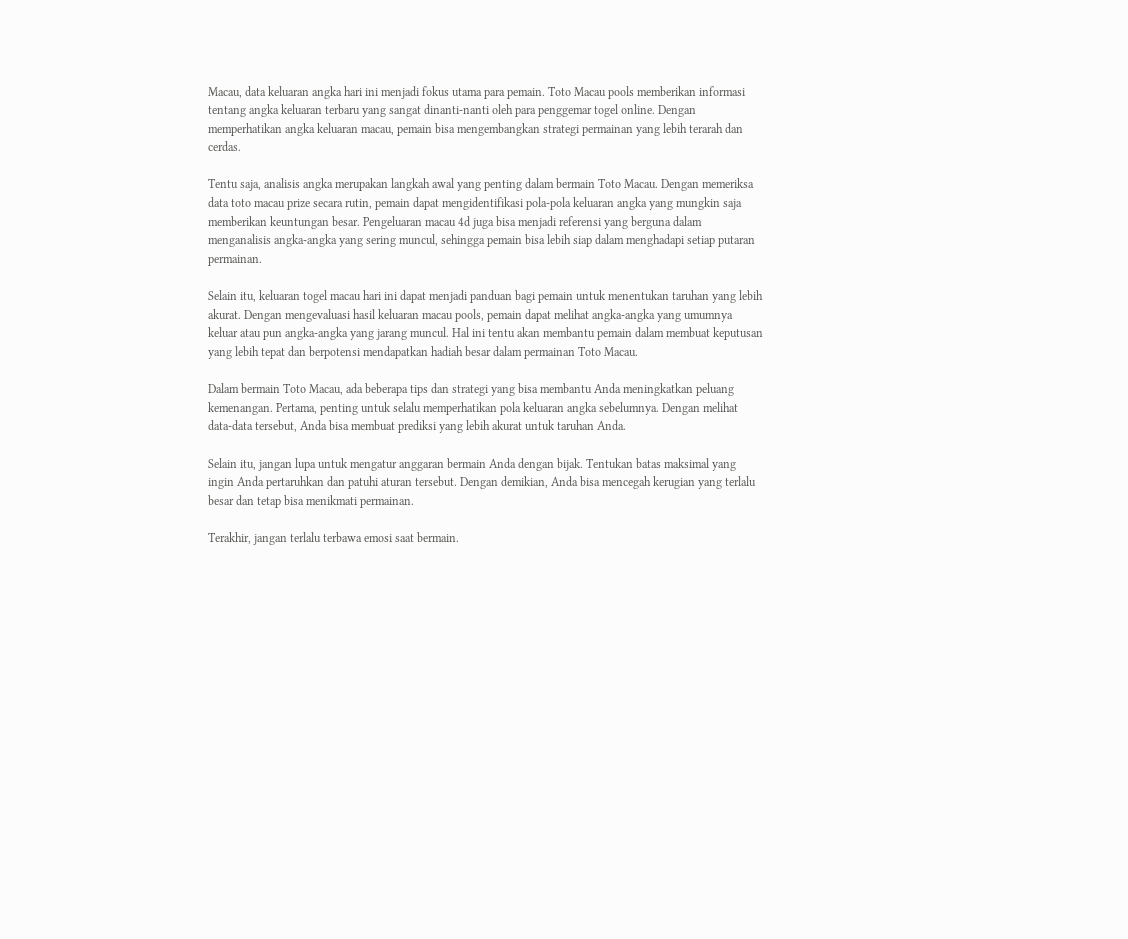Macau, data keluaran angka hari ini menjadi fokus utama para pemain. Toto Macau pools memberikan informasi tentang angka keluaran terbaru yang sangat dinanti-nanti oleh para penggemar togel online. Dengan memperhatikan angka keluaran macau, pemain bisa mengembangkan strategi permainan yang lebih terarah dan cerdas.

Tentu saja, analisis angka merupakan langkah awal yang penting dalam bermain Toto Macau. Dengan memeriksa data toto macau prize secara rutin, pemain dapat mengidentifikasi pola-pola keluaran angka yang mungkin saja memberikan keuntungan besar. Pengeluaran macau 4d juga bisa menjadi referensi yang berguna dalam menganalisis angka-angka yang sering muncul, sehingga pemain bisa lebih siap dalam menghadapi setiap putaran permainan.

Selain itu, keluaran togel macau hari ini dapat menjadi panduan bagi pemain untuk menentukan taruhan yang lebih akurat. Dengan mengevaluasi hasil keluaran macau pools, pemain dapat melihat angka-angka yang umumnya keluar atau pun angka-angka yang jarang muncul. Hal ini tentu akan membantu pemain dalam membuat keputusan yang lebih tepat dan berpotensi mendapatkan hadiah besar dalam permainan Toto Macau.

Dalam bermain Toto Macau, ada beberapa tips dan strategi yang bisa membantu Anda meningkatkan peluang kemenangan. Pertama, penting untuk selalu memperhatikan pola keluaran angka sebelumnya. Dengan melihat data-data tersebut, Anda bisa membuat prediksi yang lebih akurat untuk taruhan Anda.

Selain itu, jangan lupa untuk mengatur anggaran bermain Anda dengan bijak. Tentukan batas maksimal yang ingin Anda pertaruhkan dan patuhi aturan tersebut. Dengan demikian, Anda bisa mencegah kerugian yang terlalu besar dan tetap bisa menikmati permainan.

Terakhir, jangan terlalu terbawa emosi saat bermain.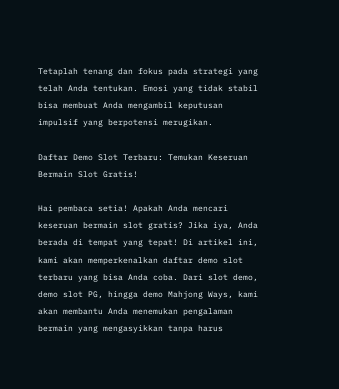Tetaplah tenang dan fokus pada strategi yang telah Anda tentukan. Emosi yang tidak stabil bisa membuat Anda mengambil keputusan impulsif yang berpotensi merugikan.

Daftar Demo Slot Terbaru: Temukan Keseruan Bermain Slot Gratis!

Hai pembaca setia! Apakah Anda mencari keseruan bermain slot gratis? Jika iya, Anda berada di tempat yang tepat! Di artikel ini, kami akan memperkenalkan daftar demo slot terbaru yang bisa Anda coba. Dari slot demo, demo slot PG, hingga demo Mahjong Ways, kami akan membantu Anda menemukan pengalaman bermain yang mengasyikkan tanpa harus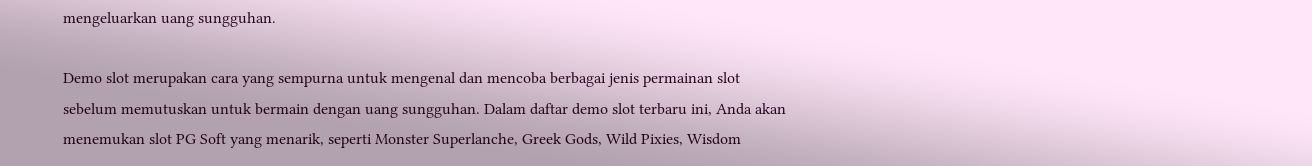mengeluarkan uang sungguhan.

Demo slot merupakan cara yang sempurna untuk mengenal dan mencoba berbagai jenis permainan slot sebelum memutuskan untuk bermain dengan uang sungguhan. Dalam daftar demo slot terbaru ini, Anda akan menemukan slot PG Soft yang menarik, seperti Monster Superlanche, Greek Gods, Wild Pixies, Wisdom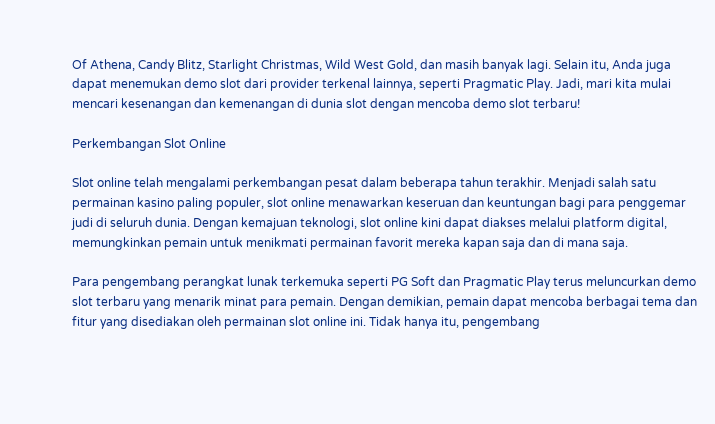Of Athena, Candy Blitz, Starlight Christmas, Wild West Gold, dan masih banyak lagi. Selain itu, Anda juga dapat menemukan demo slot dari provider terkenal lainnya, seperti Pragmatic Play. Jadi, mari kita mulai mencari kesenangan dan kemenangan di dunia slot dengan mencoba demo slot terbaru!

Perkembangan Slot Online

Slot online telah mengalami perkembangan pesat dalam beberapa tahun terakhir. Menjadi salah satu permainan kasino paling populer, slot online menawarkan keseruan dan keuntungan bagi para penggemar judi di seluruh dunia. Dengan kemajuan teknologi, slot online kini dapat diakses melalui platform digital, memungkinkan pemain untuk menikmati permainan favorit mereka kapan saja dan di mana saja.

Para pengembang perangkat lunak terkemuka seperti PG Soft dan Pragmatic Play terus meluncurkan demo slot terbaru yang menarik minat para pemain. Dengan demikian, pemain dapat mencoba berbagai tema dan fitur yang disediakan oleh permainan slot online ini. Tidak hanya itu, pengembang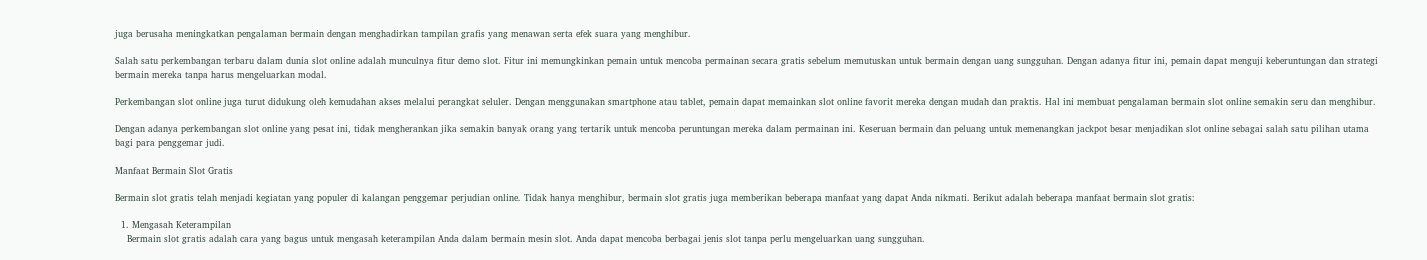juga berusaha meningkatkan pengalaman bermain dengan menghadirkan tampilan grafis yang menawan serta efek suara yang menghibur.

Salah satu perkembangan terbaru dalam dunia slot online adalah munculnya fitur demo slot. Fitur ini memungkinkan pemain untuk mencoba permainan secara gratis sebelum memutuskan untuk bermain dengan uang sungguhan. Dengan adanya fitur ini, pemain dapat menguji keberuntungan dan strategi bermain mereka tanpa harus mengeluarkan modal.

Perkembangan slot online juga turut didukung oleh kemudahan akses melalui perangkat seluler. Dengan menggunakan smartphone atau tablet, pemain dapat memainkan slot online favorit mereka dengan mudah dan praktis. Hal ini membuat pengalaman bermain slot online semakin seru dan menghibur.

Dengan adanya perkembangan slot online yang pesat ini, tidak mengherankan jika semakin banyak orang yang tertarik untuk mencoba peruntungan mereka dalam permainan ini. Keseruan bermain dan peluang untuk memenangkan jackpot besar menjadikan slot online sebagai salah satu pilihan utama bagi para penggemar judi.

Manfaat Bermain Slot Gratis

Bermain slot gratis telah menjadi kegiatan yang populer di kalangan penggemar perjudian online. Tidak hanya menghibur, bermain slot gratis juga memberikan beberapa manfaat yang dapat Anda nikmati. Berikut adalah beberapa manfaat bermain slot gratis:

  1. Mengasah Keterampilan
    Bermain slot gratis adalah cara yang bagus untuk mengasah keterampilan Anda dalam bermain mesin slot. Anda dapat mencoba berbagai jenis slot tanpa perlu mengeluarkan uang sungguhan.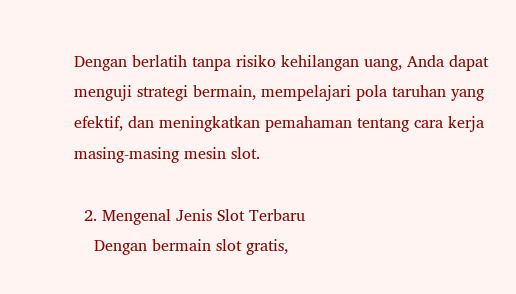Dengan berlatih tanpa risiko kehilangan uang, Anda dapat menguji strategi bermain, mempelajari pola taruhan yang efektif, dan meningkatkan pemahaman tentang cara kerja masing-masing mesin slot.

  2. Mengenal Jenis Slot Terbaru
    Dengan bermain slot gratis,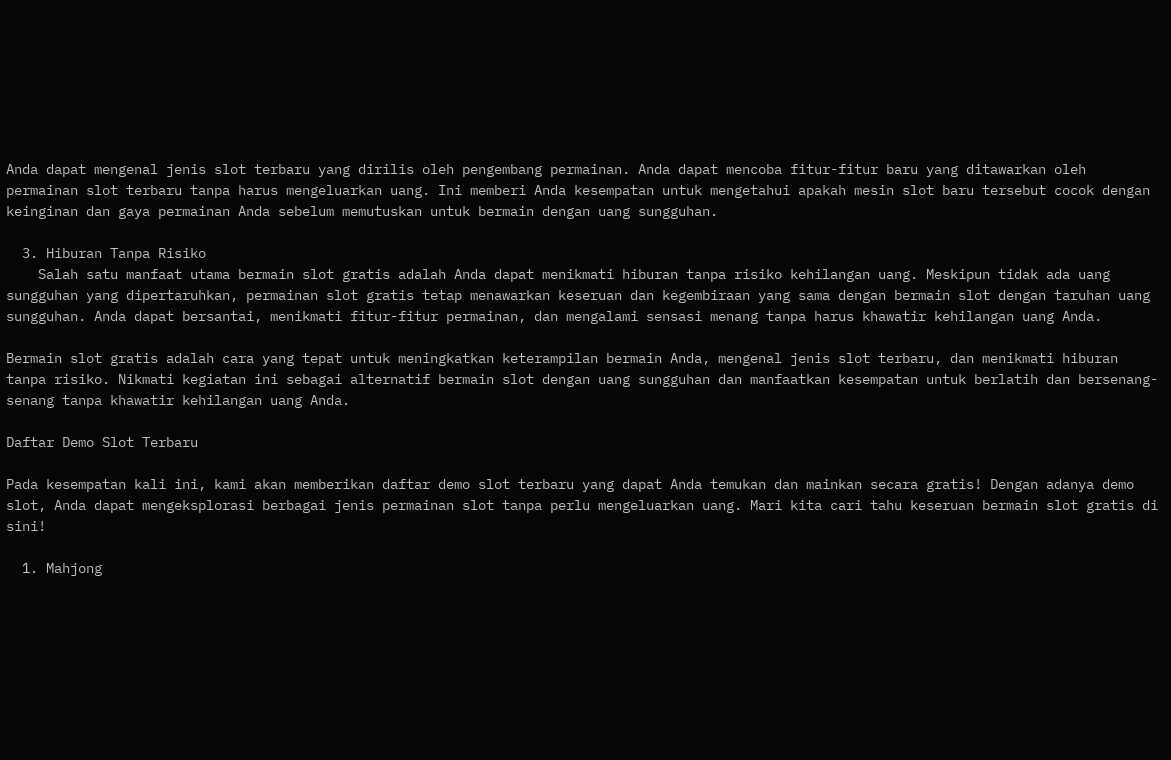Anda dapat mengenal jenis slot terbaru yang dirilis oleh pengembang permainan. Anda dapat mencoba fitur-fitur baru yang ditawarkan oleh permainan slot terbaru tanpa harus mengeluarkan uang. Ini memberi Anda kesempatan untuk mengetahui apakah mesin slot baru tersebut cocok dengan keinginan dan gaya permainan Anda sebelum memutuskan untuk bermain dengan uang sungguhan.

  3. Hiburan Tanpa Risiko
    Salah satu manfaat utama bermain slot gratis adalah Anda dapat menikmati hiburan tanpa risiko kehilangan uang. Meskipun tidak ada uang sungguhan yang dipertaruhkan, permainan slot gratis tetap menawarkan keseruan dan kegembiraan yang sama dengan bermain slot dengan taruhan uang sungguhan. Anda dapat bersantai, menikmati fitur-fitur permainan, dan mengalami sensasi menang tanpa harus khawatir kehilangan uang Anda.

Bermain slot gratis adalah cara yang tepat untuk meningkatkan keterampilan bermain Anda, mengenal jenis slot terbaru, dan menikmati hiburan tanpa risiko. Nikmati kegiatan ini sebagai alternatif bermain slot dengan uang sungguhan dan manfaatkan kesempatan untuk berlatih dan bersenang-senang tanpa khawatir kehilangan uang Anda.

Daftar Demo Slot Terbaru

Pada kesempatan kali ini, kami akan memberikan daftar demo slot terbaru yang dapat Anda temukan dan mainkan secara gratis! Dengan adanya demo slot, Anda dapat mengeksplorasi berbagai jenis permainan slot tanpa perlu mengeluarkan uang. Mari kita cari tahu keseruan bermain slot gratis di sini!

  1. Mahjong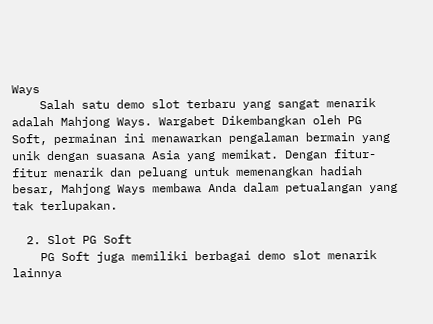Ways
    Salah satu demo slot terbaru yang sangat menarik adalah Mahjong Ways. Wargabet Dikembangkan oleh PG Soft, permainan ini menawarkan pengalaman bermain yang unik dengan suasana Asia yang memikat. Dengan fitur-fitur menarik dan peluang untuk memenangkan hadiah besar, Mahjong Ways membawa Anda dalam petualangan yang tak terlupakan.

  2. Slot PG Soft
    PG Soft juga memiliki berbagai demo slot menarik lainnya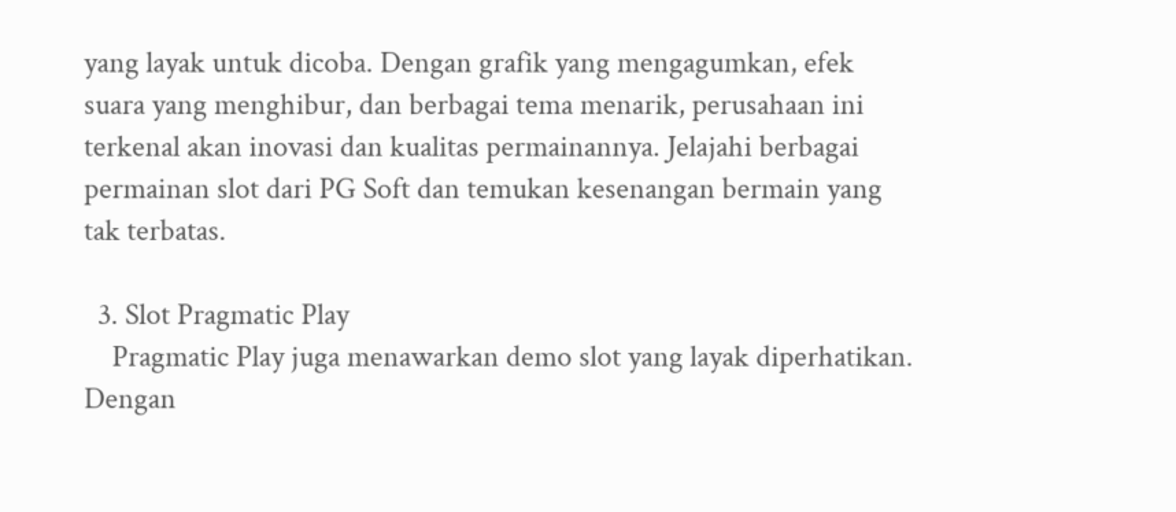yang layak untuk dicoba. Dengan grafik yang mengagumkan, efek suara yang menghibur, dan berbagai tema menarik, perusahaan ini terkenal akan inovasi dan kualitas permainannya. Jelajahi berbagai permainan slot dari PG Soft dan temukan kesenangan bermain yang tak terbatas.

  3. Slot Pragmatic Play
    Pragmatic Play juga menawarkan demo slot yang layak diperhatikan. Dengan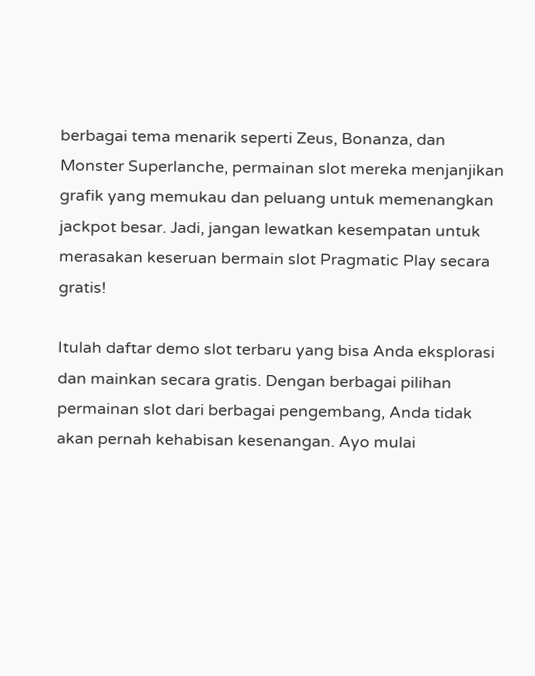berbagai tema menarik seperti Zeus, Bonanza, dan Monster Superlanche, permainan slot mereka menjanjikan grafik yang memukau dan peluang untuk memenangkan jackpot besar. Jadi, jangan lewatkan kesempatan untuk merasakan keseruan bermain slot Pragmatic Play secara gratis!

Itulah daftar demo slot terbaru yang bisa Anda eksplorasi dan mainkan secara gratis. Dengan berbagai pilihan permainan slot dari berbagai pengembang, Anda tidak akan pernah kehabisan kesenangan. Ayo mulai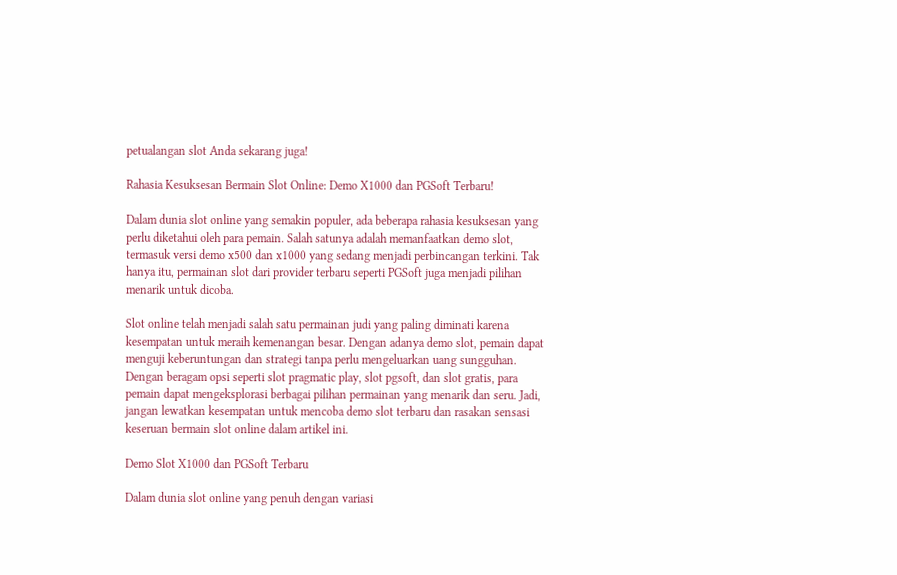petualangan slot Anda sekarang juga!

Rahasia Kesuksesan Bermain Slot Online: Demo X1000 dan PGSoft Terbaru!

Dalam dunia slot online yang semakin populer, ada beberapa rahasia kesuksesan yang perlu diketahui oleh para pemain. Salah satunya adalah memanfaatkan demo slot, termasuk versi demo x500 dan x1000 yang sedang menjadi perbincangan terkini. Tak hanya itu, permainan slot dari provider terbaru seperti PGSoft juga menjadi pilihan menarik untuk dicoba.

Slot online telah menjadi salah satu permainan judi yang paling diminati karena kesempatan untuk meraih kemenangan besar. Dengan adanya demo slot, pemain dapat menguji keberuntungan dan strategi tanpa perlu mengeluarkan uang sungguhan. Dengan beragam opsi seperti slot pragmatic play, slot pgsoft, dan slot gratis, para pemain dapat mengeksplorasi berbagai pilihan permainan yang menarik dan seru. Jadi, jangan lewatkan kesempatan untuk mencoba demo slot terbaru dan rasakan sensasi keseruan bermain slot online dalam artikel ini.

Demo Slot X1000 dan PGSoft Terbaru

Dalam dunia slot online yang penuh dengan variasi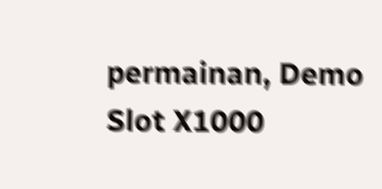permainan, Demo Slot X1000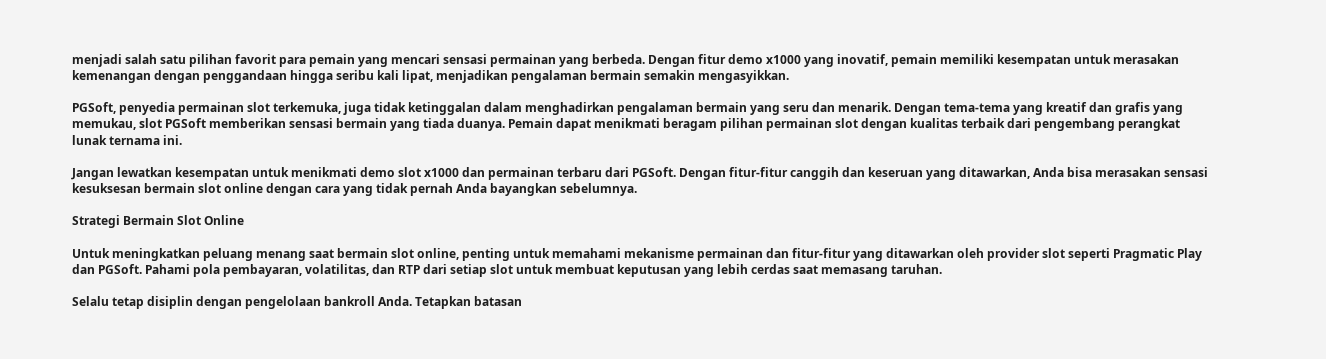menjadi salah satu pilihan favorit para pemain yang mencari sensasi permainan yang berbeda. Dengan fitur demo x1000 yang inovatif, pemain memiliki kesempatan untuk merasakan kemenangan dengan penggandaan hingga seribu kali lipat, menjadikan pengalaman bermain semakin mengasyikkan.

PGSoft, penyedia permainan slot terkemuka, juga tidak ketinggalan dalam menghadirkan pengalaman bermain yang seru dan menarik. Dengan tema-tema yang kreatif dan grafis yang memukau, slot PGSoft memberikan sensasi bermain yang tiada duanya. Pemain dapat menikmati beragam pilihan permainan slot dengan kualitas terbaik dari pengembang perangkat lunak ternama ini.

Jangan lewatkan kesempatan untuk menikmati demo slot x1000 dan permainan terbaru dari PGSoft. Dengan fitur-fitur canggih dan keseruan yang ditawarkan, Anda bisa merasakan sensasi kesuksesan bermain slot online dengan cara yang tidak pernah Anda bayangkan sebelumnya.

Strategi Bermain Slot Online

Untuk meningkatkan peluang menang saat bermain slot online, penting untuk memahami mekanisme permainan dan fitur-fitur yang ditawarkan oleh provider slot seperti Pragmatic Play dan PGSoft. Pahami pola pembayaran, volatilitas, dan RTP dari setiap slot untuk membuat keputusan yang lebih cerdas saat memasang taruhan.

Selalu tetap disiplin dengan pengelolaan bankroll Anda. Tetapkan batasan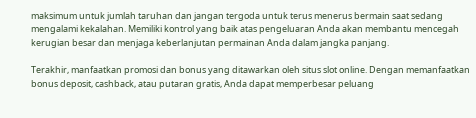maksimum untuk jumlah taruhan dan jangan tergoda untuk terus menerus bermain saat sedang mengalami kekalahan. Memiliki kontrol yang baik atas pengeluaran Anda akan membantu mencegah kerugian besar dan menjaga keberlanjutan permainan Anda dalam jangka panjang.

Terakhir, manfaatkan promosi dan bonus yang ditawarkan oleh situs slot online. Dengan memanfaatkan bonus deposit, cashback, atau putaran gratis, Anda dapat memperbesar peluang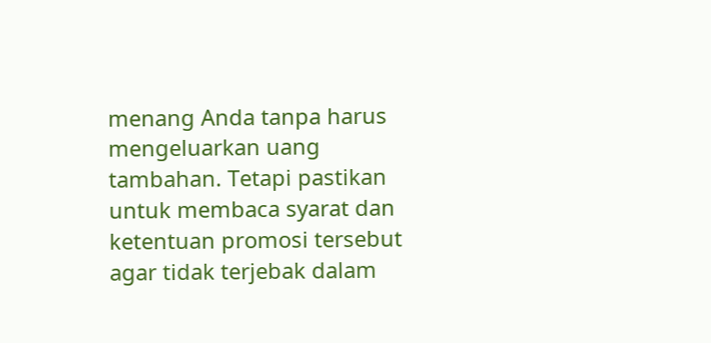menang Anda tanpa harus mengeluarkan uang tambahan. Tetapi pastikan untuk membaca syarat dan ketentuan promosi tersebut agar tidak terjebak dalam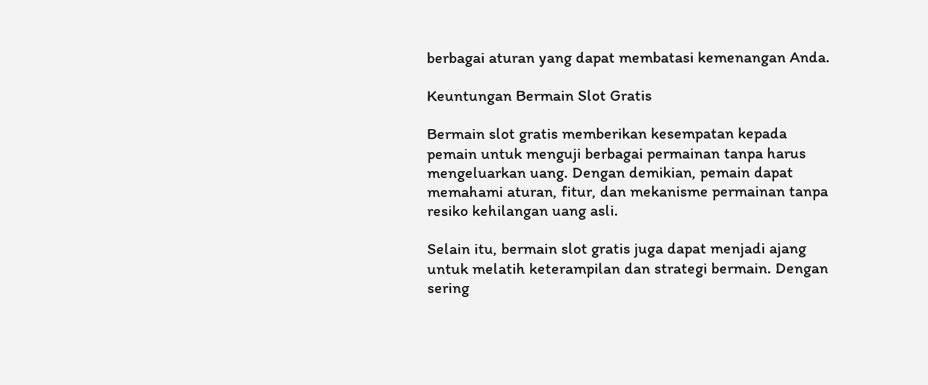berbagai aturan yang dapat membatasi kemenangan Anda.

Keuntungan Bermain Slot Gratis

Bermain slot gratis memberikan kesempatan kepada pemain untuk menguji berbagai permainan tanpa harus mengeluarkan uang. Dengan demikian, pemain dapat memahami aturan, fitur, dan mekanisme permainan tanpa resiko kehilangan uang asli.

Selain itu, bermain slot gratis juga dapat menjadi ajang untuk melatih keterampilan dan strategi bermain. Dengan sering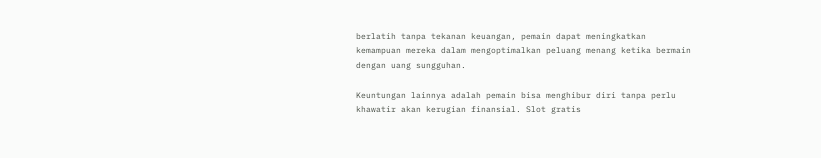berlatih tanpa tekanan keuangan, pemain dapat meningkatkan kemampuan mereka dalam mengoptimalkan peluang menang ketika bermain dengan uang sungguhan.

Keuntungan lainnya adalah pemain bisa menghibur diri tanpa perlu khawatir akan kerugian finansial. Slot gratis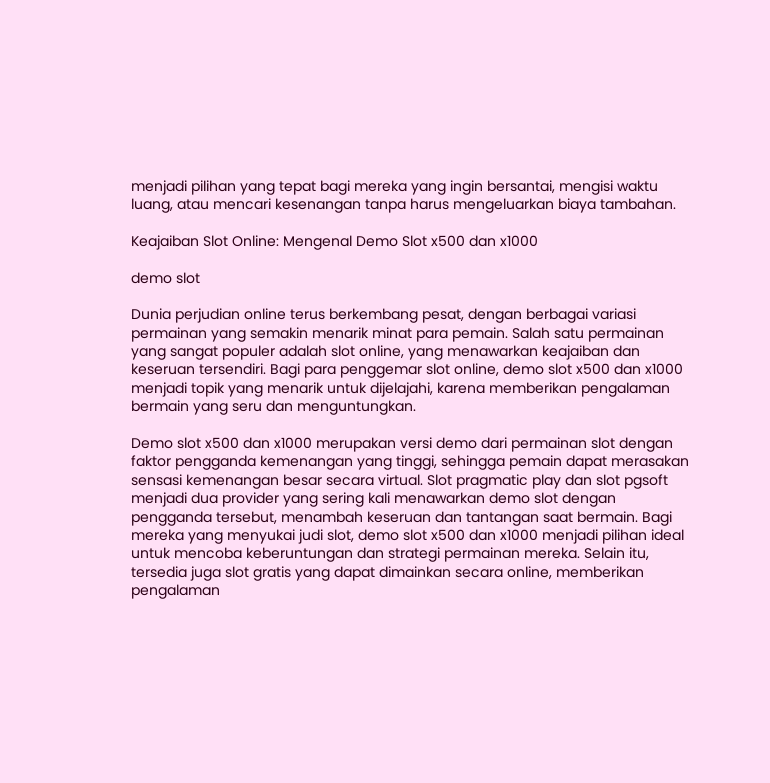menjadi pilihan yang tepat bagi mereka yang ingin bersantai, mengisi waktu luang, atau mencari kesenangan tanpa harus mengeluarkan biaya tambahan.

Keajaiban Slot Online: Mengenal Demo Slot x500 dan x1000

demo slot

Dunia perjudian online terus berkembang pesat, dengan berbagai variasi permainan yang semakin menarik minat para pemain. Salah satu permainan yang sangat populer adalah slot online, yang menawarkan keajaiban dan keseruan tersendiri. Bagi para penggemar slot online, demo slot x500 dan x1000 menjadi topik yang menarik untuk dijelajahi, karena memberikan pengalaman bermain yang seru dan menguntungkan.

Demo slot x500 dan x1000 merupakan versi demo dari permainan slot dengan faktor pengganda kemenangan yang tinggi, sehingga pemain dapat merasakan sensasi kemenangan besar secara virtual. Slot pragmatic play dan slot pgsoft menjadi dua provider yang sering kali menawarkan demo slot dengan pengganda tersebut, menambah keseruan dan tantangan saat bermain. Bagi mereka yang menyukai judi slot, demo slot x500 dan x1000 menjadi pilihan ideal untuk mencoba keberuntungan dan strategi permainan mereka. Selain itu, tersedia juga slot gratis yang dapat dimainkan secara online, memberikan pengalaman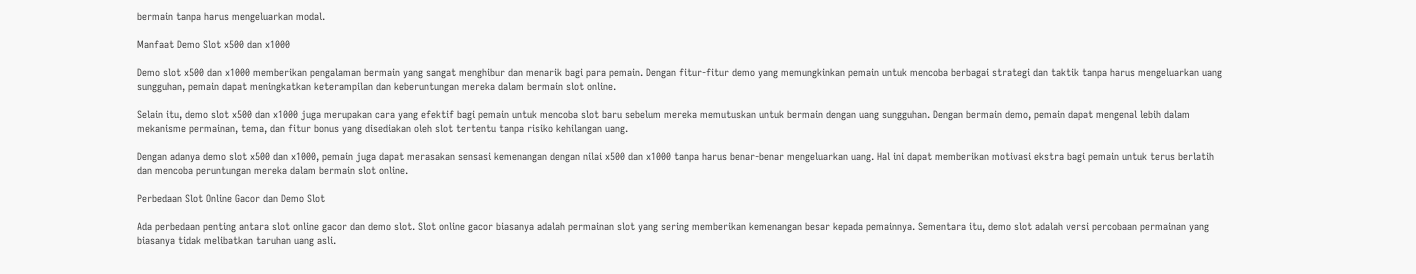bermain tanpa harus mengeluarkan modal.

Manfaat Demo Slot x500 dan x1000

Demo slot x500 dan x1000 memberikan pengalaman bermain yang sangat menghibur dan menarik bagi para pemain. Dengan fitur-fitur demo yang memungkinkan pemain untuk mencoba berbagai strategi dan taktik tanpa harus mengeluarkan uang sungguhan, pemain dapat meningkatkan keterampilan dan keberuntungan mereka dalam bermain slot online.

Selain itu, demo slot x500 dan x1000 juga merupakan cara yang efektif bagi pemain untuk mencoba slot baru sebelum mereka memutuskan untuk bermain dengan uang sungguhan. Dengan bermain demo, pemain dapat mengenal lebih dalam mekanisme permainan, tema, dan fitur bonus yang disediakan oleh slot tertentu tanpa risiko kehilangan uang.

Dengan adanya demo slot x500 dan x1000, pemain juga dapat merasakan sensasi kemenangan dengan nilai x500 dan x1000 tanpa harus benar-benar mengeluarkan uang. Hal ini dapat memberikan motivasi ekstra bagi pemain untuk terus berlatih dan mencoba peruntungan mereka dalam bermain slot online.

Perbedaan Slot Online Gacor dan Demo Slot

Ada perbedaan penting antara slot online gacor dan demo slot. Slot online gacor biasanya adalah permainan slot yang sering memberikan kemenangan besar kepada pemainnya. Sementara itu, demo slot adalah versi percobaan permainan yang biasanya tidak melibatkan taruhan uang asli.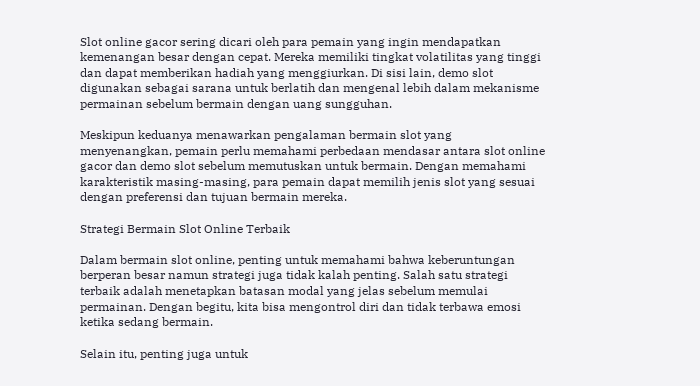Slot online gacor sering dicari oleh para pemain yang ingin mendapatkan kemenangan besar dengan cepat. Mereka memiliki tingkat volatilitas yang tinggi dan dapat memberikan hadiah yang menggiurkan. Di sisi lain, demo slot digunakan sebagai sarana untuk berlatih dan mengenal lebih dalam mekanisme permainan sebelum bermain dengan uang sungguhan.

Meskipun keduanya menawarkan pengalaman bermain slot yang menyenangkan, pemain perlu memahami perbedaan mendasar antara slot online gacor dan demo slot sebelum memutuskan untuk bermain. Dengan memahami karakteristik masing-masing, para pemain dapat memilih jenis slot yang sesuai dengan preferensi dan tujuan bermain mereka.

Strategi Bermain Slot Online Terbaik

Dalam bermain slot online, penting untuk memahami bahwa keberuntungan berperan besar namun strategi juga tidak kalah penting. Salah satu strategi terbaik adalah menetapkan batasan modal yang jelas sebelum memulai permainan. Dengan begitu, kita bisa mengontrol diri dan tidak terbawa emosi ketika sedang bermain.

Selain itu, penting juga untuk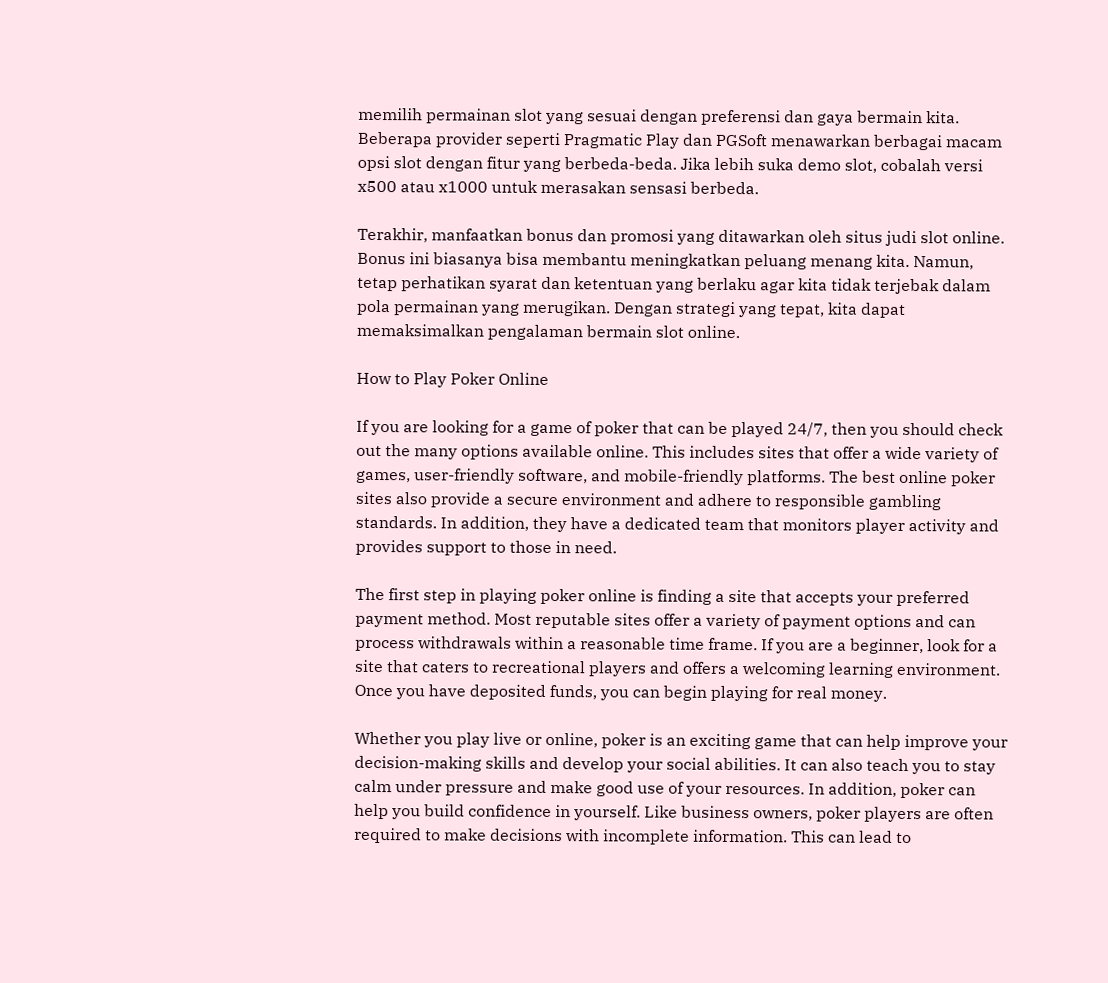memilih permainan slot yang sesuai dengan preferensi dan gaya bermain kita. Beberapa provider seperti Pragmatic Play dan PGSoft menawarkan berbagai macam opsi slot dengan fitur yang berbeda-beda. Jika lebih suka demo slot, cobalah versi x500 atau x1000 untuk merasakan sensasi berbeda.

Terakhir, manfaatkan bonus dan promosi yang ditawarkan oleh situs judi slot online. Bonus ini biasanya bisa membantu meningkatkan peluang menang kita. Namun, tetap perhatikan syarat dan ketentuan yang berlaku agar kita tidak terjebak dalam pola permainan yang merugikan. Dengan strategi yang tepat, kita dapat memaksimalkan pengalaman bermain slot online.

How to Play Poker Online

If you are looking for a game of poker that can be played 24/7, then you should check out the many options available online. This includes sites that offer a wide variety of games, user-friendly software, and mobile-friendly platforms. The best online poker sites also provide a secure environment and adhere to responsible gambling standards. In addition, they have a dedicated team that monitors player activity and provides support to those in need.

The first step in playing poker online is finding a site that accepts your preferred payment method. Most reputable sites offer a variety of payment options and can process withdrawals within a reasonable time frame. If you are a beginner, look for a site that caters to recreational players and offers a welcoming learning environment. Once you have deposited funds, you can begin playing for real money.

Whether you play live or online, poker is an exciting game that can help improve your decision-making skills and develop your social abilities. It can also teach you to stay calm under pressure and make good use of your resources. In addition, poker can help you build confidence in yourself. Like business owners, poker players are often required to make decisions with incomplete information. This can lead to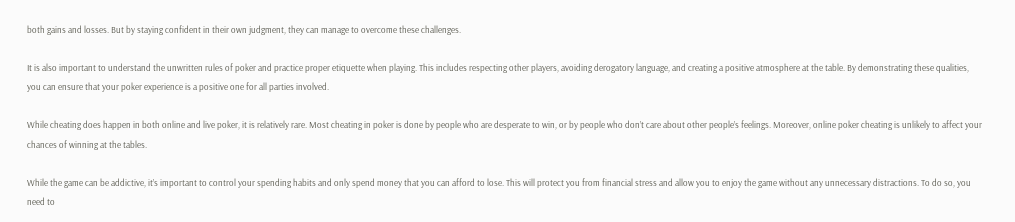both gains and losses. But by staying confident in their own judgment, they can manage to overcome these challenges.

It is also important to understand the unwritten rules of poker and practice proper etiquette when playing. This includes respecting other players, avoiding derogatory language, and creating a positive atmosphere at the table. By demonstrating these qualities, you can ensure that your poker experience is a positive one for all parties involved.

While cheating does happen in both online and live poker, it is relatively rare. Most cheating in poker is done by people who are desperate to win, or by people who don’t care about other people’s feelings. Moreover, online poker cheating is unlikely to affect your chances of winning at the tables.

While the game can be addictive, it’s important to control your spending habits and only spend money that you can afford to lose. This will protect you from financial stress and allow you to enjoy the game without any unnecessary distractions. To do so, you need to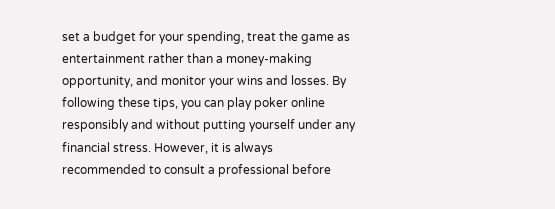set a budget for your spending, treat the game as entertainment rather than a money-making opportunity, and monitor your wins and losses. By following these tips, you can play poker online responsibly and without putting yourself under any financial stress. However, it is always recommended to consult a professional before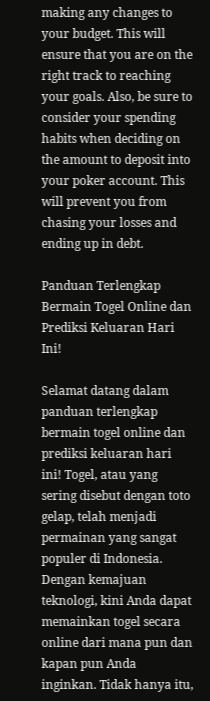making any changes to your budget. This will ensure that you are on the right track to reaching your goals. Also, be sure to consider your spending habits when deciding on the amount to deposit into your poker account. This will prevent you from chasing your losses and ending up in debt.

Panduan Terlengkap Bermain Togel Online dan Prediksi Keluaran Hari Ini!

Selamat datang dalam panduan terlengkap bermain togel online dan prediksi keluaran hari ini! Togel, atau yang sering disebut dengan toto gelap, telah menjadi permainan yang sangat populer di Indonesia. Dengan kemajuan teknologi, kini Anda dapat memainkan togel secara online dari mana pun dan kapan pun Anda inginkan. Tidak hanya itu,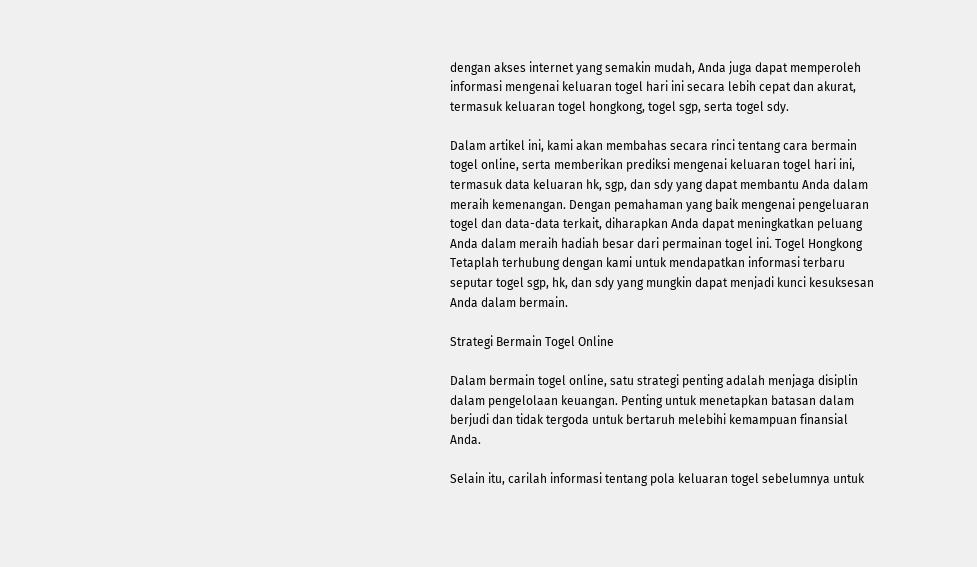dengan akses internet yang semakin mudah, Anda juga dapat memperoleh informasi mengenai keluaran togel hari ini secara lebih cepat dan akurat, termasuk keluaran togel hongkong, togel sgp, serta togel sdy.

Dalam artikel ini, kami akan membahas secara rinci tentang cara bermain togel online, serta memberikan prediksi mengenai keluaran togel hari ini, termasuk data keluaran hk, sgp, dan sdy yang dapat membantu Anda dalam meraih kemenangan. Dengan pemahaman yang baik mengenai pengeluaran togel dan data-data terkait, diharapkan Anda dapat meningkatkan peluang Anda dalam meraih hadiah besar dari permainan togel ini. Togel Hongkong Tetaplah terhubung dengan kami untuk mendapatkan informasi terbaru seputar togel sgp, hk, dan sdy yang mungkin dapat menjadi kunci kesuksesan Anda dalam bermain.

Strategi Bermain Togel Online

Dalam bermain togel online, satu strategi penting adalah menjaga disiplin dalam pengelolaan keuangan. Penting untuk menetapkan batasan dalam berjudi dan tidak tergoda untuk bertaruh melebihi kemampuan finansial Anda.

Selain itu, carilah informasi tentang pola keluaran togel sebelumnya untuk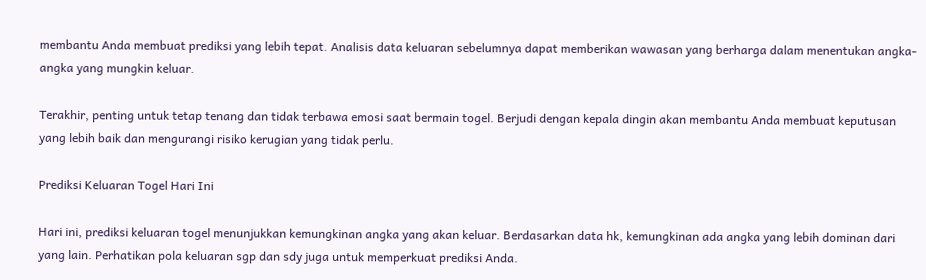membantu Anda membuat prediksi yang lebih tepat. Analisis data keluaran sebelumnya dapat memberikan wawasan yang berharga dalam menentukan angka-angka yang mungkin keluar.

Terakhir, penting untuk tetap tenang dan tidak terbawa emosi saat bermain togel. Berjudi dengan kepala dingin akan membantu Anda membuat keputusan yang lebih baik dan mengurangi risiko kerugian yang tidak perlu.

Prediksi Keluaran Togel Hari Ini

Hari ini, prediksi keluaran togel menunjukkan kemungkinan angka yang akan keluar. Berdasarkan data hk, kemungkinan ada angka yang lebih dominan dari yang lain. Perhatikan pola keluaran sgp dan sdy juga untuk memperkuat prediksi Anda.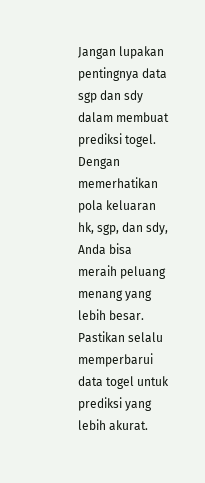Jangan lupakan pentingnya data sgp dan sdy dalam membuat prediksi togel. Dengan memerhatikan pola keluaran hk, sgp, dan sdy, Anda bisa meraih peluang menang yang lebih besar. Pastikan selalu memperbarui data togel untuk prediksi yang lebih akurat.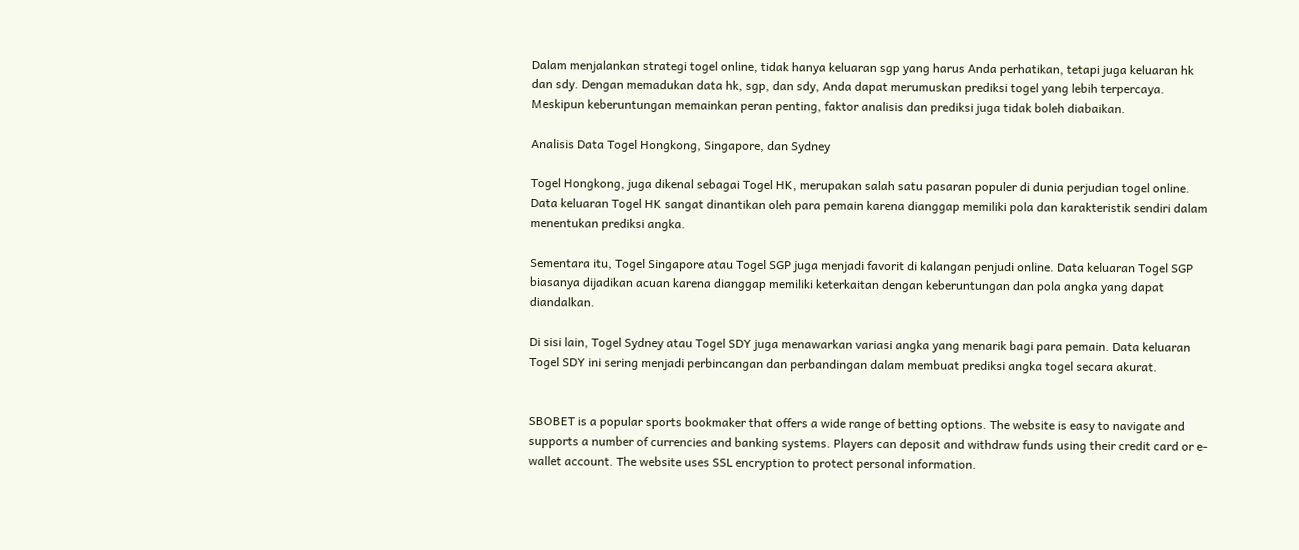Dalam menjalankan strategi togel online, tidak hanya keluaran sgp yang harus Anda perhatikan, tetapi juga keluaran hk dan sdy. Dengan memadukan data hk, sgp, dan sdy, Anda dapat merumuskan prediksi togel yang lebih terpercaya. Meskipun keberuntungan memainkan peran penting, faktor analisis dan prediksi juga tidak boleh diabaikan.

Analisis Data Togel Hongkong, Singapore, dan Sydney

Togel Hongkong, juga dikenal sebagai Togel HK, merupakan salah satu pasaran populer di dunia perjudian togel online. Data keluaran Togel HK sangat dinantikan oleh para pemain karena dianggap memiliki pola dan karakteristik sendiri dalam menentukan prediksi angka.

Sementara itu, Togel Singapore atau Togel SGP juga menjadi favorit di kalangan penjudi online. Data keluaran Togel SGP biasanya dijadikan acuan karena dianggap memiliki keterkaitan dengan keberuntungan dan pola angka yang dapat diandalkan.

Di sisi lain, Togel Sydney atau Togel SDY juga menawarkan variasi angka yang menarik bagi para pemain. Data keluaran Togel SDY ini sering menjadi perbincangan dan perbandingan dalam membuat prediksi angka togel secara akurat.


SBOBET is a popular sports bookmaker that offers a wide range of betting options. The website is easy to navigate and supports a number of currencies and banking systems. Players can deposit and withdraw funds using their credit card or e-wallet account. The website uses SSL encryption to protect personal information.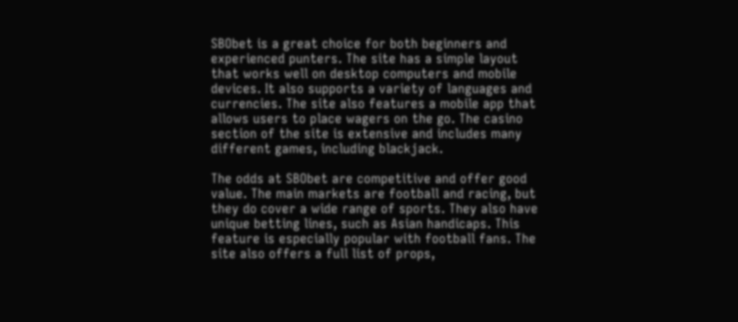SBObet is a great choice for both beginners and experienced punters. The site has a simple layout that works well on desktop computers and mobile devices. It also supports a variety of languages and currencies. The site also features a mobile app that allows users to place wagers on the go. The casino section of the site is extensive and includes many different games, including blackjack.

The odds at SBObet are competitive and offer good value. The main markets are football and racing, but they do cover a wide range of sports. They also have unique betting lines, such as Asian handicaps. This feature is especially popular with football fans. The site also offers a full list of props,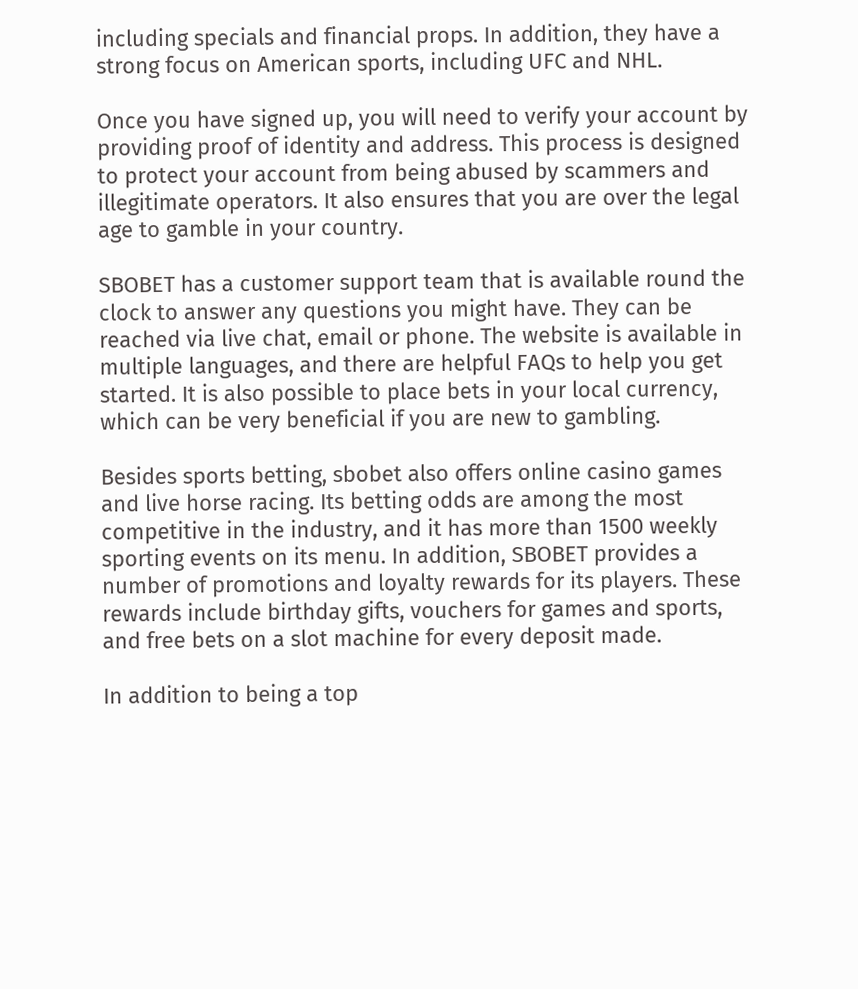including specials and financial props. In addition, they have a strong focus on American sports, including UFC and NHL.

Once you have signed up, you will need to verify your account by providing proof of identity and address. This process is designed to protect your account from being abused by scammers and illegitimate operators. It also ensures that you are over the legal age to gamble in your country.

SBOBET has a customer support team that is available round the clock to answer any questions you might have. They can be reached via live chat, email or phone. The website is available in multiple languages, and there are helpful FAQs to help you get started. It is also possible to place bets in your local currency, which can be very beneficial if you are new to gambling.

Besides sports betting, sbobet also offers online casino games and live horse racing. Its betting odds are among the most competitive in the industry, and it has more than 1500 weekly sporting events on its menu. In addition, SBOBET provides a number of promotions and loyalty rewards for its players. These rewards include birthday gifts, vouchers for games and sports, and free bets on a slot machine for every deposit made.

In addition to being a top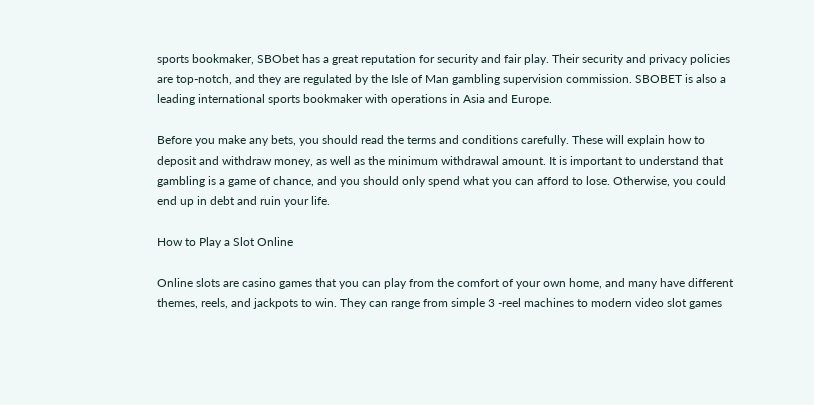sports bookmaker, SBObet has a great reputation for security and fair play. Their security and privacy policies are top-notch, and they are regulated by the Isle of Man gambling supervision commission. SBOBET is also a leading international sports bookmaker with operations in Asia and Europe.

Before you make any bets, you should read the terms and conditions carefully. These will explain how to deposit and withdraw money, as well as the minimum withdrawal amount. It is important to understand that gambling is a game of chance, and you should only spend what you can afford to lose. Otherwise, you could end up in debt and ruin your life.

How to Play a Slot Online

Online slots are casino games that you can play from the comfort of your own home, and many have different themes, reels, and jackpots to win. They can range from simple 3 -reel machines to modern video slot games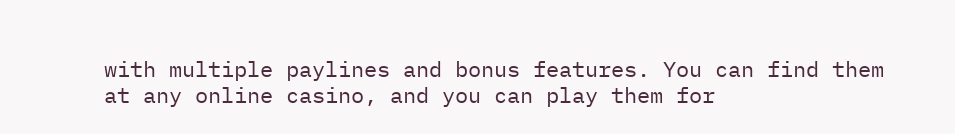with multiple paylines and bonus features. You can find them at any online casino, and you can play them for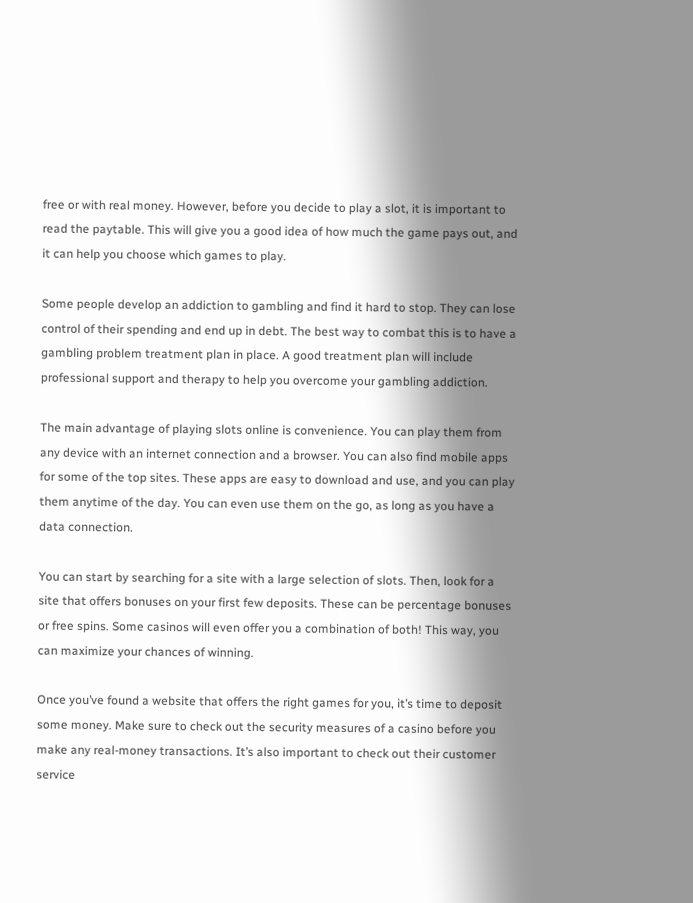free or with real money. However, before you decide to play a slot, it is important to read the paytable. This will give you a good idea of how much the game pays out, and it can help you choose which games to play.

Some people develop an addiction to gambling and find it hard to stop. They can lose control of their spending and end up in debt. The best way to combat this is to have a gambling problem treatment plan in place. A good treatment plan will include professional support and therapy to help you overcome your gambling addiction.

The main advantage of playing slots online is convenience. You can play them from any device with an internet connection and a browser. You can also find mobile apps for some of the top sites. These apps are easy to download and use, and you can play them anytime of the day. You can even use them on the go, as long as you have a data connection.

You can start by searching for a site with a large selection of slots. Then, look for a site that offers bonuses on your first few deposits. These can be percentage bonuses or free spins. Some casinos will even offer you a combination of both! This way, you can maximize your chances of winning.

Once you’ve found a website that offers the right games for you, it’s time to deposit some money. Make sure to check out the security measures of a casino before you make any real-money transactions. It’s also important to check out their customer service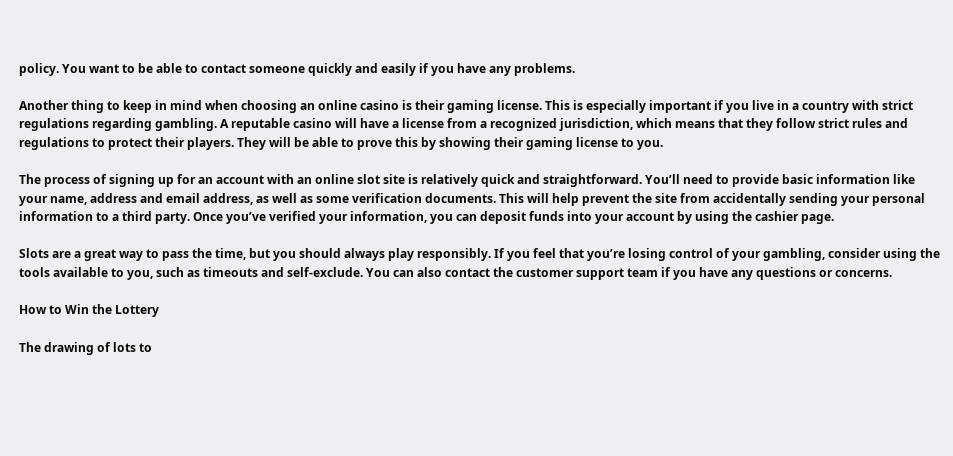policy. You want to be able to contact someone quickly and easily if you have any problems.

Another thing to keep in mind when choosing an online casino is their gaming license. This is especially important if you live in a country with strict regulations regarding gambling. A reputable casino will have a license from a recognized jurisdiction, which means that they follow strict rules and regulations to protect their players. They will be able to prove this by showing their gaming license to you.

The process of signing up for an account with an online slot site is relatively quick and straightforward. You’ll need to provide basic information like your name, address and email address, as well as some verification documents. This will help prevent the site from accidentally sending your personal information to a third party. Once you’ve verified your information, you can deposit funds into your account by using the cashier page.

Slots are a great way to pass the time, but you should always play responsibly. If you feel that you’re losing control of your gambling, consider using the tools available to you, such as timeouts and self-exclude. You can also contact the customer support team if you have any questions or concerns.

How to Win the Lottery

The drawing of lots to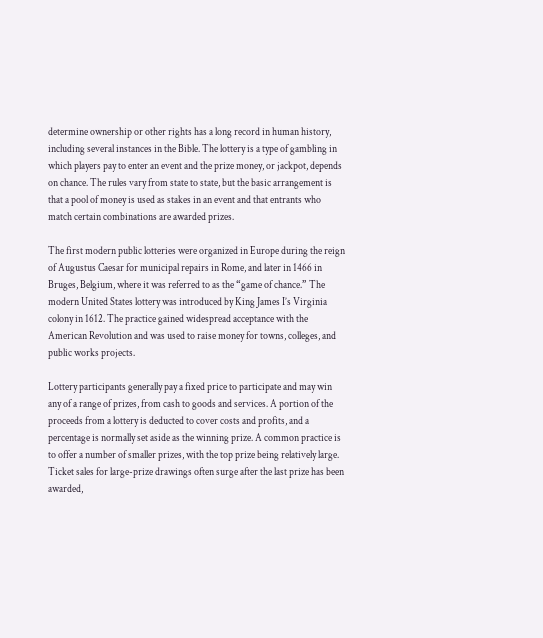determine ownership or other rights has a long record in human history, including several instances in the Bible. The lottery is a type of gambling in which players pay to enter an event and the prize money, or jackpot, depends on chance. The rules vary from state to state, but the basic arrangement is that a pool of money is used as stakes in an event and that entrants who match certain combinations are awarded prizes.

The first modern public lotteries were organized in Europe during the reign of Augustus Caesar for municipal repairs in Rome, and later in 1466 in Bruges, Belgium, where it was referred to as the “game of chance.” The modern United States lottery was introduced by King James I’s Virginia colony in 1612. The practice gained widespread acceptance with the American Revolution and was used to raise money for towns, colleges, and public works projects.

Lottery participants generally pay a fixed price to participate and may win any of a range of prizes, from cash to goods and services. A portion of the proceeds from a lottery is deducted to cover costs and profits, and a percentage is normally set aside as the winning prize. A common practice is to offer a number of smaller prizes, with the top prize being relatively large. Ticket sales for large-prize drawings often surge after the last prize has been awarded,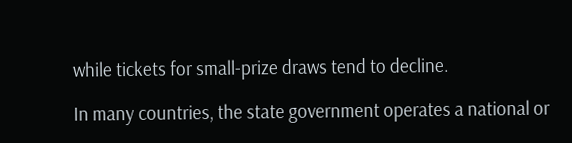while tickets for small-prize draws tend to decline.

In many countries, the state government operates a national or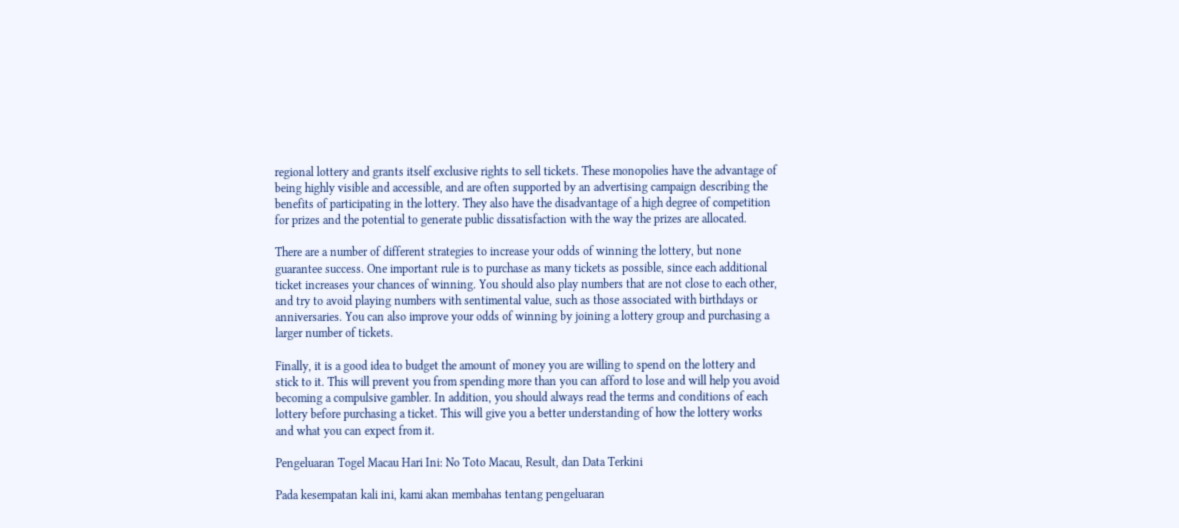regional lottery and grants itself exclusive rights to sell tickets. These monopolies have the advantage of being highly visible and accessible, and are often supported by an advertising campaign describing the benefits of participating in the lottery. They also have the disadvantage of a high degree of competition for prizes and the potential to generate public dissatisfaction with the way the prizes are allocated.

There are a number of different strategies to increase your odds of winning the lottery, but none guarantee success. One important rule is to purchase as many tickets as possible, since each additional ticket increases your chances of winning. You should also play numbers that are not close to each other, and try to avoid playing numbers with sentimental value, such as those associated with birthdays or anniversaries. You can also improve your odds of winning by joining a lottery group and purchasing a larger number of tickets.

Finally, it is a good idea to budget the amount of money you are willing to spend on the lottery and stick to it. This will prevent you from spending more than you can afford to lose and will help you avoid becoming a compulsive gambler. In addition, you should always read the terms and conditions of each lottery before purchasing a ticket. This will give you a better understanding of how the lottery works and what you can expect from it.

Pengeluaran Togel Macau Hari Ini: No Toto Macau, Result, dan Data Terkini

Pada kesempatan kali ini, kami akan membahas tentang pengeluaran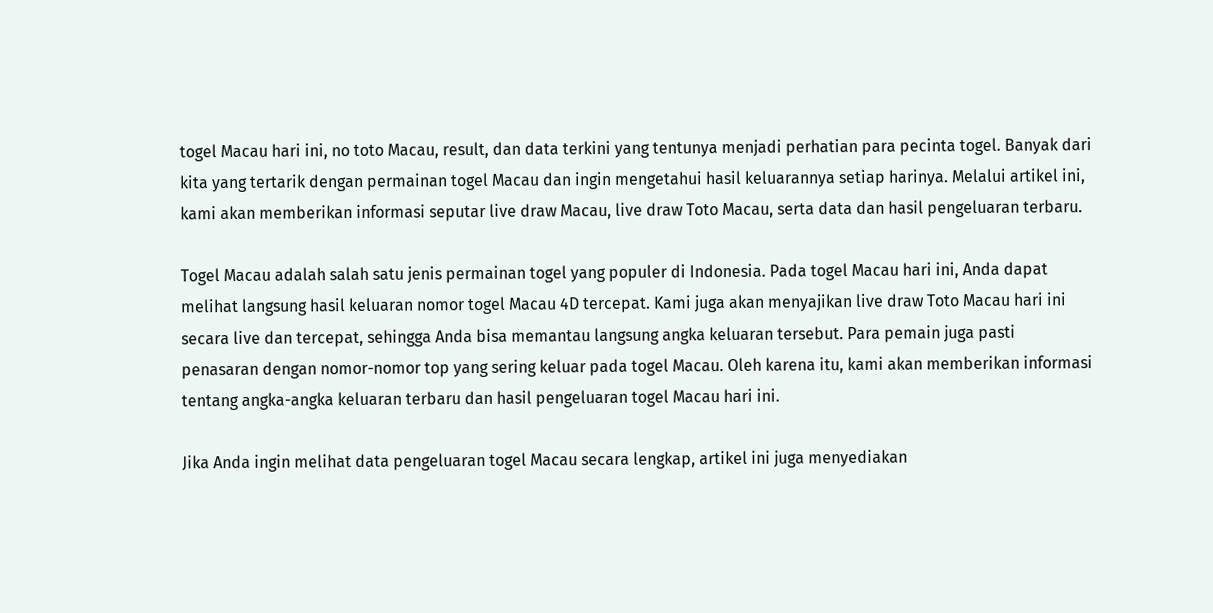togel Macau hari ini, no toto Macau, result, dan data terkini yang tentunya menjadi perhatian para pecinta togel. Banyak dari kita yang tertarik dengan permainan togel Macau dan ingin mengetahui hasil keluarannya setiap harinya. Melalui artikel ini, kami akan memberikan informasi seputar live draw Macau, live draw Toto Macau, serta data dan hasil pengeluaran terbaru.

Togel Macau adalah salah satu jenis permainan togel yang populer di Indonesia. Pada togel Macau hari ini, Anda dapat melihat langsung hasil keluaran nomor togel Macau 4D tercepat. Kami juga akan menyajikan live draw Toto Macau hari ini secara live dan tercepat, sehingga Anda bisa memantau langsung angka keluaran tersebut. Para pemain juga pasti penasaran dengan nomor-nomor top yang sering keluar pada togel Macau. Oleh karena itu, kami akan memberikan informasi tentang angka-angka keluaran terbaru dan hasil pengeluaran togel Macau hari ini.

Jika Anda ingin melihat data pengeluaran togel Macau secara lengkap, artikel ini juga menyediakan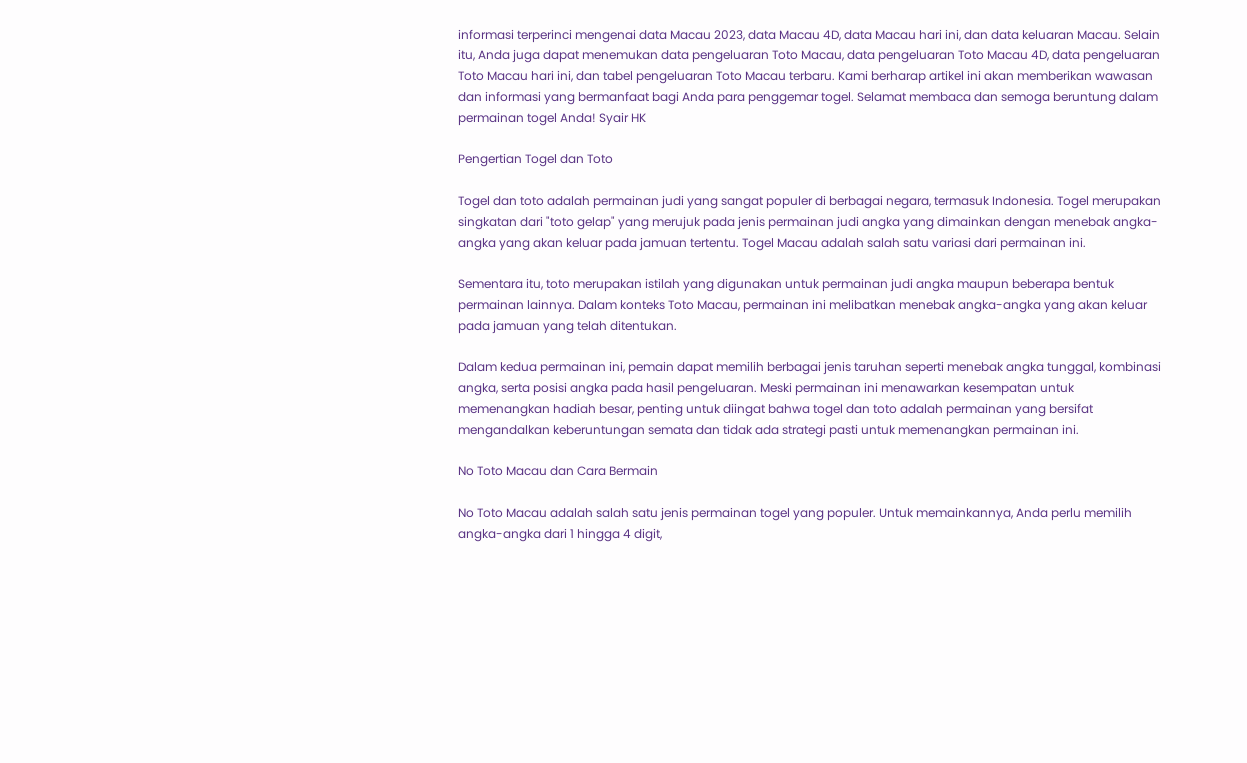informasi terperinci mengenai data Macau 2023, data Macau 4D, data Macau hari ini, dan data keluaran Macau. Selain itu, Anda juga dapat menemukan data pengeluaran Toto Macau, data pengeluaran Toto Macau 4D, data pengeluaran Toto Macau hari ini, dan tabel pengeluaran Toto Macau terbaru. Kami berharap artikel ini akan memberikan wawasan dan informasi yang bermanfaat bagi Anda para penggemar togel. Selamat membaca dan semoga beruntung dalam permainan togel Anda! Syair HK

Pengertian Togel dan Toto

Togel dan toto adalah permainan judi yang sangat populer di berbagai negara, termasuk Indonesia. Togel merupakan singkatan dari "toto gelap" yang merujuk pada jenis permainan judi angka yang dimainkan dengan menebak angka-angka yang akan keluar pada jamuan tertentu. Togel Macau adalah salah satu variasi dari permainan ini.

Sementara itu, toto merupakan istilah yang digunakan untuk permainan judi angka maupun beberapa bentuk permainan lainnya. Dalam konteks Toto Macau, permainan ini melibatkan menebak angka-angka yang akan keluar pada jamuan yang telah ditentukan.

Dalam kedua permainan ini, pemain dapat memilih berbagai jenis taruhan seperti menebak angka tunggal, kombinasi angka, serta posisi angka pada hasil pengeluaran. Meski permainan ini menawarkan kesempatan untuk memenangkan hadiah besar, penting untuk diingat bahwa togel dan toto adalah permainan yang bersifat mengandalkan keberuntungan semata dan tidak ada strategi pasti untuk memenangkan permainan ini.

No Toto Macau dan Cara Bermain

No Toto Macau adalah salah satu jenis permainan togel yang populer. Untuk memainkannya, Anda perlu memilih angka-angka dari 1 hingga 4 digit,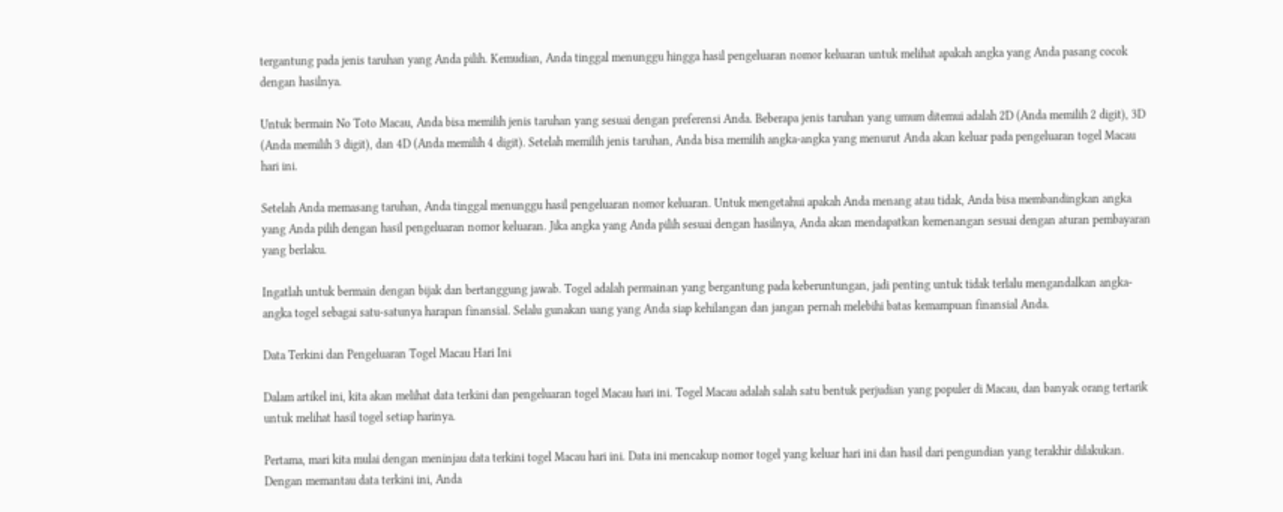tergantung pada jenis taruhan yang Anda pilih. Kemudian, Anda tinggal menunggu hingga hasil pengeluaran nomor keluaran untuk melihat apakah angka yang Anda pasang cocok dengan hasilnya.

Untuk bermain No Toto Macau, Anda bisa memilih jenis taruhan yang sesuai dengan preferensi Anda. Beberapa jenis taruhan yang umum ditemui adalah 2D (Anda memilih 2 digit), 3D (Anda memilih 3 digit), dan 4D (Anda memilih 4 digit). Setelah memilih jenis taruhan, Anda bisa memilih angka-angka yang menurut Anda akan keluar pada pengeluaran togel Macau hari ini.

Setelah Anda memasang taruhan, Anda tinggal menunggu hasil pengeluaran nomor keluaran. Untuk mengetahui apakah Anda menang atau tidak, Anda bisa membandingkan angka yang Anda pilih dengan hasil pengeluaran nomor keluaran. Jika angka yang Anda pilih sesuai dengan hasilnya, Anda akan mendapatkan kemenangan sesuai dengan aturan pembayaran yang berlaku.

Ingatlah untuk bermain dengan bijak dan bertanggung jawab. Togel adalah permainan yang bergantung pada keberuntungan, jadi penting untuk tidak terlalu mengandalkan angka-angka togel sebagai satu-satunya harapan finansial. Selalu gunakan uang yang Anda siap kehilangan dan jangan pernah melebihi batas kemampuan finansial Anda.

Data Terkini dan Pengeluaran Togel Macau Hari Ini

Dalam artikel ini, kita akan melihat data terkini dan pengeluaran togel Macau hari ini. Togel Macau adalah salah satu bentuk perjudian yang populer di Macau, dan banyak orang tertarik untuk melihat hasil togel setiap harinya.

Pertama, mari kita mulai dengan meninjau data terkini togel Macau hari ini. Data ini mencakup nomor togel yang keluar hari ini dan hasil dari pengundian yang terakhir dilakukan. Dengan memantau data terkini ini, Anda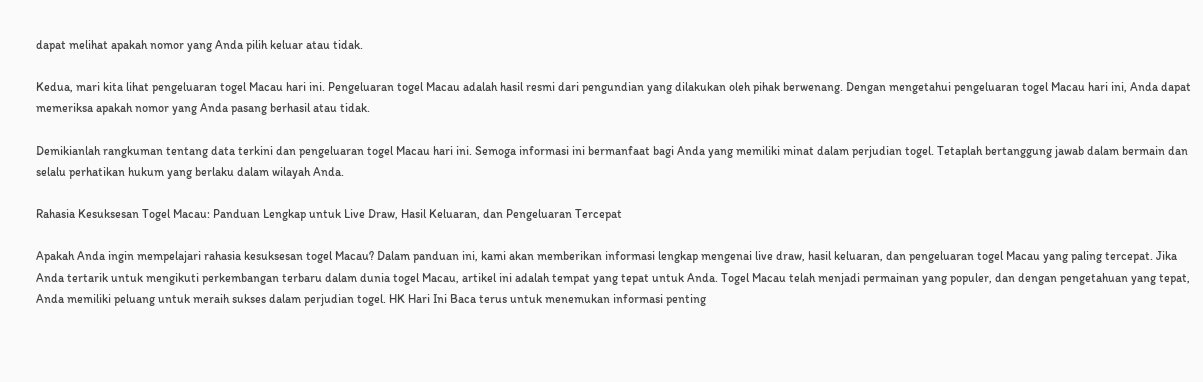dapat melihat apakah nomor yang Anda pilih keluar atau tidak.

Kedua, mari kita lihat pengeluaran togel Macau hari ini. Pengeluaran togel Macau adalah hasil resmi dari pengundian yang dilakukan oleh pihak berwenang. Dengan mengetahui pengeluaran togel Macau hari ini, Anda dapat memeriksa apakah nomor yang Anda pasang berhasil atau tidak.

Demikianlah rangkuman tentang data terkini dan pengeluaran togel Macau hari ini. Semoga informasi ini bermanfaat bagi Anda yang memiliki minat dalam perjudian togel. Tetaplah bertanggung jawab dalam bermain dan selalu perhatikan hukum yang berlaku dalam wilayah Anda.

Rahasia Kesuksesan Togel Macau: Panduan Lengkap untuk Live Draw, Hasil Keluaran, dan Pengeluaran Tercepat

Apakah Anda ingin mempelajari rahasia kesuksesan togel Macau? Dalam panduan ini, kami akan memberikan informasi lengkap mengenai live draw, hasil keluaran, dan pengeluaran togel Macau yang paling tercepat. Jika Anda tertarik untuk mengikuti perkembangan terbaru dalam dunia togel Macau, artikel ini adalah tempat yang tepat untuk Anda. Togel Macau telah menjadi permainan yang populer, dan dengan pengetahuan yang tepat, Anda memiliki peluang untuk meraih sukses dalam perjudian togel. HK Hari Ini Baca terus untuk menemukan informasi penting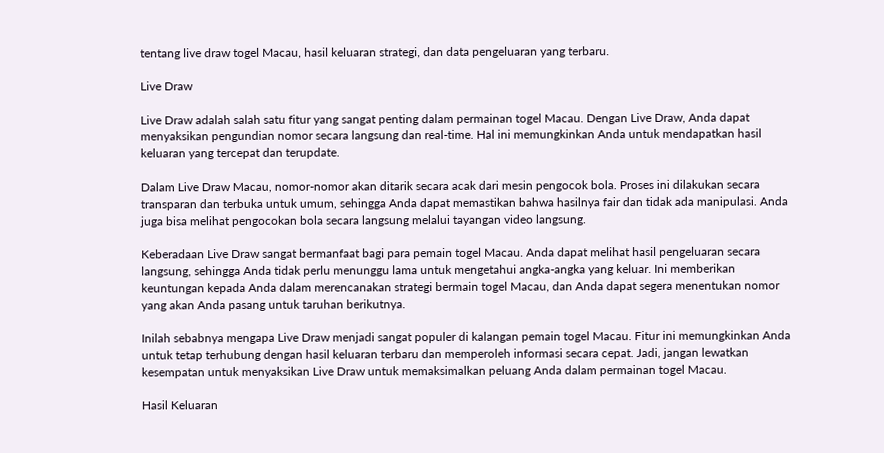tentang live draw togel Macau, hasil keluaran strategi, dan data pengeluaran yang terbaru.

Live Draw

Live Draw adalah salah satu fitur yang sangat penting dalam permainan togel Macau. Dengan Live Draw, Anda dapat menyaksikan pengundian nomor secara langsung dan real-time. Hal ini memungkinkan Anda untuk mendapatkan hasil keluaran yang tercepat dan terupdate.

Dalam Live Draw Macau, nomor-nomor akan ditarik secara acak dari mesin pengocok bola. Proses ini dilakukan secara transparan dan terbuka untuk umum, sehingga Anda dapat memastikan bahwa hasilnya fair dan tidak ada manipulasi. Anda juga bisa melihat pengocokan bola secara langsung melalui tayangan video langsung.

Keberadaan Live Draw sangat bermanfaat bagi para pemain togel Macau. Anda dapat melihat hasil pengeluaran secara langsung, sehingga Anda tidak perlu menunggu lama untuk mengetahui angka-angka yang keluar. Ini memberikan keuntungan kepada Anda dalam merencanakan strategi bermain togel Macau, dan Anda dapat segera menentukan nomor yang akan Anda pasang untuk taruhan berikutnya.

Inilah sebabnya mengapa Live Draw menjadi sangat populer di kalangan pemain togel Macau. Fitur ini memungkinkan Anda untuk tetap terhubung dengan hasil keluaran terbaru dan memperoleh informasi secara cepat. Jadi, jangan lewatkan kesempatan untuk menyaksikan Live Draw untuk memaksimalkan peluang Anda dalam permainan togel Macau.

Hasil Keluaran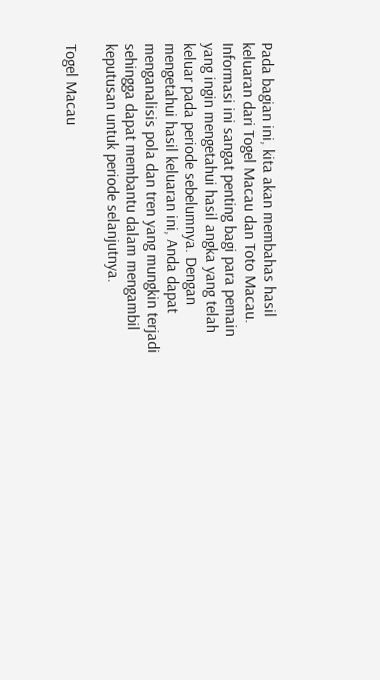Pada bagian ini, kita akan membahas hasil keluaran dari Togel Macau dan Toto Macau. Informasi ini sangat penting bagi para pemain yang ingin mengetahui hasil angka yang telah keluar pada periode sebelumnya. Dengan mengetahui hasil keluaran ini, Anda dapat menganalisis pola dan tren yang mungkin terjadi sehingga dapat membantu dalam mengambil keputusan untuk periode selanjutnya.

Togel Macau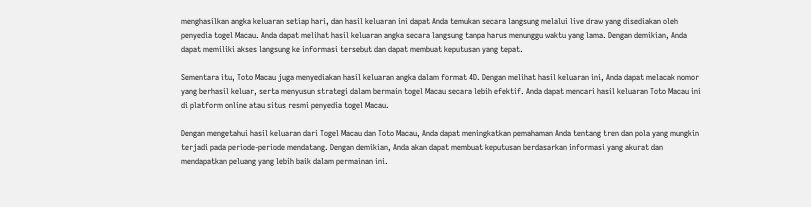menghasilkan angka keluaran setiap hari, dan hasil keluaran ini dapat Anda temukan secara langsung melalui live draw yang disediakan oleh penyedia togel Macau. Anda dapat melihat hasil keluaran angka secara langsung tanpa harus menunggu waktu yang lama. Dengan demikian, Anda dapat memiliki akses langsung ke informasi tersebut dan dapat membuat keputusan yang tepat.

Sementara itu, Toto Macau juga menyediakan hasil keluaran angka dalam format 4D. Dengan melihat hasil keluaran ini, Anda dapat melacak nomor yang berhasil keluar, serta menyusun strategi dalam bermain togel Macau secara lebih efektif. Anda dapat mencari hasil keluaran Toto Macau ini di platform online atau situs resmi penyedia togel Macau.

Dengan mengetahui hasil keluaran dari Togel Macau dan Toto Macau, Anda dapat meningkatkan pemahaman Anda tentang tren dan pola yang mungkin terjadi pada periode-periode mendatang. Dengan demikian, Anda akan dapat membuat keputusan berdasarkan informasi yang akurat dan mendapatkan peluang yang lebih baik dalam permainan ini.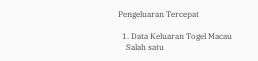Pengeluaran Tercepat

  1. Data Keluaran Togel Macau
    Salah satu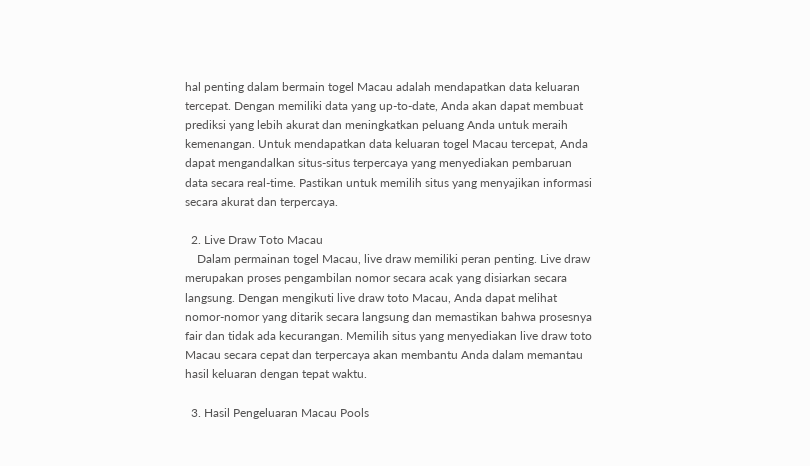hal penting dalam bermain togel Macau adalah mendapatkan data keluaran tercepat. Dengan memiliki data yang up-to-date, Anda akan dapat membuat prediksi yang lebih akurat dan meningkatkan peluang Anda untuk meraih kemenangan. Untuk mendapatkan data keluaran togel Macau tercepat, Anda dapat mengandalkan situs-situs terpercaya yang menyediakan pembaruan data secara real-time. Pastikan untuk memilih situs yang menyajikan informasi secara akurat dan terpercaya.

  2. Live Draw Toto Macau
    Dalam permainan togel Macau, live draw memiliki peran penting. Live draw merupakan proses pengambilan nomor secara acak yang disiarkan secara langsung. Dengan mengikuti live draw toto Macau, Anda dapat melihat nomor-nomor yang ditarik secara langsung dan memastikan bahwa prosesnya fair dan tidak ada kecurangan. Memilih situs yang menyediakan live draw toto Macau secara cepat dan terpercaya akan membantu Anda dalam memantau hasil keluaran dengan tepat waktu.

  3. Hasil Pengeluaran Macau Pools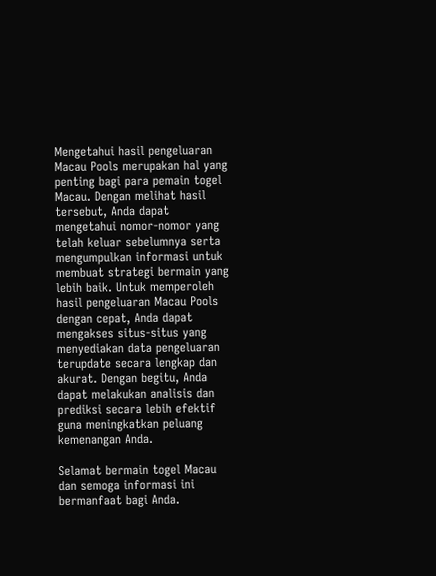Mengetahui hasil pengeluaran Macau Pools merupakan hal yang penting bagi para pemain togel Macau. Dengan melihat hasil tersebut, Anda dapat mengetahui nomor-nomor yang telah keluar sebelumnya serta mengumpulkan informasi untuk membuat strategi bermain yang lebih baik. Untuk memperoleh hasil pengeluaran Macau Pools dengan cepat, Anda dapat mengakses situs-situs yang menyediakan data pengeluaran terupdate secara lengkap dan akurat. Dengan begitu, Anda dapat melakukan analisis dan prediksi secara lebih efektif guna meningkatkan peluang kemenangan Anda.

Selamat bermain togel Macau dan semoga informasi ini bermanfaat bagi Anda.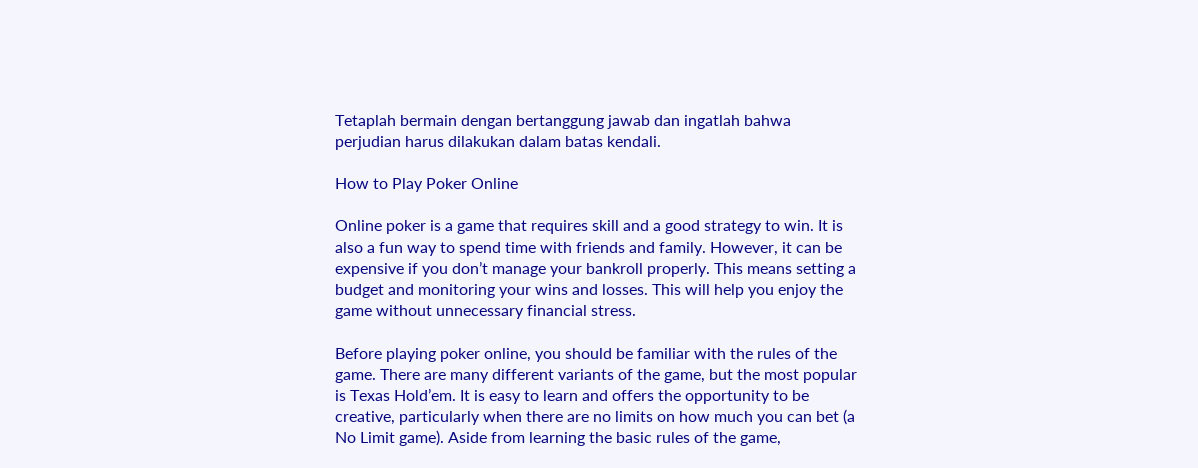Tetaplah bermain dengan bertanggung jawab dan ingatlah bahwa perjudian harus dilakukan dalam batas kendali.

How to Play Poker Online

Online poker is a game that requires skill and a good strategy to win. It is also a fun way to spend time with friends and family. However, it can be expensive if you don’t manage your bankroll properly. This means setting a budget and monitoring your wins and losses. This will help you enjoy the game without unnecessary financial stress.

Before playing poker online, you should be familiar with the rules of the game. There are many different variants of the game, but the most popular is Texas Hold’em. It is easy to learn and offers the opportunity to be creative, particularly when there are no limits on how much you can bet (a No Limit game). Aside from learning the basic rules of the game,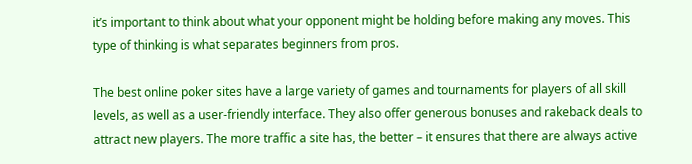it’s important to think about what your opponent might be holding before making any moves. This type of thinking is what separates beginners from pros.

The best online poker sites have a large variety of games and tournaments for players of all skill levels, as well as a user-friendly interface. They also offer generous bonuses and rakeback deals to attract new players. The more traffic a site has, the better – it ensures that there are always active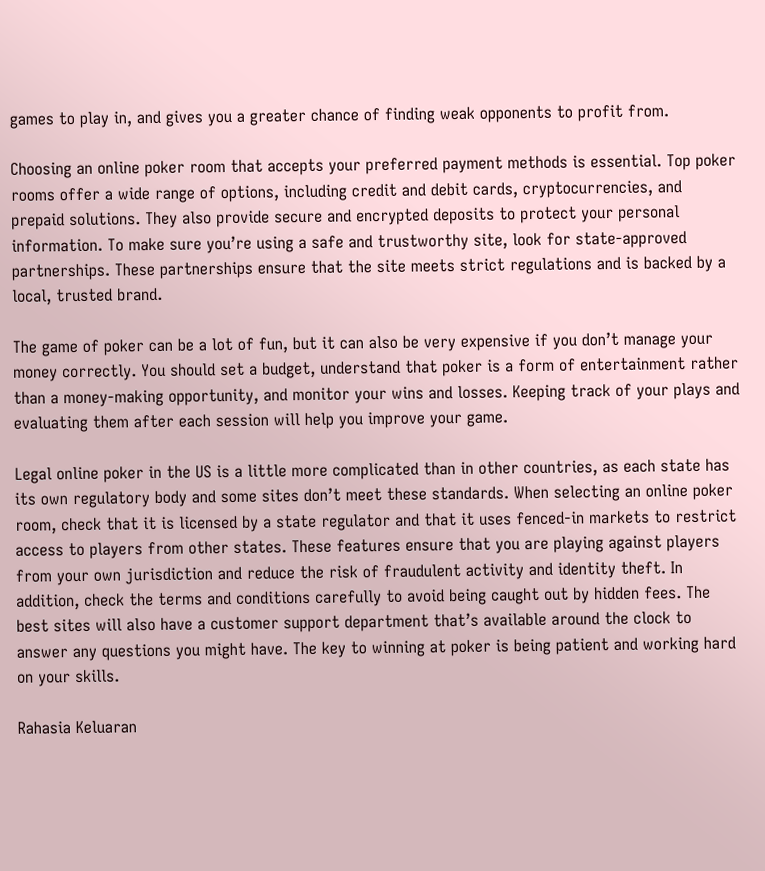games to play in, and gives you a greater chance of finding weak opponents to profit from.

Choosing an online poker room that accepts your preferred payment methods is essential. Top poker rooms offer a wide range of options, including credit and debit cards, cryptocurrencies, and prepaid solutions. They also provide secure and encrypted deposits to protect your personal information. To make sure you’re using a safe and trustworthy site, look for state-approved partnerships. These partnerships ensure that the site meets strict regulations and is backed by a local, trusted brand.

The game of poker can be a lot of fun, but it can also be very expensive if you don’t manage your money correctly. You should set a budget, understand that poker is a form of entertainment rather than a money-making opportunity, and monitor your wins and losses. Keeping track of your plays and evaluating them after each session will help you improve your game.

Legal online poker in the US is a little more complicated than in other countries, as each state has its own regulatory body and some sites don’t meet these standards. When selecting an online poker room, check that it is licensed by a state regulator and that it uses fenced-in markets to restrict access to players from other states. These features ensure that you are playing against players from your own jurisdiction and reduce the risk of fraudulent activity and identity theft. In addition, check the terms and conditions carefully to avoid being caught out by hidden fees. The best sites will also have a customer support department that’s available around the clock to answer any questions you might have. The key to winning at poker is being patient and working hard on your skills.

Rahasia Keluaran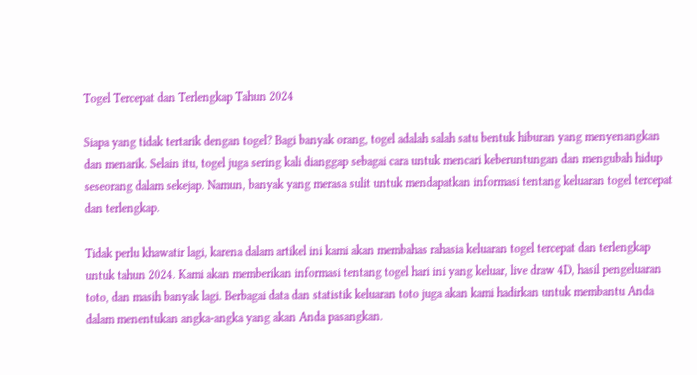Togel Tercepat dan Terlengkap Tahun 2024

Siapa yang tidak tertarik dengan togel? Bagi banyak orang, togel adalah salah satu bentuk hiburan yang menyenangkan dan menarik. Selain itu, togel juga sering kali dianggap sebagai cara untuk mencari keberuntungan dan mengubah hidup seseorang dalam sekejap. Namun, banyak yang merasa sulit untuk mendapatkan informasi tentang keluaran togel tercepat dan terlengkap.

Tidak perlu khawatir lagi, karena dalam artikel ini kami akan membahas rahasia keluaran togel tercepat dan terlengkap untuk tahun 2024. Kami akan memberikan informasi tentang togel hari ini yang keluar, live draw 4D, hasil pengeluaran toto, dan masih banyak lagi. Berbagai data dan statistik keluaran toto juga akan kami hadirkan untuk membantu Anda dalam menentukan angka-angka yang akan Anda pasangkan.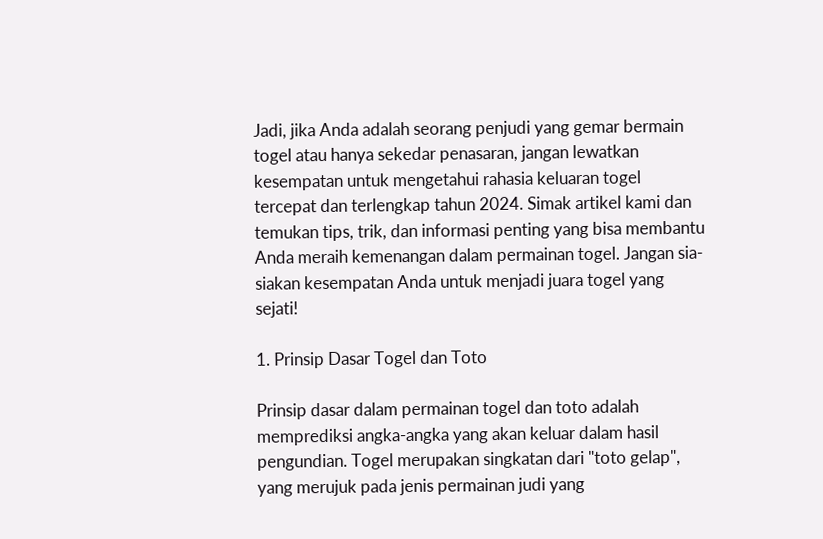Jadi, jika Anda adalah seorang penjudi yang gemar bermain togel atau hanya sekedar penasaran, jangan lewatkan kesempatan untuk mengetahui rahasia keluaran togel tercepat dan terlengkap tahun 2024. Simak artikel kami dan temukan tips, trik, dan informasi penting yang bisa membantu Anda meraih kemenangan dalam permainan togel. Jangan sia-siakan kesempatan Anda untuk menjadi juara togel yang sejati!

1. Prinsip Dasar Togel dan Toto

Prinsip dasar dalam permainan togel dan toto adalah memprediksi angka-angka yang akan keluar dalam hasil pengundian. Togel merupakan singkatan dari "toto gelap", yang merujuk pada jenis permainan judi yang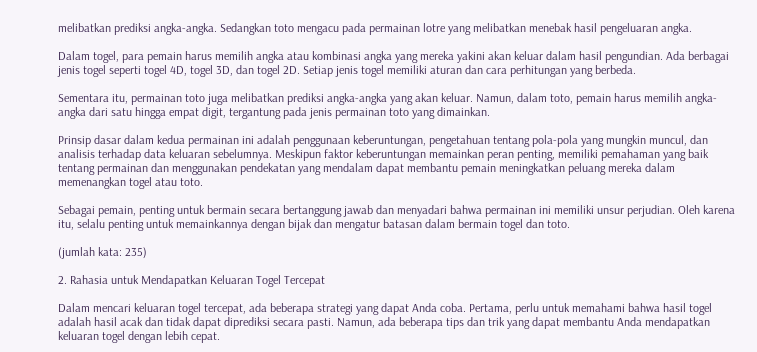melibatkan prediksi angka-angka. Sedangkan toto mengacu pada permainan lotre yang melibatkan menebak hasil pengeluaran angka.

Dalam togel, para pemain harus memilih angka atau kombinasi angka yang mereka yakini akan keluar dalam hasil pengundian. Ada berbagai jenis togel seperti togel 4D, togel 3D, dan togel 2D. Setiap jenis togel memiliki aturan dan cara perhitungan yang berbeda.

Sementara itu, permainan toto juga melibatkan prediksi angka-angka yang akan keluar. Namun, dalam toto, pemain harus memilih angka-angka dari satu hingga empat digit, tergantung pada jenis permainan toto yang dimainkan.

Prinsip dasar dalam kedua permainan ini adalah penggunaan keberuntungan, pengetahuan tentang pola-pola yang mungkin muncul, dan analisis terhadap data keluaran sebelumnya. Meskipun faktor keberuntungan memainkan peran penting, memiliki pemahaman yang baik tentang permainan dan menggunakan pendekatan yang mendalam dapat membantu pemain meningkatkan peluang mereka dalam memenangkan togel atau toto.

Sebagai pemain, penting untuk bermain secara bertanggung jawab dan menyadari bahwa permainan ini memiliki unsur perjudian. Oleh karena itu, selalu penting untuk memainkannya dengan bijak dan mengatur batasan dalam bermain togel dan toto.

(jumlah kata: 235)

2. Rahasia untuk Mendapatkan Keluaran Togel Tercepat

Dalam mencari keluaran togel tercepat, ada beberapa strategi yang dapat Anda coba. Pertama, perlu untuk memahami bahwa hasil togel adalah hasil acak dan tidak dapat diprediksi secara pasti. Namun, ada beberapa tips dan trik yang dapat membantu Anda mendapatkan keluaran togel dengan lebih cepat.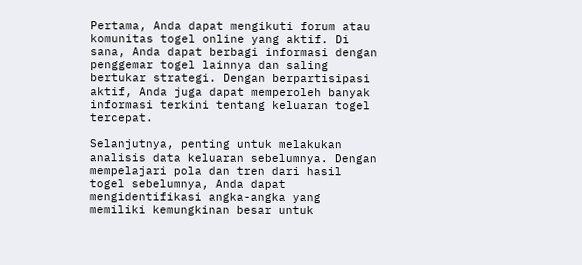Pertama, Anda dapat mengikuti forum atau komunitas togel online yang aktif. Di sana, Anda dapat berbagi informasi dengan penggemar togel lainnya dan saling bertukar strategi. Dengan berpartisipasi aktif, Anda juga dapat memperoleh banyak informasi terkini tentang keluaran togel tercepat.

Selanjutnya, penting untuk melakukan analisis data keluaran sebelumnya. Dengan mempelajari pola dan tren dari hasil togel sebelumnya, Anda dapat mengidentifikasi angka-angka yang memiliki kemungkinan besar untuk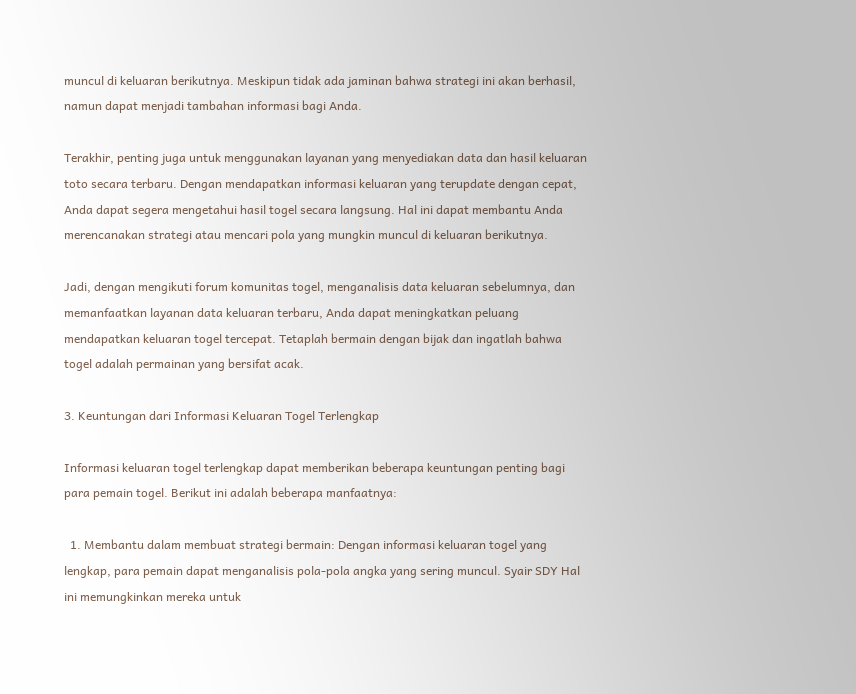muncul di keluaran berikutnya. Meskipun tidak ada jaminan bahwa strategi ini akan berhasil, namun dapat menjadi tambahan informasi bagi Anda.

Terakhir, penting juga untuk menggunakan layanan yang menyediakan data dan hasil keluaran toto secara terbaru. Dengan mendapatkan informasi keluaran yang terupdate dengan cepat, Anda dapat segera mengetahui hasil togel secara langsung. Hal ini dapat membantu Anda merencanakan strategi atau mencari pola yang mungkin muncul di keluaran berikutnya.

Jadi, dengan mengikuti forum komunitas togel, menganalisis data keluaran sebelumnya, dan memanfaatkan layanan data keluaran terbaru, Anda dapat meningkatkan peluang mendapatkan keluaran togel tercepat. Tetaplah bermain dengan bijak dan ingatlah bahwa togel adalah permainan yang bersifat acak.

3. Keuntungan dari Informasi Keluaran Togel Terlengkap

Informasi keluaran togel terlengkap dapat memberikan beberapa keuntungan penting bagi para pemain togel. Berikut ini adalah beberapa manfaatnya:

  1. Membantu dalam membuat strategi bermain: Dengan informasi keluaran togel yang lengkap, para pemain dapat menganalisis pola-pola angka yang sering muncul. Syair SDY Hal ini memungkinkan mereka untuk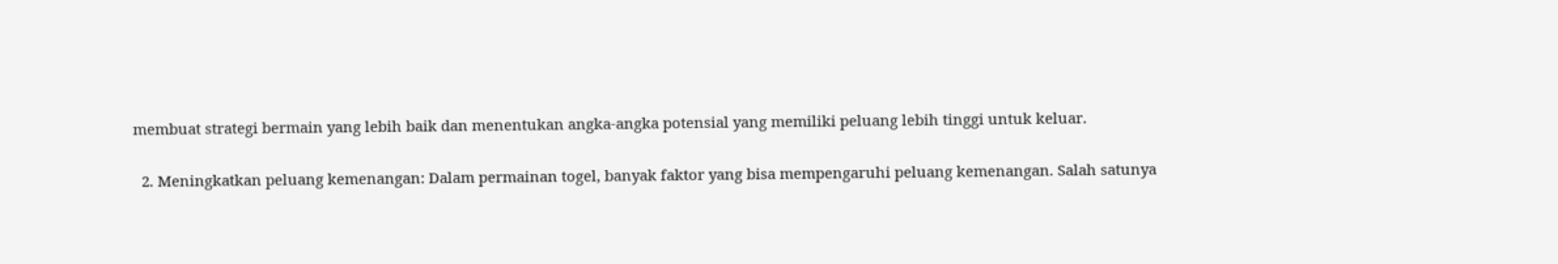membuat strategi bermain yang lebih baik dan menentukan angka-angka potensial yang memiliki peluang lebih tinggi untuk keluar.

  2. Meningkatkan peluang kemenangan: Dalam permainan togel, banyak faktor yang bisa mempengaruhi peluang kemenangan. Salah satunya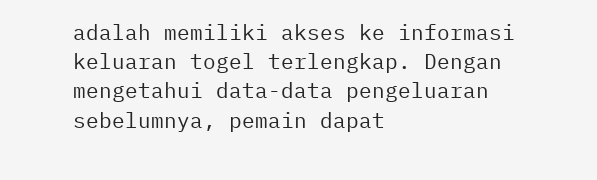adalah memiliki akses ke informasi keluaran togel terlengkap. Dengan mengetahui data-data pengeluaran sebelumnya, pemain dapat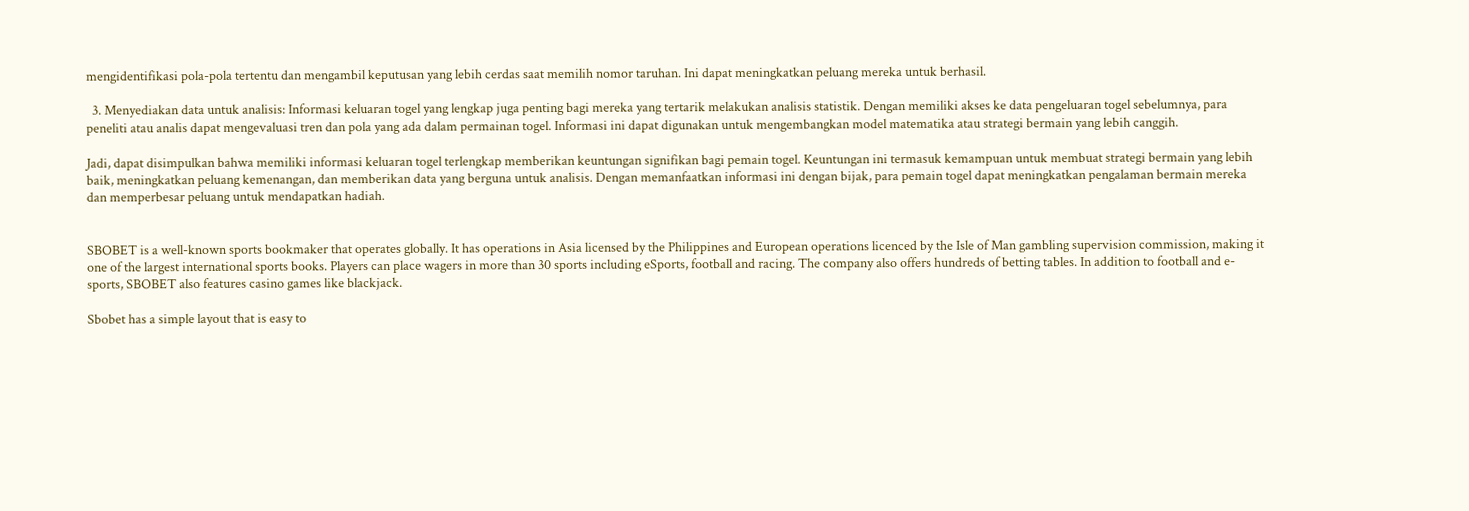mengidentifikasi pola-pola tertentu dan mengambil keputusan yang lebih cerdas saat memilih nomor taruhan. Ini dapat meningkatkan peluang mereka untuk berhasil.

  3. Menyediakan data untuk analisis: Informasi keluaran togel yang lengkap juga penting bagi mereka yang tertarik melakukan analisis statistik. Dengan memiliki akses ke data pengeluaran togel sebelumnya, para peneliti atau analis dapat mengevaluasi tren dan pola yang ada dalam permainan togel. Informasi ini dapat digunakan untuk mengembangkan model matematika atau strategi bermain yang lebih canggih.

Jadi, dapat disimpulkan bahwa memiliki informasi keluaran togel terlengkap memberikan keuntungan signifikan bagi pemain togel. Keuntungan ini termasuk kemampuan untuk membuat strategi bermain yang lebih baik, meningkatkan peluang kemenangan, dan memberikan data yang berguna untuk analisis. Dengan memanfaatkan informasi ini dengan bijak, para pemain togel dapat meningkatkan pengalaman bermain mereka dan memperbesar peluang untuk mendapatkan hadiah.


SBOBET is a well-known sports bookmaker that operates globally. It has operations in Asia licensed by the Philippines and European operations licenced by the Isle of Man gambling supervision commission, making it one of the largest international sports books. Players can place wagers in more than 30 sports including eSports, football and racing. The company also offers hundreds of betting tables. In addition to football and e-sports, SBOBET also features casino games like blackjack.

Sbobet has a simple layout that is easy to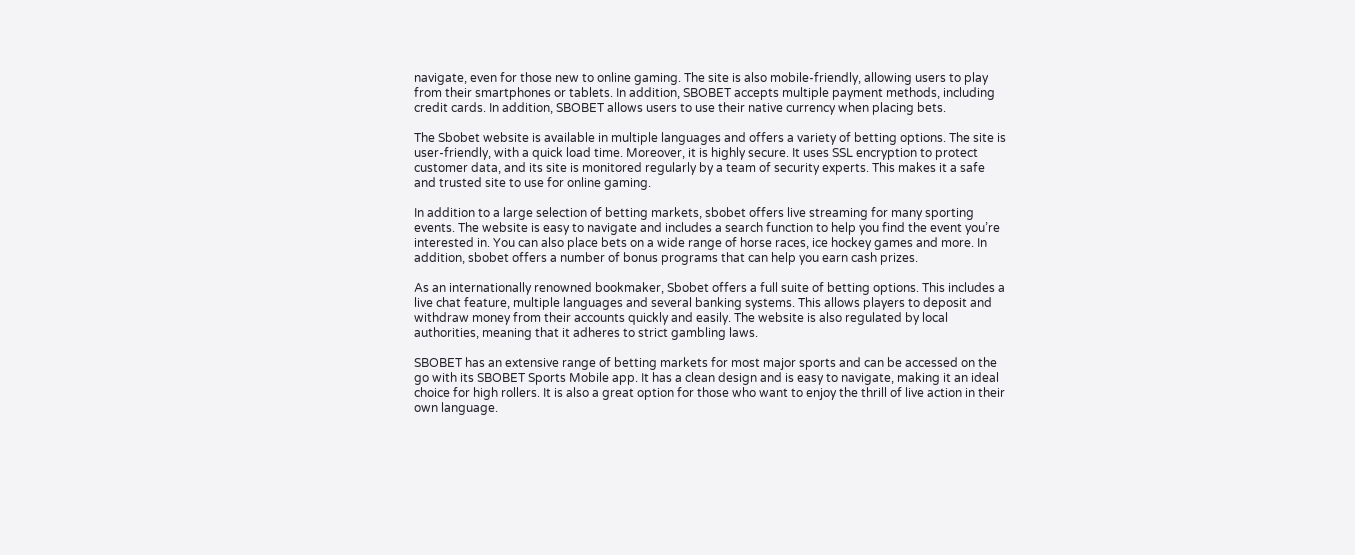navigate, even for those new to online gaming. The site is also mobile-friendly, allowing users to play from their smartphones or tablets. In addition, SBOBET accepts multiple payment methods, including credit cards. In addition, SBOBET allows users to use their native currency when placing bets.

The Sbobet website is available in multiple languages and offers a variety of betting options. The site is user-friendly, with a quick load time. Moreover, it is highly secure. It uses SSL encryption to protect customer data, and its site is monitored regularly by a team of security experts. This makes it a safe and trusted site to use for online gaming.

In addition to a large selection of betting markets, sbobet offers live streaming for many sporting events. The website is easy to navigate and includes a search function to help you find the event you’re interested in. You can also place bets on a wide range of horse races, ice hockey games and more. In addition, sbobet offers a number of bonus programs that can help you earn cash prizes.

As an internationally renowned bookmaker, Sbobet offers a full suite of betting options. This includes a live chat feature, multiple languages and several banking systems. This allows players to deposit and withdraw money from their accounts quickly and easily. The website is also regulated by local authorities, meaning that it adheres to strict gambling laws.

SBOBET has an extensive range of betting markets for most major sports and can be accessed on the go with its SBOBET Sports Mobile app. It has a clean design and is easy to navigate, making it an ideal choice for high rollers. It is also a great option for those who want to enjoy the thrill of live action in their own language.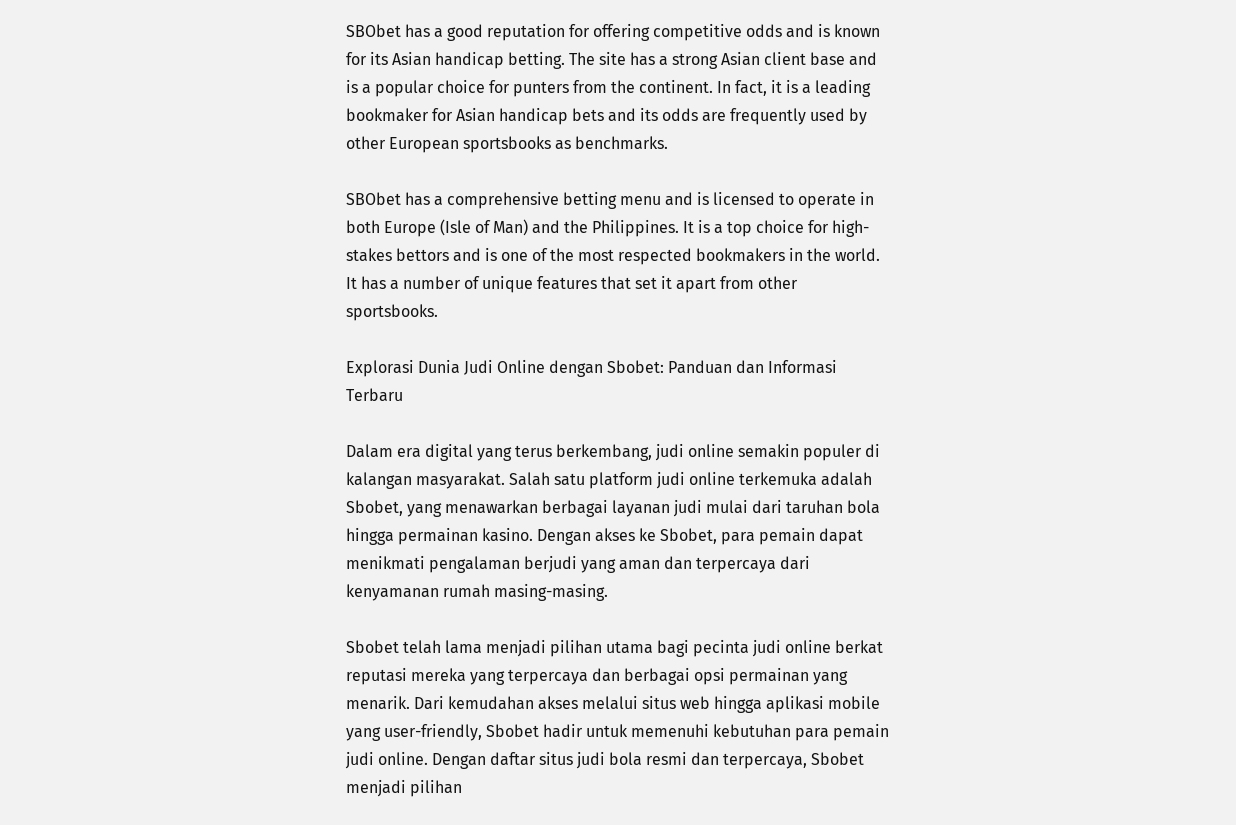SBObet has a good reputation for offering competitive odds and is known for its Asian handicap betting. The site has a strong Asian client base and is a popular choice for punters from the continent. In fact, it is a leading bookmaker for Asian handicap bets and its odds are frequently used by other European sportsbooks as benchmarks.

SBObet has a comprehensive betting menu and is licensed to operate in both Europe (Isle of Man) and the Philippines. It is a top choice for high-stakes bettors and is one of the most respected bookmakers in the world. It has a number of unique features that set it apart from other sportsbooks.

Explorasi Dunia Judi Online dengan Sbobet: Panduan dan Informasi Terbaru

Dalam era digital yang terus berkembang, judi online semakin populer di kalangan masyarakat. Salah satu platform judi online terkemuka adalah Sbobet, yang menawarkan berbagai layanan judi mulai dari taruhan bola hingga permainan kasino. Dengan akses ke Sbobet, para pemain dapat menikmati pengalaman berjudi yang aman dan terpercaya dari kenyamanan rumah masing-masing.

Sbobet telah lama menjadi pilihan utama bagi pecinta judi online berkat reputasi mereka yang terpercaya dan berbagai opsi permainan yang menarik. Dari kemudahan akses melalui situs web hingga aplikasi mobile yang user-friendly, Sbobet hadir untuk memenuhi kebutuhan para pemain judi online. Dengan daftar situs judi bola resmi dan terpercaya, Sbobet menjadi pilihan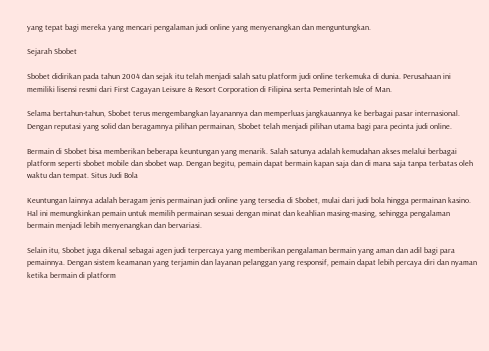yang tepat bagi mereka yang mencari pengalaman judi online yang menyenangkan dan menguntungkan.

Sejarah Sbobet

Sbobet didirikan pada tahun 2004 dan sejak itu telah menjadi salah satu platform judi online terkemuka di dunia. Perusahaan ini memiliki lisensi resmi dari First Cagayan Leisure & Resort Corporation di Filipina serta Pemerintah Isle of Man.

Selama bertahun-tahun, Sbobet terus mengembangkan layanannya dan memperluas jangkauannya ke berbagai pasar internasional. Dengan reputasi yang solid dan beragamnya pilihan permainan, Sbobet telah menjadi pilihan utama bagi para pecinta judi online.

Bermain di Sbobet bisa memberikan beberapa keuntungan yang menarik. Salah satunya adalah kemudahan akses melalui berbagai platform seperti sbobet mobile dan sbobet wap. Dengan begitu, pemain dapat bermain kapan saja dan di mana saja tanpa terbatas oleh waktu dan tempat. Situs Judi Bola

Keuntungan lainnya adalah beragam jenis permainan judi online yang tersedia di Sbobet, mulai dari judi bola hingga permainan kasino. Hal ini memungkinkan pemain untuk memilih permainan sesuai dengan minat dan keahlian masing-masing, sehingga pengalaman bermain menjadi lebih menyenangkan dan bervariasi.

Selain itu, Sbobet juga dikenal sebagai agen judi terpercaya yang memberikan pengalaman bermain yang aman dan adil bagi para pemainnya. Dengan sistem keamanan yang terjamin dan layanan pelanggan yang responsif, pemain dapat lebih percaya diri dan nyaman ketika bermain di platform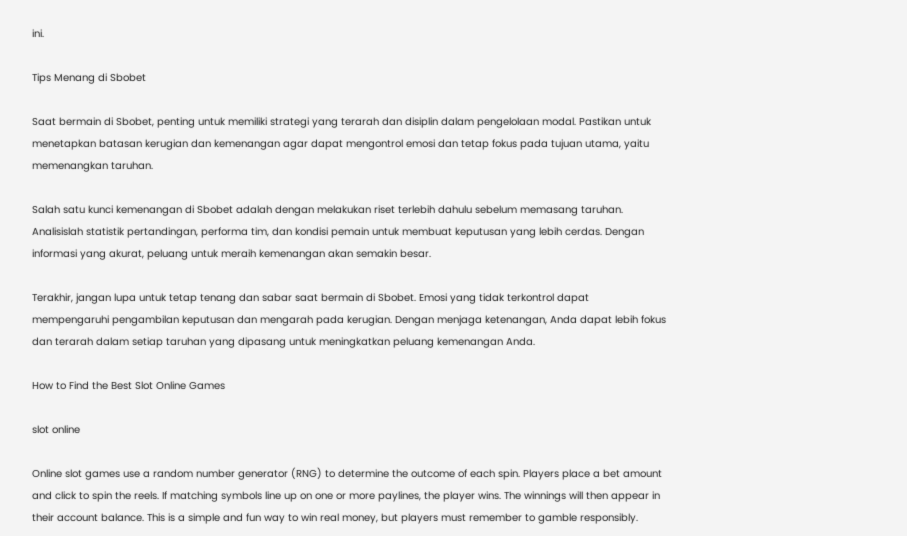ini.

Tips Menang di Sbobet

Saat bermain di Sbobet, penting untuk memiliki strategi yang terarah dan disiplin dalam pengelolaan modal. Pastikan untuk menetapkan batasan kerugian dan kemenangan agar dapat mengontrol emosi dan tetap fokus pada tujuan utama, yaitu memenangkan taruhan.

Salah satu kunci kemenangan di Sbobet adalah dengan melakukan riset terlebih dahulu sebelum memasang taruhan. Analisislah statistik pertandingan, performa tim, dan kondisi pemain untuk membuat keputusan yang lebih cerdas. Dengan informasi yang akurat, peluang untuk meraih kemenangan akan semakin besar.

Terakhir, jangan lupa untuk tetap tenang dan sabar saat bermain di Sbobet. Emosi yang tidak terkontrol dapat mempengaruhi pengambilan keputusan dan mengarah pada kerugian. Dengan menjaga ketenangan, Anda dapat lebih fokus dan terarah dalam setiap taruhan yang dipasang untuk meningkatkan peluang kemenangan Anda.

How to Find the Best Slot Online Games

slot online

Online slot games use a random number generator (RNG) to determine the outcome of each spin. Players place a bet amount and click to spin the reels. If matching symbols line up on one or more paylines, the player wins. The winnings will then appear in their account balance. This is a simple and fun way to win real money, but players must remember to gamble responsibly.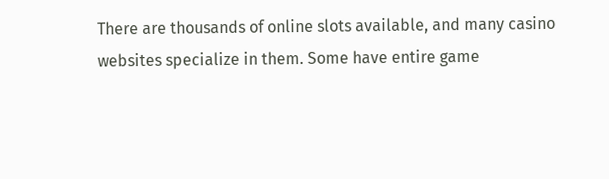There are thousands of online slots available, and many casino websites specialize in them. Some have entire game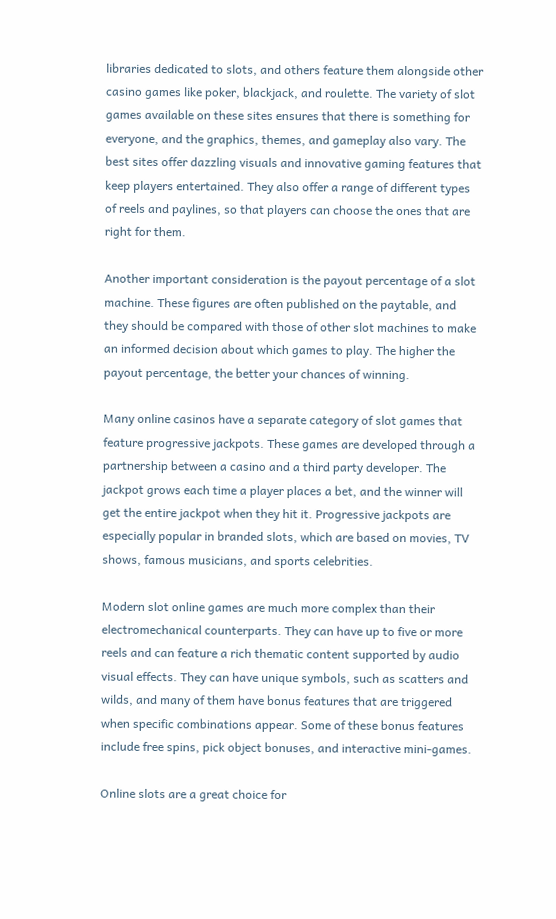libraries dedicated to slots, and others feature them alongside other casino games like poker, blackjack, and roulette. The variety of slot games available on these sites ensures that there is something for everyone, and the graphics, themes, and gameplay also vary. The best sites offer dazzling visuals and innovative gaming features that keep players entertained. They also offer a range of different types of reels and paylines, so that players can choose the ones that are right for them.

Another important consideration is the payout percentage of a slot machine. These figures are often published on the paytable, and they should be compared with those of other slot machines to make an informed decision about which games to play. The higher the payout percentage, the better your chances of winning.

Many online casinos have a separate category of slot games that feature progressive jackpots. These games are developed through a partnership between a casino and a third party developer. The jackpot grows each time a player places a bet, and the winner will get the entire jackpot when they hit it. Progressive jackpots are especially popular in branded slots, which are based on movies, TV shows, famous musicians, and sports celebrities.

Modern slot online games are much more complex than their electromechanical counterparts. They can have up to five or more reels and can feature a rich thematic content supported by audio visual effects. They can have unique symbols, such as scatters and wilds, and many of them have bonus features that are triggered when specific combinations appear. Some of these bonus features include free spins, pick object bonuses, and interactive mini-games.

Online slots are a great choice for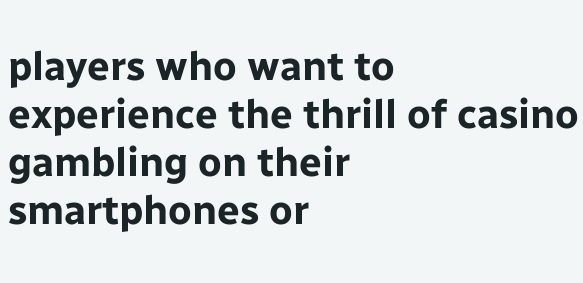players who want to experience the thrill of casino gambling on their smartphones or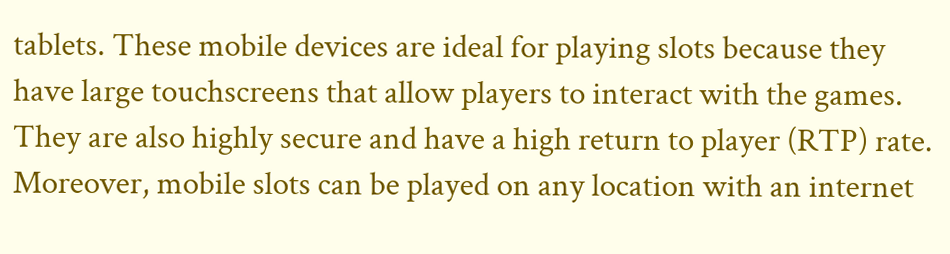tablets. These mobile devices are ideal for playing slots because they have large touchscreens that allow players to interact with the games. They are also highly secure and have a high return to player (RTP) rate. Moreover, mobile slots can be played on any location with an internet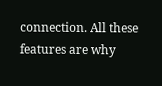connection. All these features are why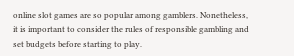online slot games are so popular among gamblers. Nonetheless, it is important to consider the rules of responsible gambling and set budgets before starting to play.